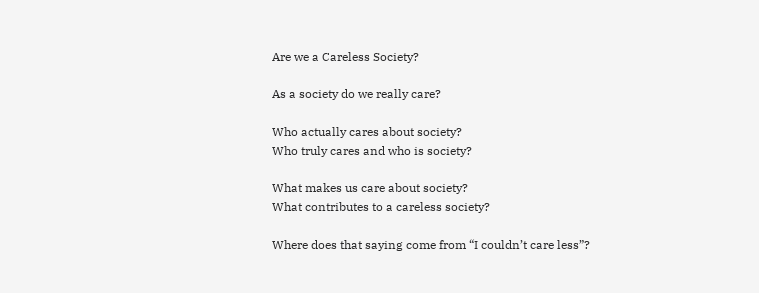Are we a Careless Society?

As a society do we really care?

Who actually cares about society?
Who truly cares and who is society?

What makes us care about society?
What contributes to a careless society?

Where does that saying come from “I couldn’t care less”?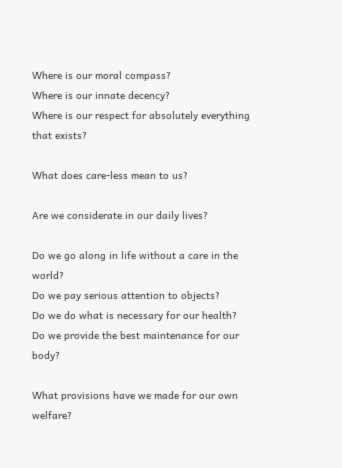Where is our moral compass?
Where is our innate decency?
Where is our respect for absolutely everything that exists?

What does care-less mean to us?

Are we considerate in our daily lives?

Do we go along in life without a care in the world?
Do we pay serious attention to objects?
Do we do what is necessary for our health?
Do we provide the best maintenance for our body?

What provisions have we made for our own welfare?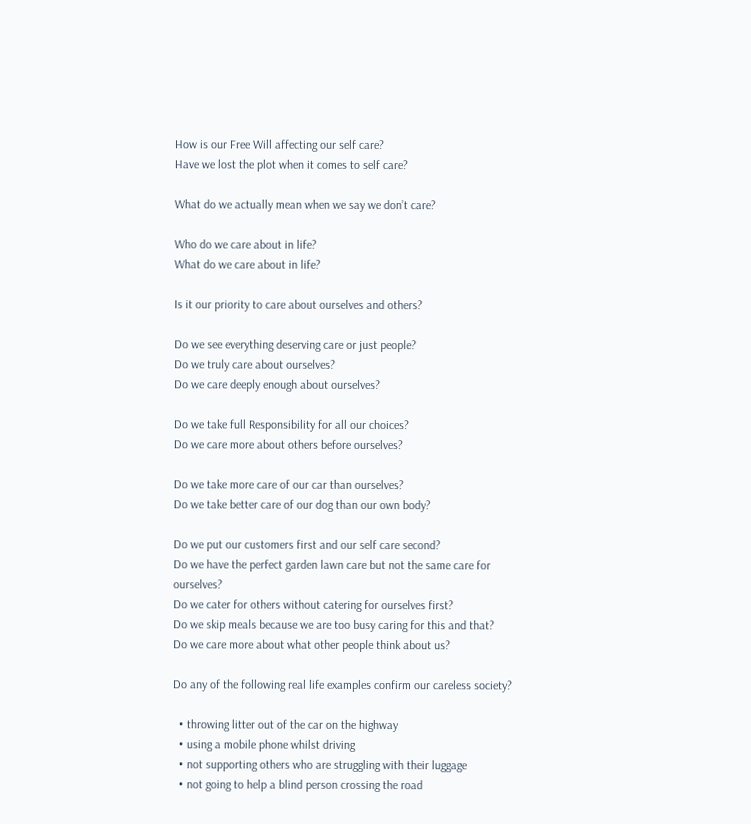How is our Free Will affecting our self care?
Have we lost the plot when it comes to self care?

What do we actually mean when we say we don’t care?

Who do we care about in life?
What do we care about in life?

Is it our priority to care about ourselves and others?

Do we see everything deserving care or just people?
Do we truly care about ourselves?
Do we care deeply enough about ourselves?

Do we take full Responsibility for all our choices?
Do we care more about others before ourselves?

Do we take more care of our car than ourselves?
Do we take better care of our dog than our own body?

Do we put our customers first and our self care second?
Do we have the perfect garden lawn care but not the same care for ourselves?
Do we cater for others without catering for ourselves first?
Do we skip meals because we are too busy caring for this and that?
Do we care more about what other people think about us?

Do any of the following real life examples confirm our careless society?

  • throwing litter out of the car on the highway
  • using a mobile phone whilst driving
  • not supporting others who are struggling with their luggage
  • not going to help a blind person crossing the road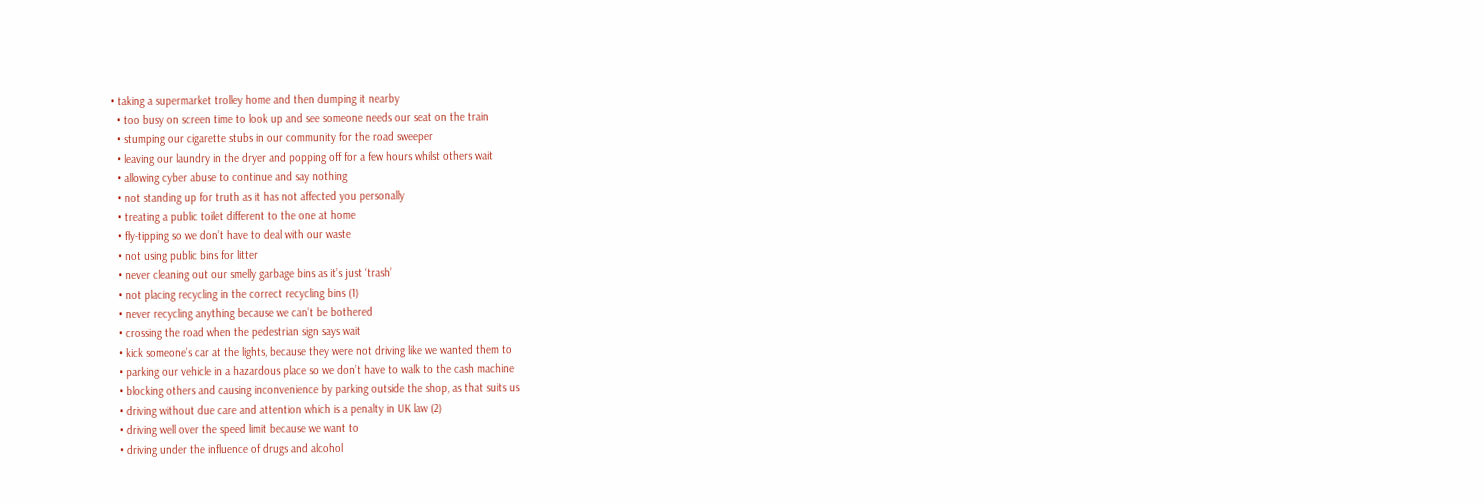• taking a supermarket trolley home and then dumping it nearby
  • too busy on screen time to look up and see someone needs our seat on the train
  • stumping our cigarette stubs in our community for the road sweeper
  • leaving our laundry in the dryer and popping off for a few hours whilst others wait
  • allowing cyber abuse to continue and say nothing
  • not standing up for truth as it has not affected you personally
  • treating a public toilet different to the one at home
  • fly-tipping so we don’t have to deal with our waste
  • not using public bins for litter
  • never cleaning out our smelly garbage bins as it’s just ‘trash’
  • not placing recycling in the correct recycling bins (1)
  • never recycling anything because we can’t be bothered
  • crossing the road when the pedestrian sign says wait
  • kick someone’s car at the lights, because they were not driving like we wanted them to
  • parking our vehicle in a hazardous place so we don’t have to walk to the cash machine
  • blocking others and causing inconvenience by parking outside the shop, as that suits us
  • driving without due care and attention which is a penalty in UK law (2)
  • driving well over the speed limit because we want to
  • driving under the influence of drugs and alcohol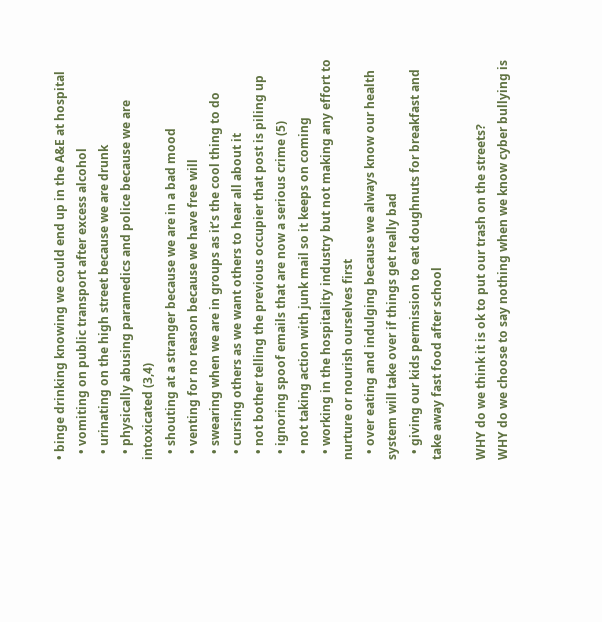• binge drinking knowing we could end up in the A&E at hospital
  • vomiting on public transport after excess alcohol
  • urinating on the high street because we are drunk
  • physically abusing paramedics and police because we are intoxicated (3,4)
  • shouting at a stranger because we are in a bad mood
  • venting for no reason because we have free will
  • swearing when we are in groups as it’s the cool thing to do
  • cursing others as we want others to hear all about it
  • not bother telling the previous occupier that post is piling up
  • ignoring spoof emails that are now a serious crime (5)
  • not taking action with junk mail so it keeps on coming
  • working in the hospitality industry but not making any effort to nurture or nourish ourselves first
  • over eating and indulging because we always know our health system will take over if things get really bad
  • giving our kids permission to eat doughnuts for breakfast and take away fast food after school

WHY do we think it is ok to put our trash on the streets?
WHY do we choose to say nothing when we know cyber bullying is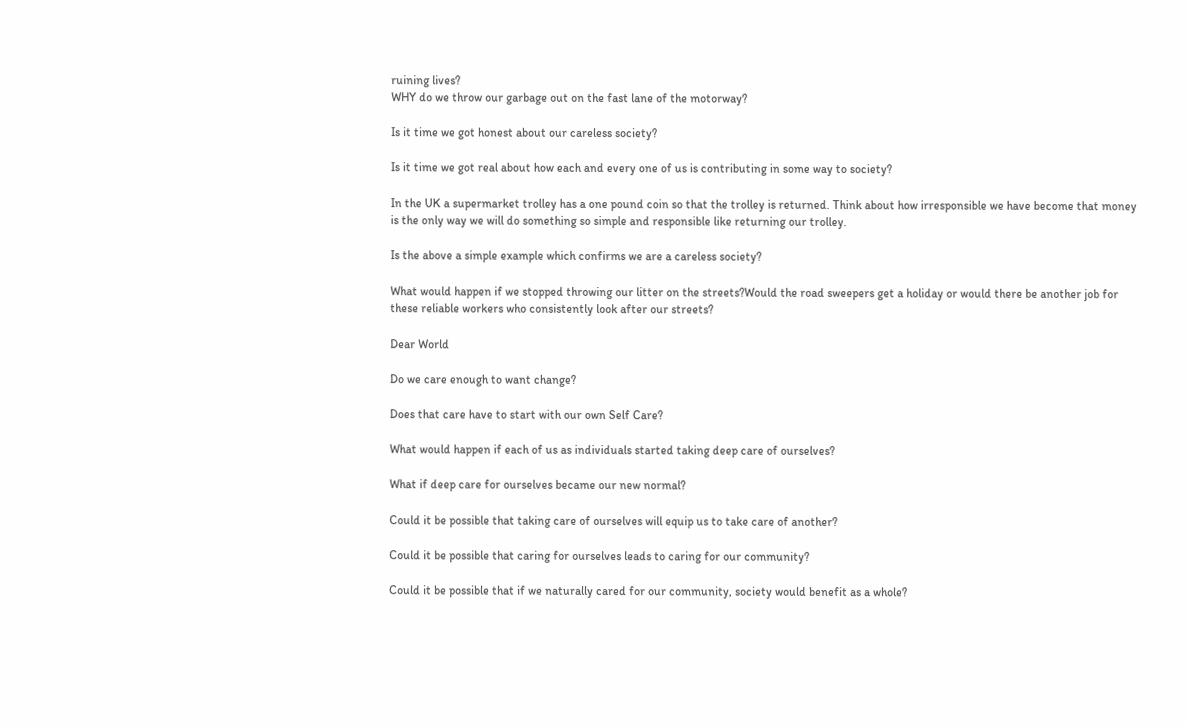ruining lives?
WHY do we throw our garbage out on the fast lane of the motorway?

Is it time we got honest about our careless society?

Is it time we got real about how each and every one of us is contributing in some way to society?

In the UK a supermarket trolley has a one pound coin so that the trolley is returned. Think about how irresponsible we have become that money is the only way we will do something so simple and responsible like returning our trolley.

Is the above a simple example which confirms we are a careless society?

What would happen if we stopped throwing our litter on the streets?Would the road sweepers get a holiday or would there be another job for these reliable workers who consistently look after our streets?

Dear World

Do we care enough to want change?

Does that care have to start with our own Self Care?

What would happen if each of us as individuals started taking deep care of ourselves?

What if deep care for ourselves became our new normal?

Could it be possible that taking care of ourselves will equip us to take care of another?

Could it be possible that caring for ourselves leads to caring for our community?

Could it be possible that if we naturally cared for our community, society would benefit as a whole?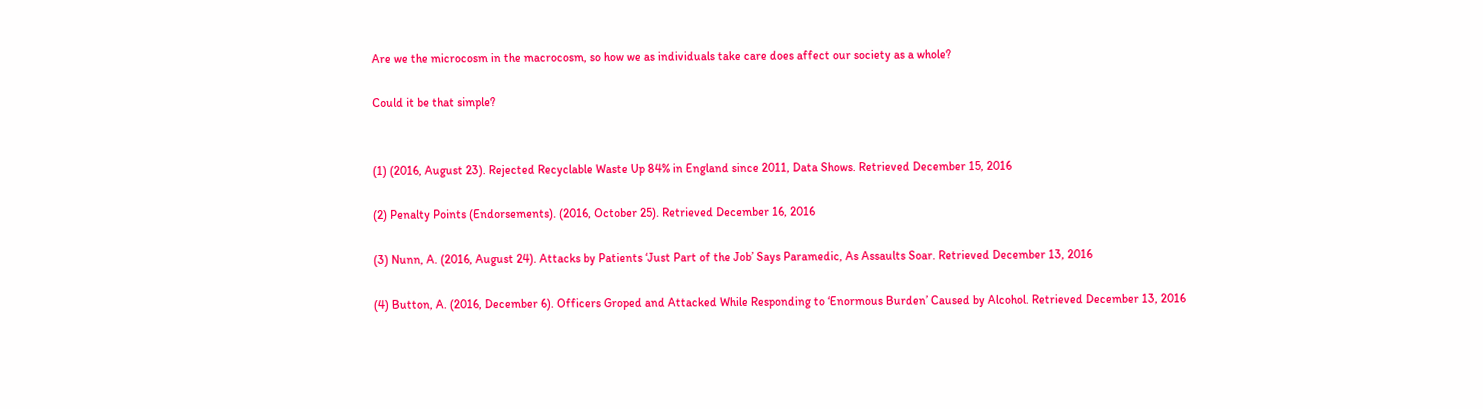Are we the microcosm in the macrocosm, so how we as individuals take care does affect our society as a whole?

Could it be that simple?


(1) (2016, August 23). Rejected Recyclable Waste Up 84% in England since 2011, Data Shows. Retrieved December 15, 2016

(2) Penalty Points (Endorsements). (2016, October 25). Retrieved December 16, 2016

(3) Nunn, A. (2016, August 24). Attacks by Patients ‘Just Part of the Job’ Says Paramedic, As Assaults Soar. Retrieved December 13, 2016

(4) Button, A. (2016, December 6). Officers Groped and Attacked While Responding to ‘Enormous Burden’ Caused by Alcohol. Retrieved December 13, 2016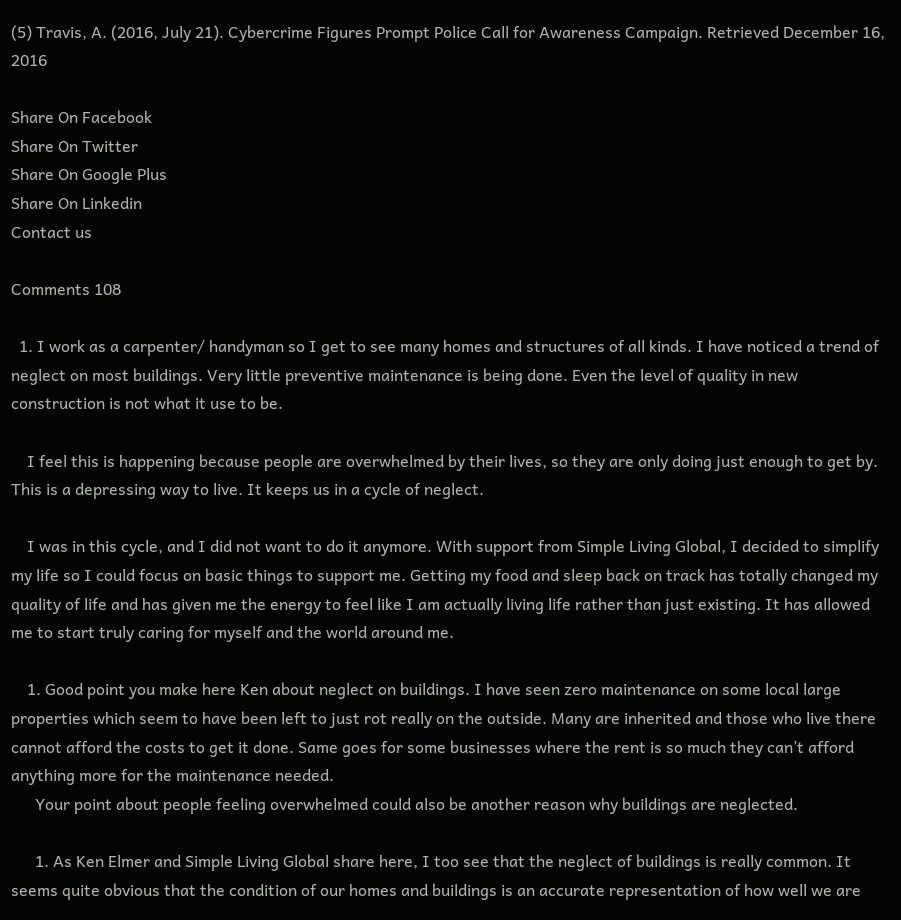(5) Travis, A. (2016, July 21). Cybercrime Figures Prompt Police Call for Awareness Campaign. Retrieved December 16, 2016

Share On Facebook
Share On Twitter
Share On Google Plus
Share On Linkedin
Contact us

Comments 108

  1. I work as a carpenter/ handyman so I get to see many homes and structures of all kinds. I have noticed a trend of neglect on most buildings. Very little preventive maintenance is being done. Even the level of quality in new construction is not what it use to be.

    I feel this is happening because people are overwhelmed by their lives, so they are only doing just enough to get by. This is a depressing way to live. It keeps us in a cycle of neglect.

    I was in this cycle, and I did not want to do it anymore. With support from Simple Living Global, I decided to simplify my life so I could focus on basic things to support me. Getting my food and sleep back on track has totally changed my quality of life and has given me the energy to feel like I am actually living life rather than just existing. It has allowed me to start truly caring for myself and the world around me.

    1. Good point you make here Ken about neglect on buildings. I have seen zero maintenance on some local large properties which seem to have been left to just rot really on the outside. Many are inherited and those who live there cannot afford the costs to get it done. Same goes for some businesses where the rent is so much they can’t afford anything more for the maintenance needed.
      Your point about people feeling overwhelmed could also be another reason why buildings are neglected.

      1. As Ken Elmer and Simple Living Global share here, I too see that the neglect of buildings is really common. It seems quite obvious that the condition of our homes and buildings is an accurate representation of how well we are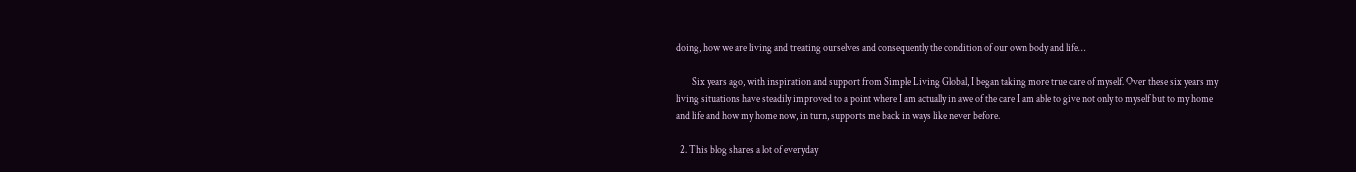doing, how we are living and treating ourselves and consequently the condition of our own body and life…

        Six years ago, with inspiration and support from Simple Living Global, I began taking more true care of myself. Over these six years my living situations have steadily improved to a point where I am actually in awe of the care I am able to give not only to myself but to my home and life and how my home now, in turn, supports me back in ways like never before.

  2. This blog shares a lot of everyday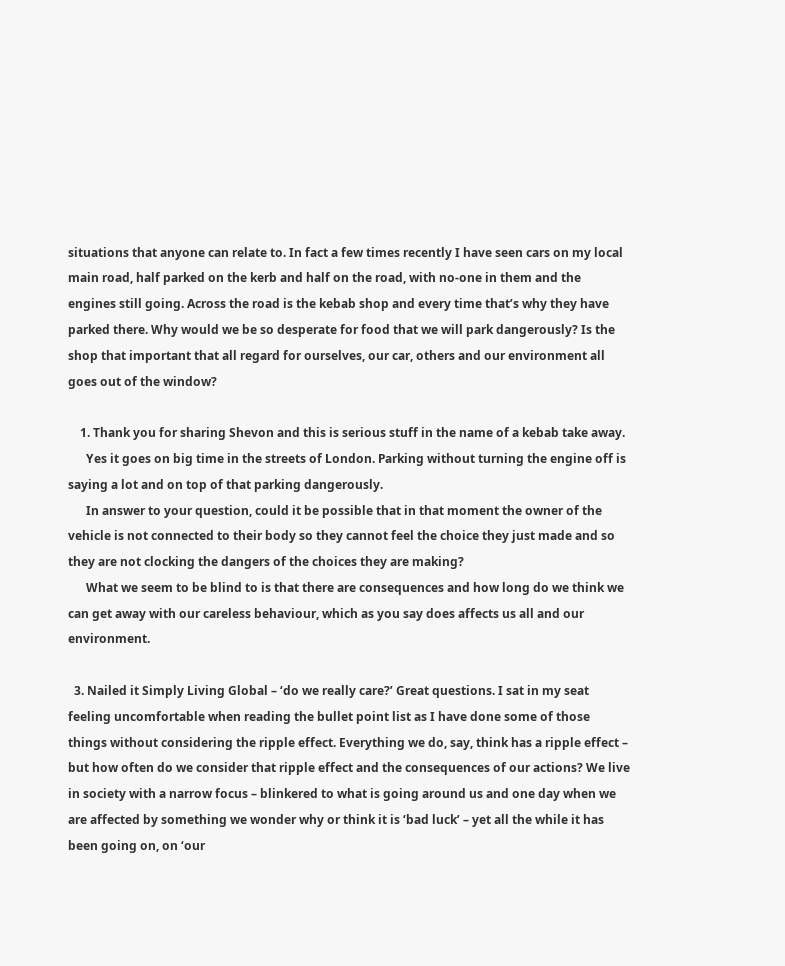situations that anyone can relate to. In fact a few times recently I have seen cars on my local main road, half parked on the kerb and half on the road, with no-one in them and the engines still going. Across the road is the kebab shop and every time that’s why they have parked there. Why would we be so desperate for food that we will park dangerously? Is the shop that important that all regard for ourselves, our car, others and our environment all goes out of the window?

    1. Thank you for sharing Shevon and this is serious stuff in the name of a kebab take away.
      Yes it goes on big time in the streets of London. Parking without turning the engine off is saying a lot and on top of that parking dangerously.
      In answer to your question, could it be possible that in that moment the owner of the vehicle is not connected to their body so they cannot feel the choice they just made and so they are not clocking the dangers of the choices they are making?
      What we seem to be blind to is that there are consequences and how long do we think we can get away with our careless behaviour, which as you say does affects us all and our environment.

  3. Nailed it Simply Living Global – ‘do we really care?’ Great questions. I sat in my seat feeling uncomfortable when reading the bullet point list as I have done some of those things without considering the ripple effect. Everything we do, say, think has a ripple effect – but how often do we consider that ripple effect and the consequences of our actions? We live in society with a narrow focus – blinkered to what is going around us and one day when we are affected by something we wonder why or think it is ‘bad luck’ – yet all the while it has been going on, on ‘our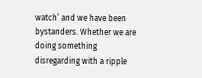watch’ and we have been bystanders. Whether we are doing something disregarding with a ripple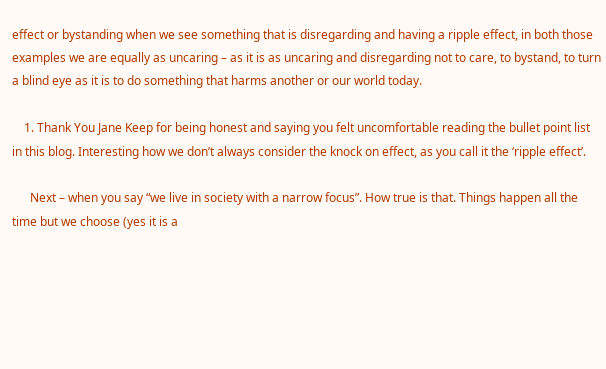effect or bystanding when we see something that is disregarding and having a ripple effect, in both those examples we are equally as uncaring – as it is as uncaring and disregarding not to care, to bystand, to turn a blind eye as it is to do something that harms another or our world today.

    1. Thank You Jane Keep for being honest and saying you felt uncomfortable reading the bullet point list in this blog. Interesting how we don’t always consider the knock on effect, as you call it the ‘ripple effect’.

      Next – when you say “we live in society with a narrow focus”. How true is that. Things happen all the time but we choose (yes it is a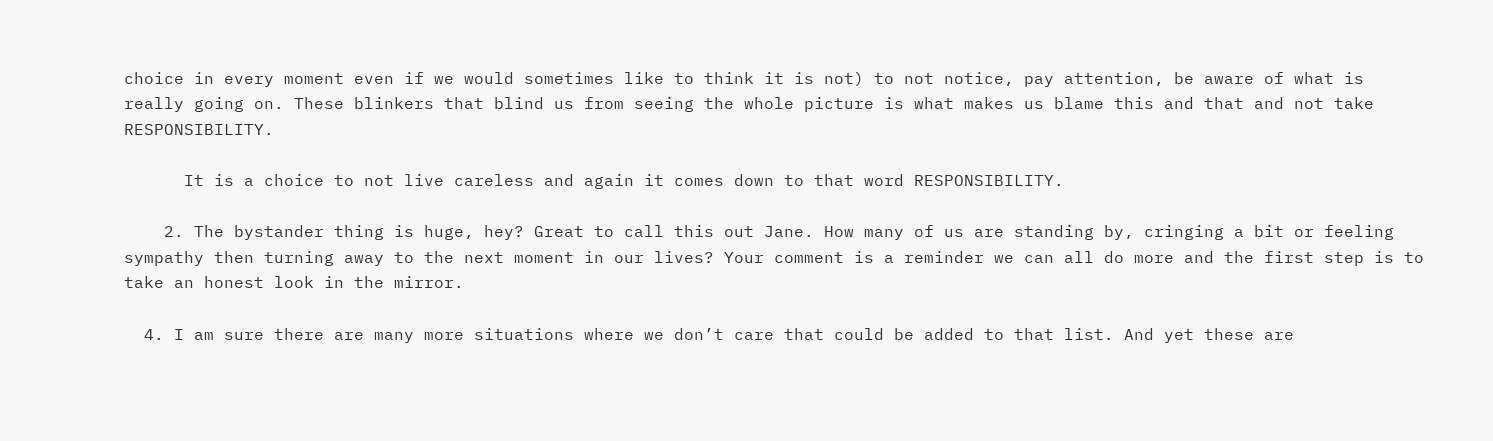choice in every moment even if we would sometimes like to think it is not) to not notice, pay attention, be aware of what is really going on. These blinkers that blind us from seeing the whole picture is what makes us blame this and that and not take RESPONSIBILITY.

      It is a choice to not live careless and again it comes down to that word RESPONSIBILITY.

    2. The bystander thing is huge, hey? Great to call this out Jane. How many of us are standing by, cringing a bit or feeling sympathy then turning away to the next moment in our lives? Your comment is a reminder we can all do more and the first step is to take an honest look in the mirror.

  4. I am sure there are many more situations where we don’t care that could be added to that list. And yet these are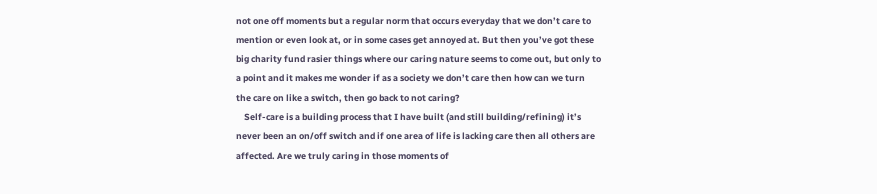not one off moments but a regular norm that occurs everyday that we don’t care to mention or even look at, or in some cases get annoyed at. But then you’ve got these big charity fund rasier things where our caring nature seems to come out, but only to a point and it makes me wonder if as a society we don’t care then how can we turn the care on like a switch, then go back to not caring?
    Self-care is a building process that I have built (and still building/refining) it’s never been an on/off switch and if one area of life is lacking care then all others are affected. Are we truly caring in those moments of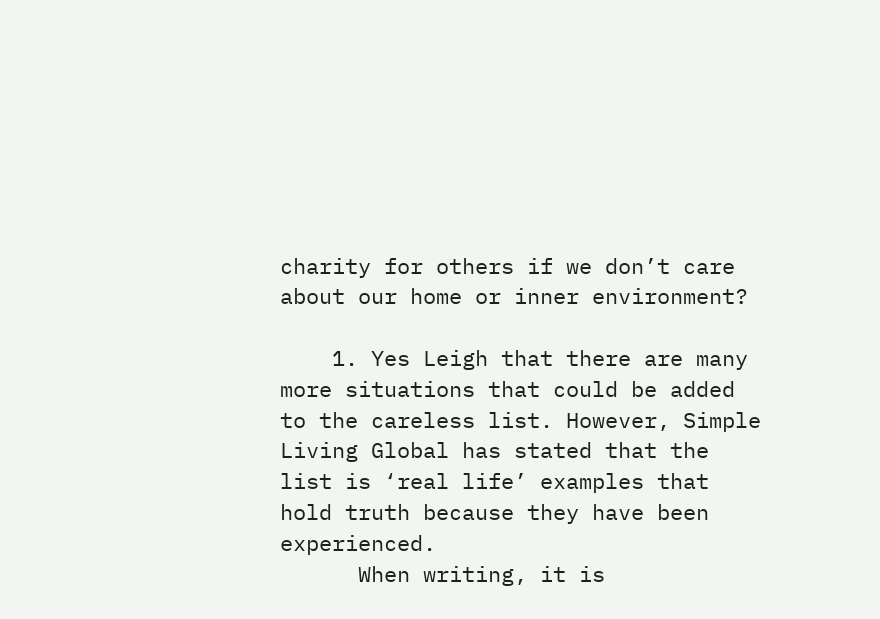charity for others if we don’t care about our home or inner environment?

    1. Yes Leigh that there are many more situations that could be added to the careless list. However, Simple Living Global has stated that the list is ‘real life’ examples that hold truth because they have been experienced.
      When writing, it is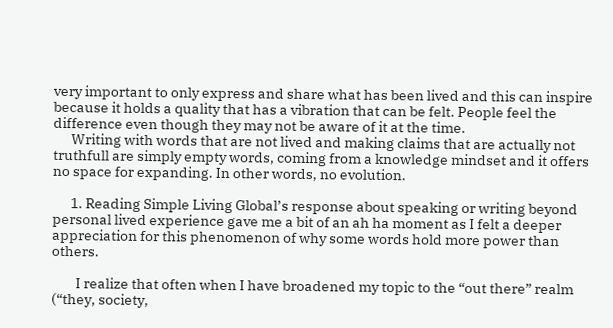very important to only express and share what has been lived and this can inspire because it holds a quality that has a vibration that can be felt. People feel the difference even though they may not be aware of it at the time.
      Writing with words that are not lived and making claims that are actually not truthfull are simply empty words, coming from a knowledge mindset and it offers no space for expanding. In other words, no evolution.

      1. Reading Simple Living Global’s response about speaking or writing beyond personal lived experience gave me a bit of an ah ha moment as I felt a deeper appreciation for this phenomenon of why some words hold more power than others.

        I realize that often when I have broadened my topic to the “out there” realm (“they, society,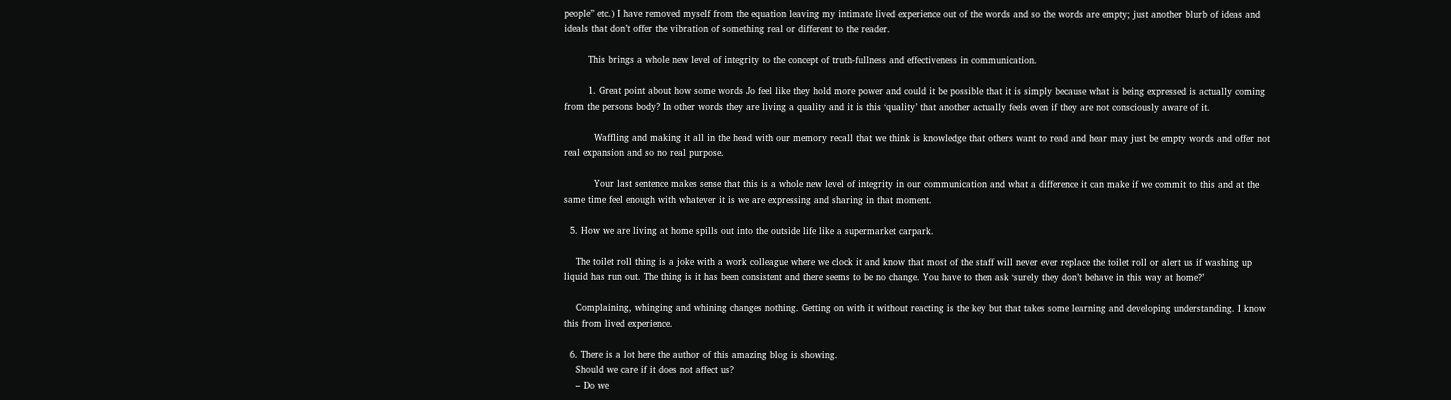people” etc.) I have removed myself from the equation leaving my intimate lived experience out of the words and so the words are empty; just another blurb of ideas and ideals that don’t offer the vibration of something real or different to the reader.

        This brings a whole new level of integrity to the concept of truth-fullness and effectiveness in communication.

        1. Great point about how some words Jo feel like they hold more power and could it be possible that it is simply because what is being expressed is actually coming from the persons body? In other words they are living a quality and it is this ‘quality’ that another actually feels even if they are not consciously aware of it.

          Waffling and making it all in the head with our memory recall that we think is knowledge that others want to read and hear may just be empty words and offer not real expansion and so no real purpose.

          Your last sentence makes sense that this is a whole new level of integrity in our communication and what a difference it can make if we commit to this and at the same time feel enough with whatever it is we are expressing and sharing in that moment.

  5. How we are living at home spills out into the outside life like a supermarket carpark.

    The toilet roll thing is a joke with a work colleague where we clock it and know that most of the staff will never ever replace the toilet roll or alert us if washing up liquid has run out. The thing is it has been consistent and there seems to be no change. You have to then ask ‘surely they don’t behave in this way at home?’

    Complaining, whinging and whining changes nothing. Getting on with it without reacting is the key but that takes some learning and developing understanding. I know this from lived experience.

  6. There is a lot here the author of this amazing blog is showing.
    Should we care if it does not affect us?
    – Do we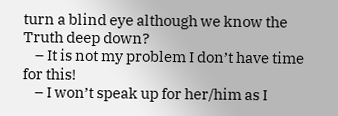turn a blind eye although we know the Truth deep down?
    – It is not my problem I don’t have time for this!
    – I won’t speak up for her/him as I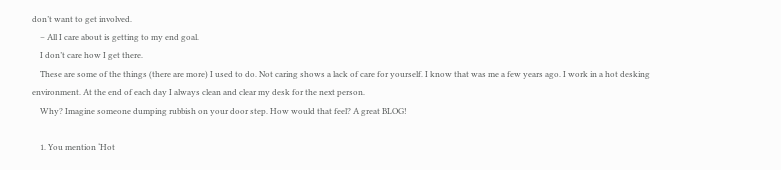don’t want to get involved.
    – All I care about is getting to my end goal.
    I don’t care how I get there.
    These are some of the things (there are more) I used to do. Not caring shows a lack of care for yourself. I know that was me a few years ago. I work in a hot desking environment. At the end of each day I always clean and clear my desk for the next person.
    Why? Imagine someone dumping rubbish on your door step. How would that feel? A great BLOG!

    1. You mention ‘Hot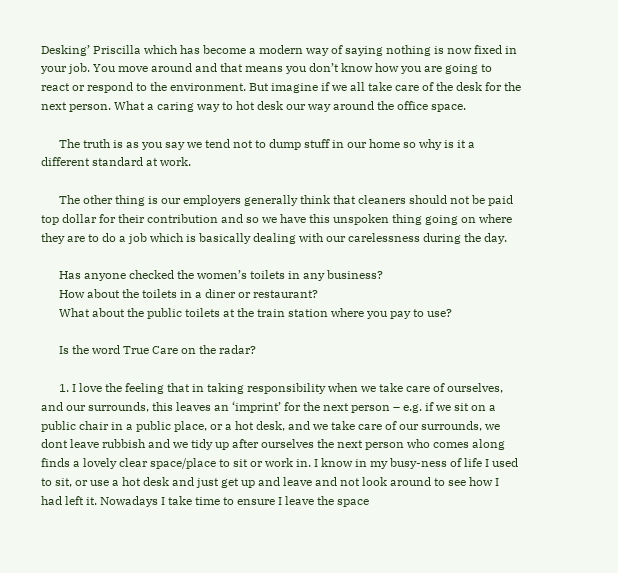Desking’ Priscilla which has become a modern way of saying nothing is now fixed in your job. You move around and that means you don’t know how you are going to react or respond to the environment. But imagine if we all take care of the desk for the next person. What a caring way to hot desk our way around the office space.

      The truth is as you say we tend not to dump stuff in our home so why is it a different standard at work.

      The other thing is our employers generally think that cleaners should not be paid top dollar for their contribution and so we have this unspoken thing going on where they are to do a job which is basically dealing with our carelessness during the day.

      Has anyone checked the women’s toilets in any business?
      How about the toilets in a diner or restaurant?
      What about the public toilets at the train station where you pay to use?

      Is the word True Care on the radar?

      1. I love the feeling that in taking responsibility when we take care of ourselves, and our surrounds, this leaves an ‘imprint’ for the next person – e.g. if we sit on a public chair in a public place, or a hot desk, and we take care of our surrounds, we dont leave rubbish and we tidy up after ourselves the next person who comes along finds a lovely clear space/place to sit or work in. I know in my busy-ness of life I used to sit, or use a hot desk and just get up and leave and not look around to see how I had left it. Nowadays I take time to ensure I leave the space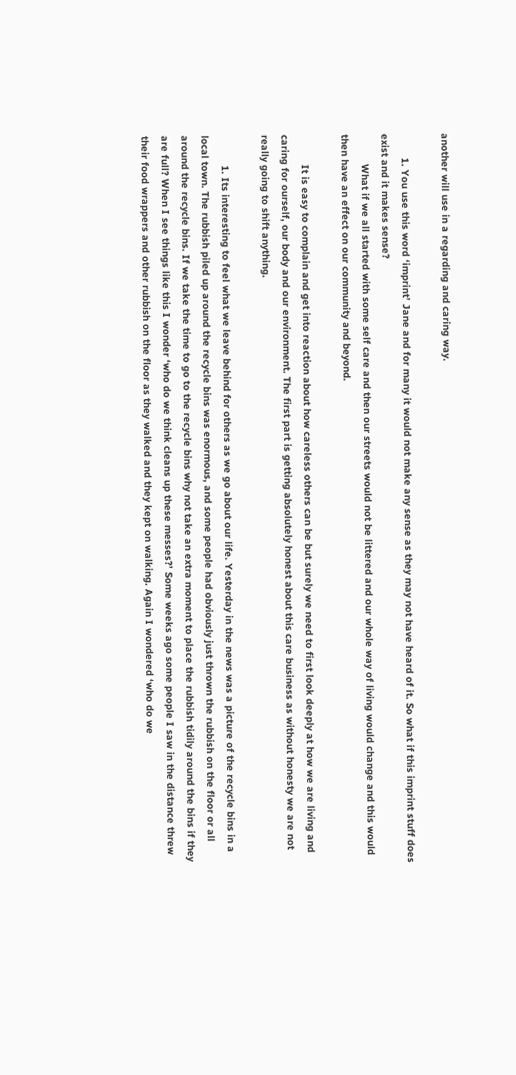another will use in a regarding and caring way.

        1. You use this word ‘imprint’ Jane and for many it would not make any sense as they may not have heard of it. So what if this imprint stuff does exist and it makes sense?
          What if we all started with some self care and then our streets would not be littered and our whole way of living would change and this would then have an effect on our community and beyond.

          It is easy to complain and get into reaction about how careless others can be but surely we need to first look deeply at how we are living and caring for ourself, our body and our environment. The first part is getting absolutely honest about this care business as without honesty we are not really going to shift anything.

          1. Its interesting to feel what we leave behind for others as we go about our life. Yesterday in the news was a picture of the recycle bins in a local town. The rubbish piled up around the recycle bins was enormous, and some people had obviously just thrown the rubbish on the floor or all around the recycle bins. If we take the time to go to the recycle bins why not take an extra moment to place the rubbish tidily around the bins if they are full? When I see things like this I wonder ‘who do we think cleans up these messes?’ Some weeks ago some people I saw in the distance threw their food wrappers and other rubbish on the floor as they walked and they kept on walking. Again I wondered ‘who do we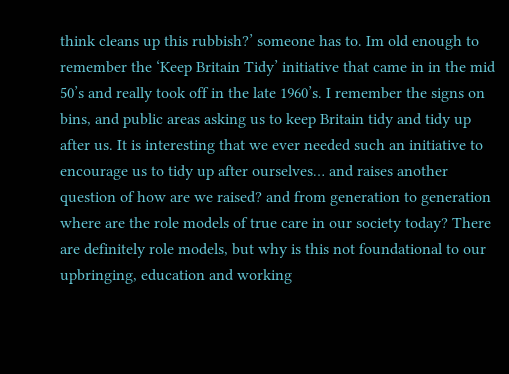think cleans up this rubbish?’ someone has to. Im old enough to remember the ‘Keep Britain Tidy’ initiative that came in in the mid 50’s and really took off in the late 1960’s. I remember the signs on bins, and public areas asking us to keep Britain tidy and tidy up after us. It is interesting that we ever needed such an initiative to encourage us to tidy up after ourselves… and raises another question of how are we raised? and from generation to generation where are the role models of true care in our society today? There are definitely role models, but why is this not foundational to our upbringing, education and working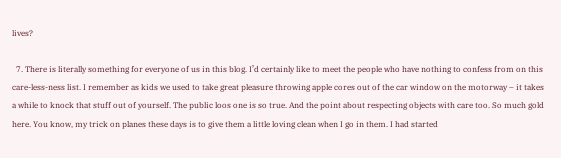lives?

  7. There is literally something for everyone of us in this blog. I’d certainly like to meet the people who have nothing to confess from on this care-less-ness list. I remember as kids we used to take great pleasure throwing apple cores out of the car window on the motorway – it takes a while to knock that stuff out of yourself. The public loos one is so true. And the point about respecting objects with care too. So much gold here. You know, my trick on planes these days is to give them a little loving clean when I go in them. I had started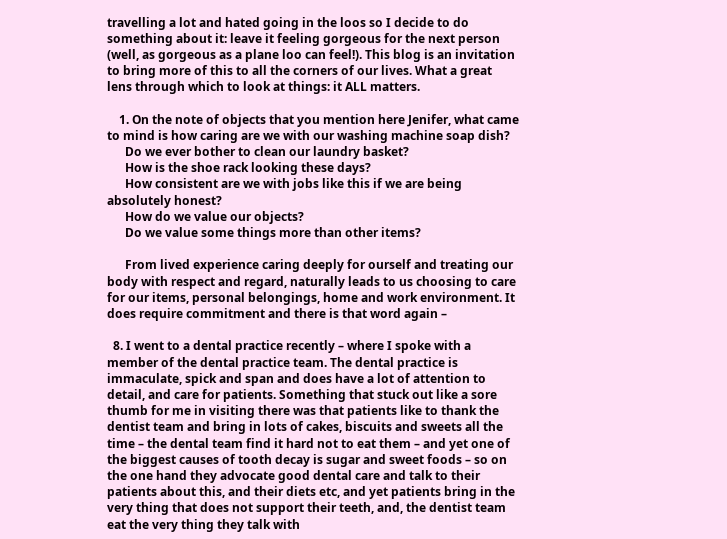travelling a lot and hated going in the loos so I decide to do something about it: leave it feeling gorgeous for the next person (well, as gorgeous as a plane loo can feel!). This blog is an invitation to bring more of this to all the corners of our lives. What a great lens through which to look at things: it ALL matters.

    1. On the note of objects that you mention here Jenifer, what came to mind is how caring are we with our washing machine soap dish?
      Do we ever bother to clean our laundry basket?
      How is the shoe rack looking these days?
      How consistent are we with jobs like this if we are being absolutely honest?
      How do we value our objects?
      Do we value some things more than other items?

      From lived experience caring deeply for ourself and treating our body with respect and regard, naturally leads to us choosing to care for our items, personal belongings, home and work environment. It does require commitment and there is that word again –

  8. I went to a dental practice recently – where I spoke with a member of the dental practice team. The dental practice is immaculate, spick and span and does have a lot of attention to detail, and care for patients. Something that stuck out like a sore thumb for me in visiting there was that patients like to thank the dentist team and bring in lots of cakes, biscuits and sweets all the time – the dental team find it hard not to eat them – and yet one of the biggest causes of tooth decay is sugar and sweet foods – so on the one hand they advocate good dental care and talk to their patients about this, and their diets etc, and yet patients bring in the very thing that does not support their teeth, and, the dentist team eat the very thing they talk with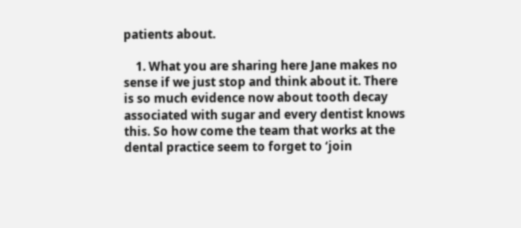patients about.

    1. What you are sharing here Jane makes no sense if we just stop and think about it. There is so much evidence now about tooth decay associated with sugar and every dentist knows this. So how come the team that works at the dental practice seem to forget to ‘join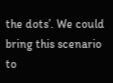the dots’. We could bring this scenario to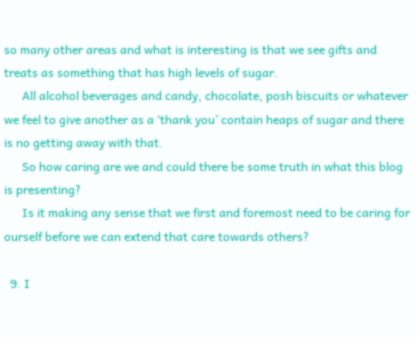so many other areas and what is interesting is that we see gifts and treats as something that has high levels of sugar.
      All alcohol beverages and candy, chocolate, posh biscuits or whatever we feel to give another as a ‘thank you’ contain heaps of sugar and there is no getting away with that.
      So how caring are we and could there be some truth in what this blog is presenting?
      Is it making any sense that we first and foremost need to be caring for ourself before we can extend that care towards others?

  9. I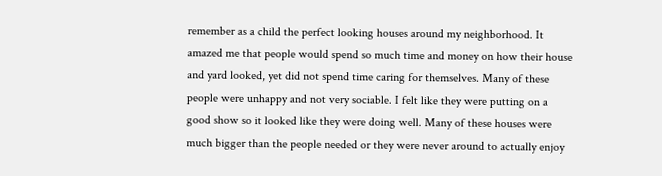remember as a child the perfect looking houses around my neighborhood. It amazed me that people would spend so much time and money on how their house and yard looked, yet did not spend time caring for themselves. Many of these people were unhappy and not very sociable. I felt like they were putting on a good show so it looked like they were doing well. Many of these houses were much bigger than the people needed or they were never around to actually enjoy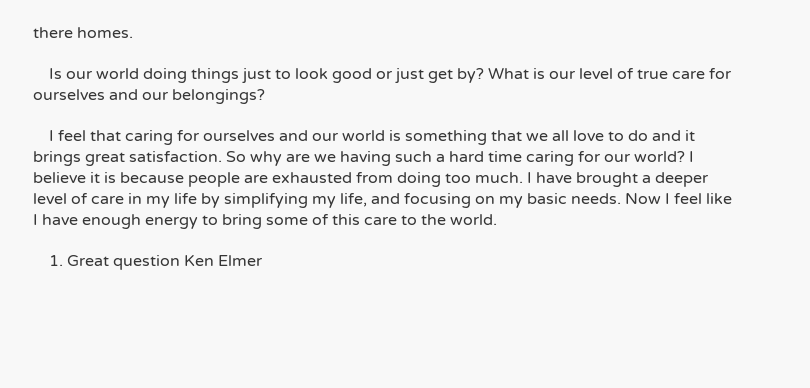there homes.

    Is our world doing things just to look good or just get by? What is our level of true care for ourselves and our belongings?

    I feel that caring for ourselves and our world is something that we all love to do and it brings great satisfaction. So why are we having such a hard time caring for our world? I believe it is because people are exhausted from doing too much. I have brought a deeper level of care in my life by simplifying my life, and focusing on my basic needs. Now I feel like I have enough energy to bring some of this care to the world.

    1. Great question Ken Elmer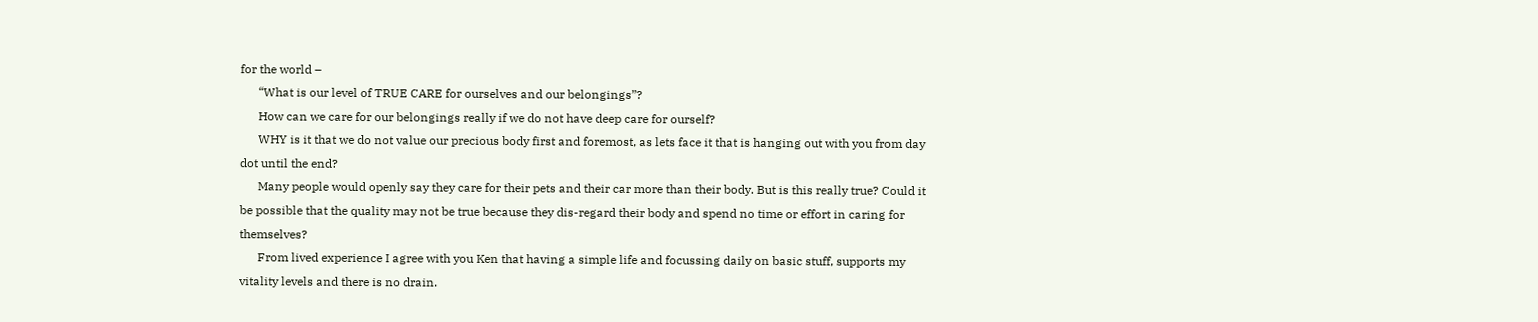for the world –
      “What is our level of TRUE CARE for ourselves and our belongings”?
      How can we care for our belongings really if we do not have deep care for ourself?
      WHY is it that we do not value our precious body first and foremost, as lets face it that is hanging out with you from day dot until the end?
      Many people would openly say they care for their pets and their car more than their body. But is this really true? Could it be possible that the quality may not be true because they dis-regard their body and spend no time or effort in caring for themselves?
      From lived experience I agree with you Ken that having a simple life and focussing daily on basic stuff, supports my vitality levels and there is no drain.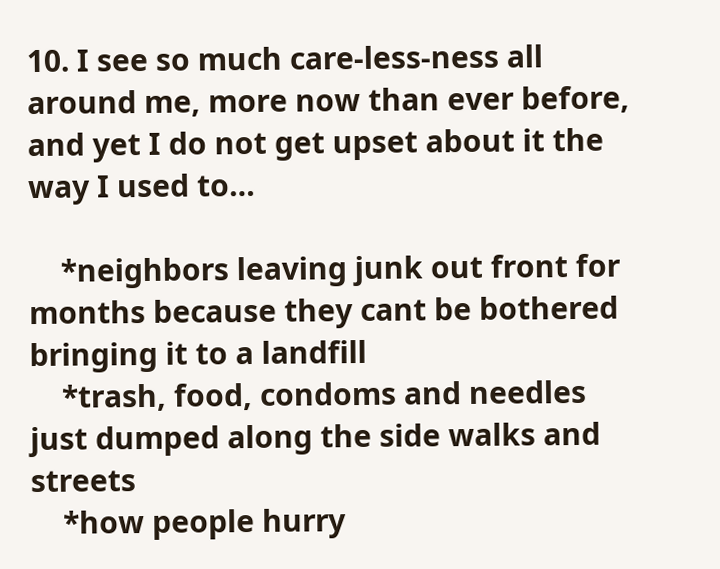10. I see so much care-less-ness all around me, more now than ever before, and yet I do not get upset about it the way I used to…

    *neighbors leaving junk out front for months because they cant be bothered bringing it to a landfill
    *trash, food, condoms and needles just dumped along the side walks and streets
    *how people hurry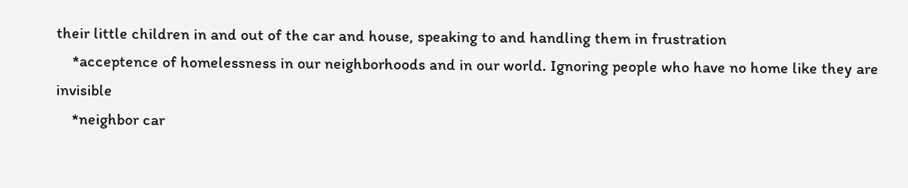their little children in and out of the car and house, speaking to and handling them in frustration
    *acceptence of homelessness in our neighborhoods and in our world. Ignoring people who have no home like they are invisible
    *neighbor car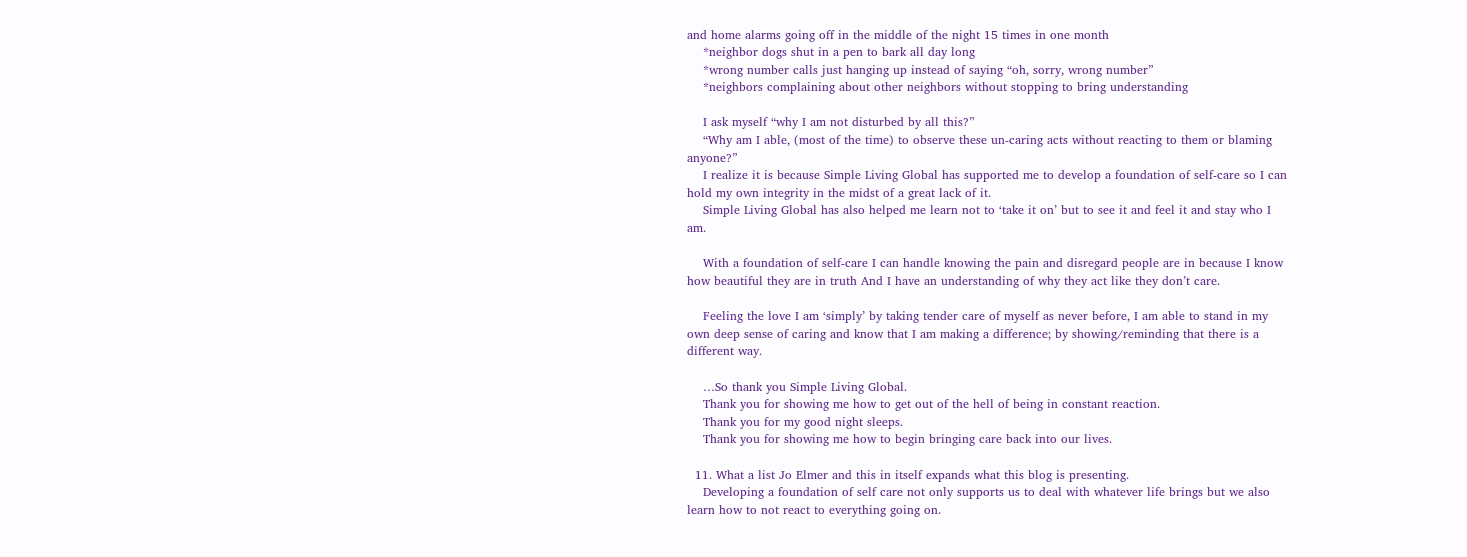and home alarms going off in the middle of the night 15 times in one month
    *neighbor dogs shut in a pen to bark all day long
    *wrong number calls just hanging up instead of saying “oh, sorry, wrong number”
    *neighbors complaining about other neighbors without stopping to bring understanding

    I ask myself “why I am not disturbed by all this?”
    “Why am I able, (most of the time) to observe these un-caring acts without reacting to them or blaming anyone?”
    I realize it is because Simple Living Global has supported me to develop a foundation of self-care so I can hold my own integrity in the midst of a great lack of it.
    Simple Living Global has also helped me learn not to ‘take it on’ but to see it and feel it and stay who I am.

    With a foundation of self-care I can handle knowing the pain and disregard people are in because I know how beautiful they are in truth And I have an understanding of why they act like they don’t care.

    Feeling the love I am ‘simply’ by taking tender care of myself as never before, I am able to stand in my own deep sense of caring and know that I am making a difference; by showing/reminding that there is a different way.

    …So thank you Simple Living Global.
    Thank you for showing me how to get out of the hell of being in constant reaction.
    Thank you for my good night sleeps.
    Thank you for showing me how to begin bringing care back into our lives.

  11. What a list Jo Elmer and this in itself expands what this blog is presenting.
    Developing a foundation of self care not only supports us to deal with whatever life brings but we also learn how to not react to everything going on.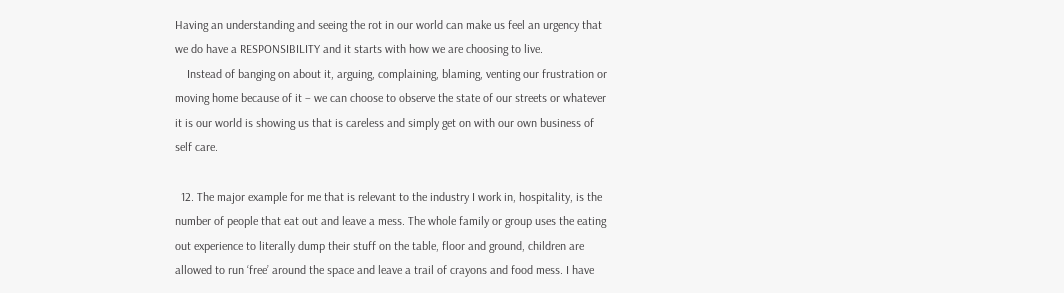Having an understanding and seeing the rot in our world can make us feel an urgency that we do have a RESPONSIBILITY and it starts with how we are choosing to live.
    Instead of banging on about it, arguing, complaining, blaming, venting our frustration or moving home because of it – we can choose to observe the state of our streets or whatever it is our world is showing us that is careless and simply get on with our own business of self care.

  12. The major example for me that is relevant to the industry I work in, hospitality, is the number of people that eat out and leave a mess. The whole family or group uses the eating out experience to literally dump their stuff on the table, floor and ground, children are allowed to run ‘free’ around the space and leave a trail of crayons and food mess. I have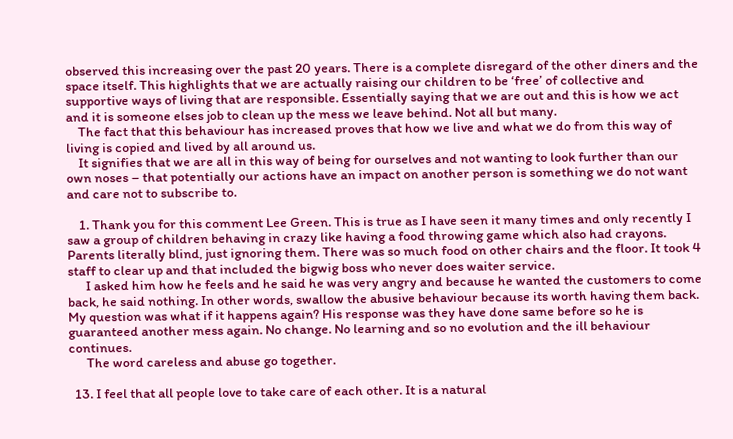observed this increasing over the past 20 years. There is a complete disregard of the other diners and the space itself. This highlights that we are actually raising our children to be ‘free’ of collective and supportive ways of living that are responsible. Essentially saying that we are out and this is how we act and it is someone elses job to clean up the mess we leave behind. Not all but many.
    The fact that this behaviour has increased proves that how we live and what we do from this way of living is copied and lived by all around us.
    It signifies that we are all in this way of being for ourselves and not wanting to look further than our own noses – that potentially our actions have an impact on another person is something we do not want and care not to subscribe to.

    1. Thank you for this comment Lee Green. This is true as I have seen it many times and only recently I saw a group of children behaving in crazy like having a food throwing game which also had crayons. Parents literally blind, just ignoring them. There was so much food on other chairs and the floor. It took 4 staff to clear up and that included the bigwig boss who never does waiter service.
      I asked him how he feels and he said he was very angry and because he wanted the customers to come back, he said nothing. In other words, swallow the abusive behaviour because its worth having them back. My question was what if it happens again? His response was they have done same before so he is guaranteed another mess again. No change. No learning and so no evolution and the ill behaviour continues.
      The word careless and abuse go together.

  13. I feel that all people love to take care of each other. It is a natural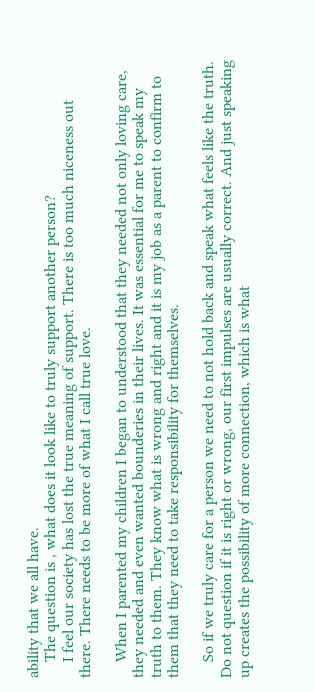ability that we all have.
    The question is , what does it look like to truly support another person?
    I feel our society has lost the true meaning of support. There is too much niceness out there. There needs to be more of what I call true love.

    When I parented my children I began to understood that they needed not only loving care, they needed and even wanted bounderies in their lives. It was essential for me to speak my truth to them. They know what is wrong and right and it is my job as a parent to confirm to them that they need to take responsibility for themselves.

    So if we truly care for a person we need to not hold back and speak what feels like the truth. Do not question if it is right or wrong, our first impulses are usually correct. And just speaking up creates the possibility of more connection, which is what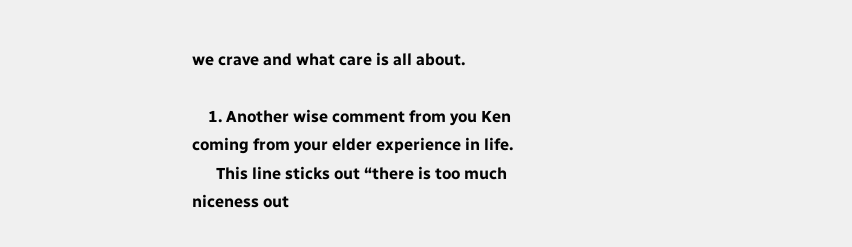we crave and what care is all about.

    1. Another wise comment from you Ken coming from your elder experience in life.
      This line sticks out “there is too much niceness out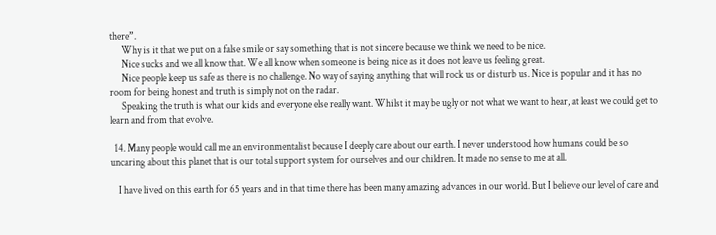there”.
      Why is it that we put on a false smile or say something that is not sincere because we think we need to be nice.
      Nice sucks and we all know that. We all know when someone is being nice as it does not leave us feeling great.
      Nice people keep us safe as there is no challenge. No way of saying anything that will rock us or disturb us. Nice is popular and it has no room for being honest and truth is simply not on the radar.
      Speaking the truth is what our kids and everyone else really want. Whilst it may be ugly or not what we want to hear, at least we could get to learn and from that evolve.

  14. Many people would call me an environmentalist because I deeply care about our earth. I never understood how humans could be so uncaring about this planet that is our total support system for ourselves and our children. It made no sense to me at all.

    I have lived on this earth for 65 years and in that time there has been many amazing advances in our world. But I believe our level of care and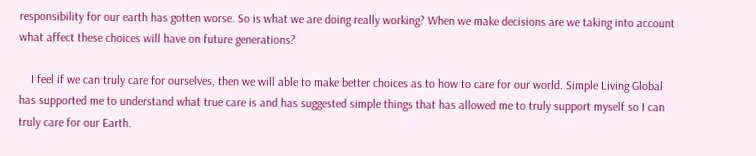responsibility for our earth has gotten worse. So is what we are doing really working? When we make decisions are we taking into account what affect these choices will have on future generations?

    I feel if we can truly care for ourselves, then we will able to make better choices as to how to care for our world. Simple Living Global has supported me to understand what true care is and has suggested simple things that has allowed me to truly support myself so I can truly care for our Earth.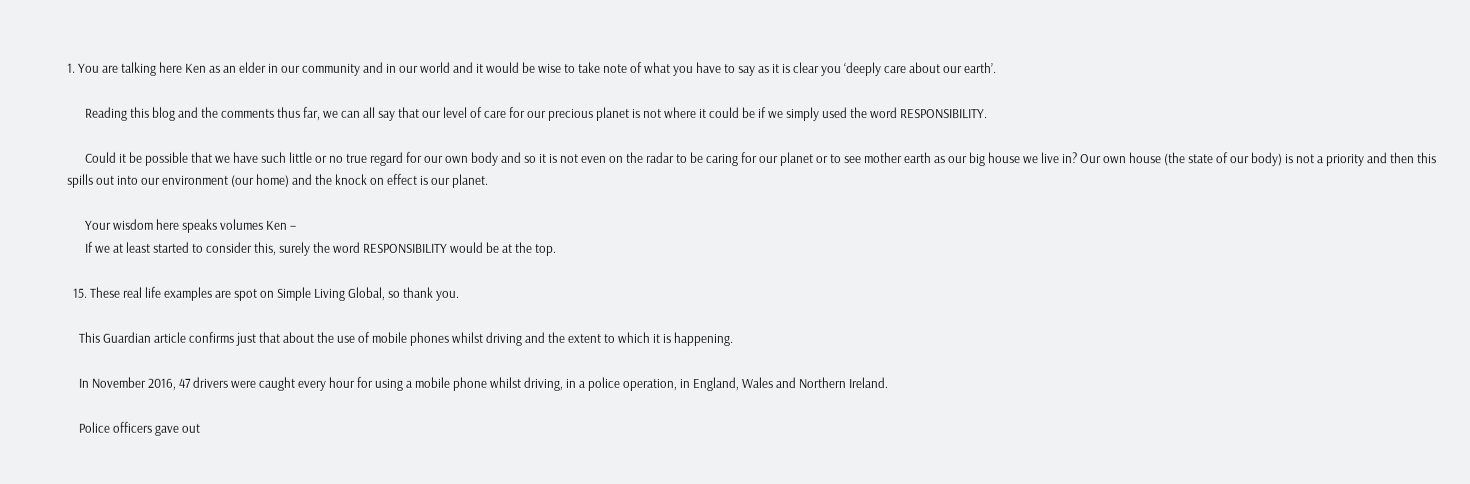1. You are talking here Ken as an elder in our community and in our world and it would be wise to take note of what you have to say as it is clear you ‘deeply care about our earth’.

      Reading this blog and the comments thus far, we can all say that our level of care for our precious planet is not where it could be if we simply used the word RESPONSIBILITY.

      Could it be possible that we have such little or no true regard for our own body and so it is not even on the radar to be caring for our planet or to see mother earth as our big house we live in? Our own house (the state of our body) is not a priority and then this spills out into our environment (our home) and the knock on effect is our planet.

      Your wisdom here speaks volumes Ken –
      If we at least started to consider this, surely the word RESPONSIBILITY would be at the top.

  15. These real life examples are spot on Simple Living Global, so thank you.

    This Guardian article confirms just that about the use of mobile phones whilst driving and the extent to which it is happening.

    In November 2016, 47 drivers were caught every hour for using a mobile phone whilst driving, in a police operation, in England, Wales and Northern Ireland.

    Police officers gave out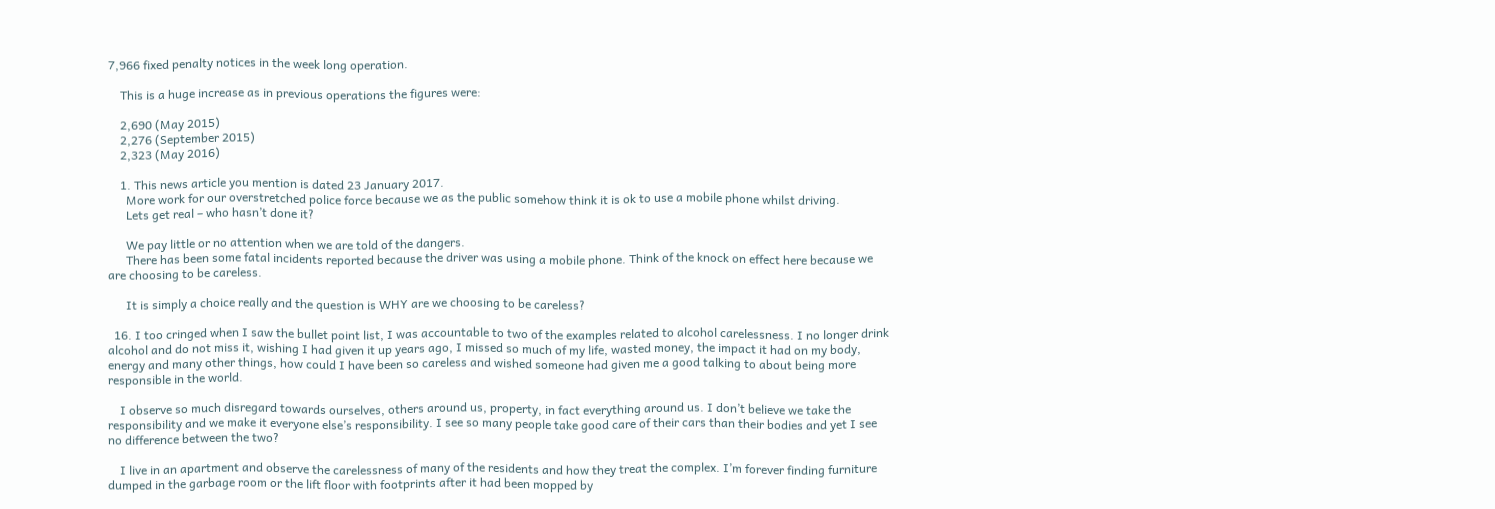7,966 fixed penalty notices in the week long operation.

    This is a huge increase as in previous operations the figures were:

    2,690 (May 2015)
    2,276 (September 2015)
    2,323 (May 2016)

    1. This news article you mention is dated 23 January 2017.
      More work for our overstretched police force because we as the public somehow think it is ok to use a mobile phone whilst driving.
      Lets get real – who hasn’t done it?

      We pay little or no attention when we are told of the dangers.
      There has been some fatal incidents reported because the driver was using a mobile phone. Think of the knock on effect here because we are choosing to be careless.

      It is simply a choice really and the question is WHY are we choosing to be careless?

  16. I too cringed when I saw the bullet point list, I was accountable to two of the examples related to alcohol carelessness. I no longer drink alcohol and do not miss it, wishing I had given it up years ago, I missed so much of my life, wasted money, the impact it had on my body, energy and many other things, how could I have been so careless and wished someone had given me a good talking to about being more responsible in the world.

    I observe so much disregard towards ourselves, others around us, property, in fact everything around us. I don’t believe we take the responsibility and we make it everyone else’s responsibility. I see so many people take good care of their cars than their bodies and yet I see no difference between the two?

    I live in an apartment and observe the carelessness of many of the residents and how they treat the complex. I’m forever finding furniture dumped in the garbage room or the lift floor with footprints after it had been mopped by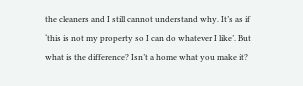the cleaners and I still cannot understand why. It’s as if ‘this is not my property so I can do whatever I like’. But what is the difference? Isn’t a home what you make it?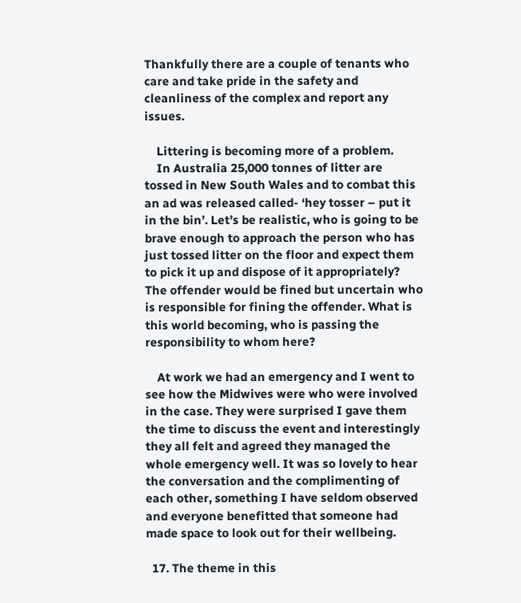Thankfully there are a couple of tenants who care and take pride in the safety and cleanliness of the complex and report any issues.

    Littering is becoming more of a problem.
    In Australia 25,000 tonnes of litter are tossed in New South Wales and to combat this an ad was released called- ‘hey tosser – put it in the bin’. Let’s be realistic, who is going to be brave enough to approach the person who has just tossed litter on the floor and expect them to pick it up and dispose of it appropriately? The offender would be fined but uncertain who is responsible for fining the offender. What is this world becoming, who is passing the responsibility to whom here?

    At work we had an emergency and I went to see how the Midwives were who were involved in the case. They were surprised I gave them the time to discuss the event and interestingly they all felt and agreed they managed the whole emergency well. It was so lovely to hear the conversation and the complimenting of each other, something I have seldom observed and everyone benefitted that someone had made space to look out for their wellbeing.

  17. The theme in this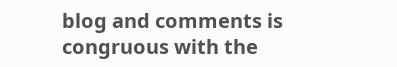blog and comments is congruous with the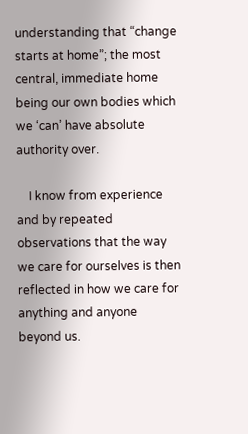understanding that “change starts at home”; the most central, immediate home being our own bodies which we ‘can’ have absolute authority over.

    I know from experience and by repeated observations that the way we care for ourselves is then reflected in how we care for anything and anyone beyond us.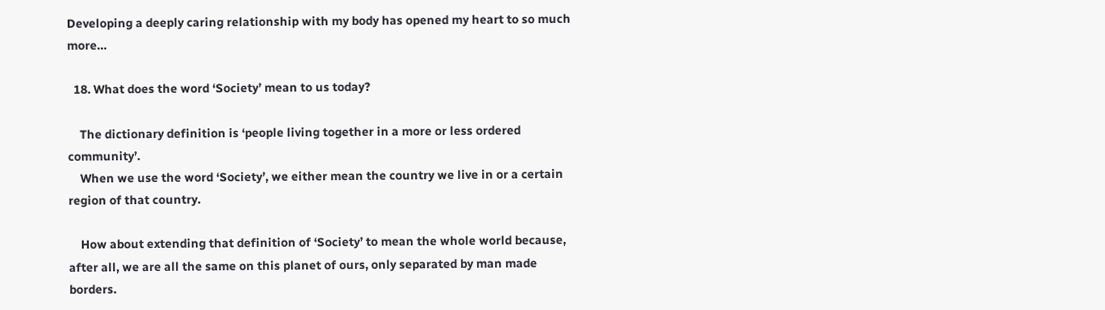Developing a deeply caring relationship with my body has opened my heart to so much more…

  18. What does the word ‘Society’ mean to us today?

    The dictionary definition is ‘people living together in a more or less ordered community’.
    When we use the word ‘Society’, we either mean the country we live in or a certain region of that country.

    How about extending that definition of ‘Society’ to mean the whole world because, after all, we are all the same on this planet of ours, only separated by man made borders.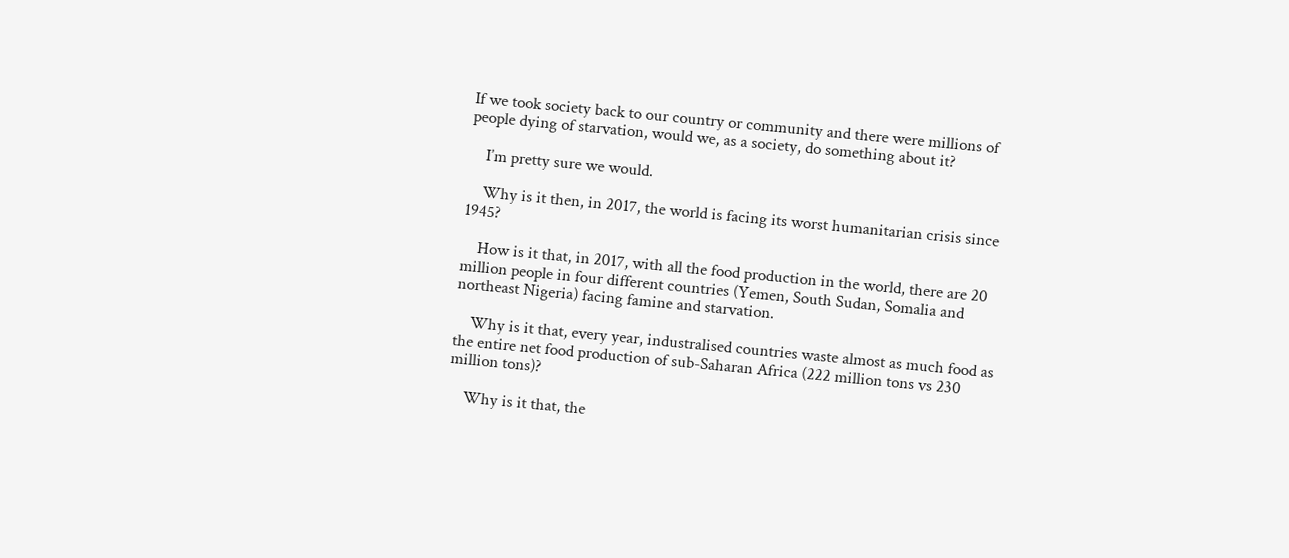If we took society back to our country or community and there were millions of people dying of starvation, would we, as a society, do something about it?

    I’m pretty sure we would.

    Why is it then, in 2017, the world is facing its worst humanitarian crisis since 1945?

    How is it that, in 2017, with all the food production in the world, there are 20 million people in four different countries (Yemen, South Sudan, Somalia and northeast Nigeria) facing famine and starvation.

    Why is it that, every year, industralised countries waste almost as much food as the entire net food production of sub-Saharan Africa (222 million tons vs 230 million tons)?

    Why is it that, the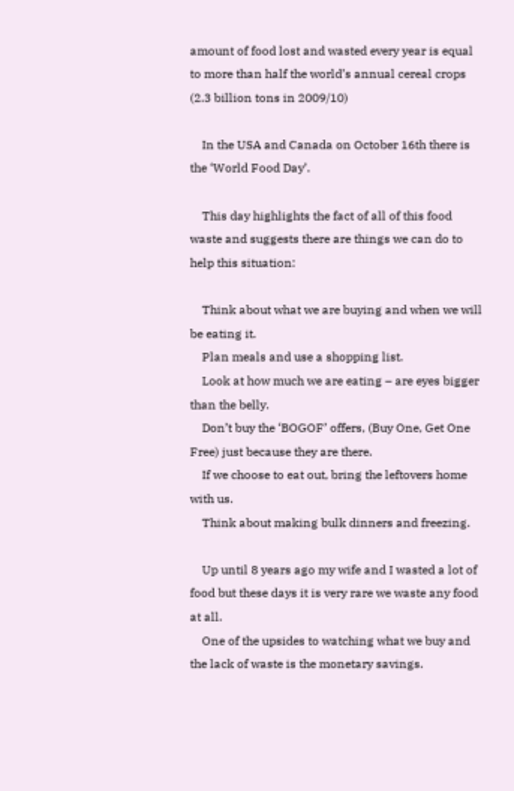amount of food lost and wasted every year is equal to more than half the world’s annual cereal crops (2.3 billion tons in 2009/10)

    In the USA and Canada on October 16th there is the ‘World Food Day’.

    This day highlights the fact of all of this food waste and suggests there are things we can do to help this situation:

    Think about what we are buying and when we will be eating it.
    Plan meals and use a shopping list.
    Look at how much we are eating – are eyes bigger than the belly.
    Don’t buy the ‘BOGOF’ offers, (Buy One, Get One Free) just because they are there.
    If we choose to eat out, bring the leftovers home with us.
    Think about making bulk dinners and freezing.

    Up until 8 years ago my wife and I wasted a lot of food but these days it is very rare we waste any food at all.
    One of the upsides to watching what we buy and the lack of waste is the monetary savings.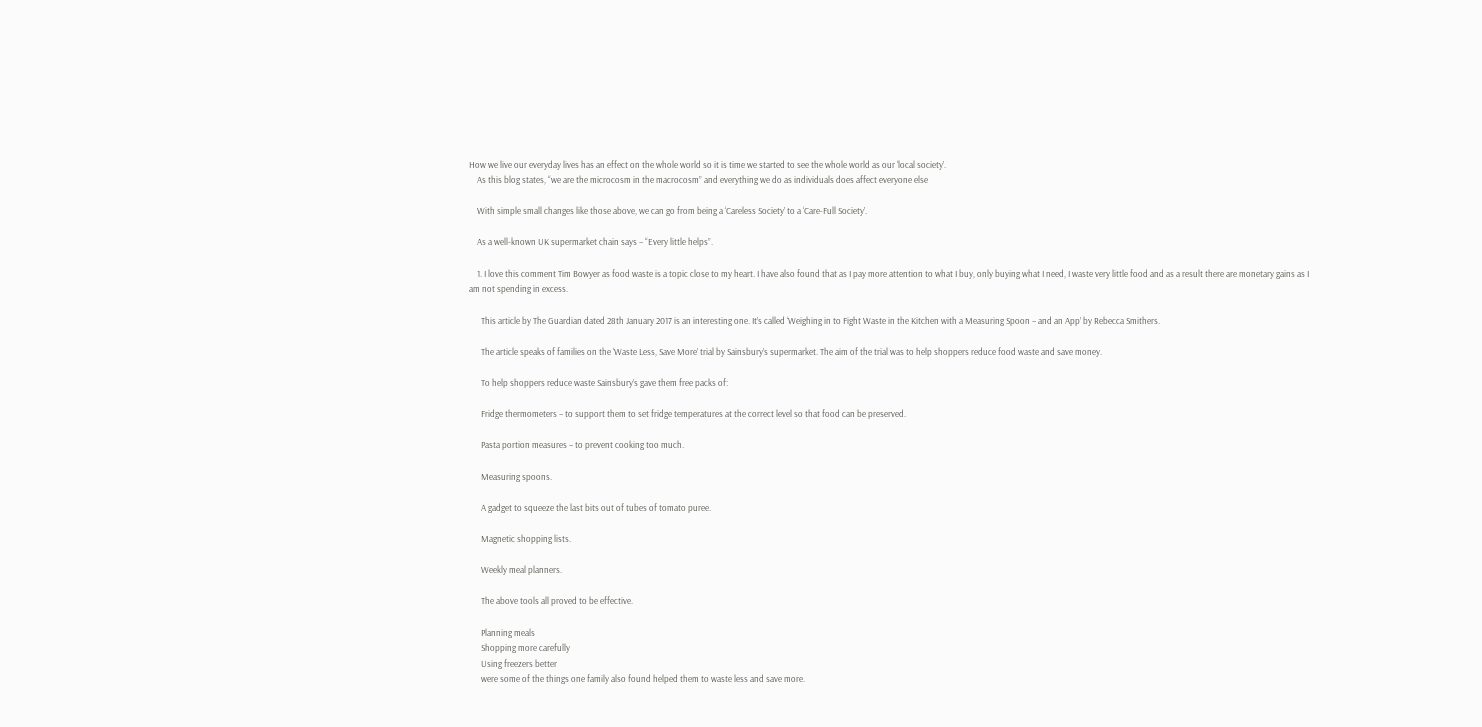How we live our everyday lives has an effect on the whole world so it is time we started to see the whole world as our ‘local society’.
    As this blog states, “we are the microcosm in the macrocosm” and everything we do as individuals does affect everyone else

    With simple small changes like those above, we can go from being a ‘Careless Society’ to a ‘Care-Full Society’.

    As a well-known UK supermarket chain says – “Every little helps”.

    1. I love this comment Tim Bowyer as food waste is a topic close to my heart. I have also found that as I pay more attention to what I buy, only buying what I need, I waste very little food and as a result there are monetary gains as I am not spending in excess.

      This article by The Guardian dated 28th January 2017 is an interesting one. It’s called ‘Weighing in to Fight Waste in the Kitchen with a Measuring Spoon – and an App’ by Rebecca Smithers.

      The article speaks of families on the ‘Waste Less, Save More’ trial by Sainsbury’s supermarket. The aim of the trial was to help shoppers reduce food waste and save money.

      To help shoppers reduce waste Sainsbury’s gave them free packs of:

      Fridge thermometers – to support them to set fridge temperatures at the correct level so that food can be preserved.

      Pasta portion measures – to prevent cooking too much.

      Measuring spoons.

      A gadget to squeeze the last bits out of tubes of tomato puree.

      Magnetic shopping lists.

      Weekly meal planners.

      The above tools all proved to be effective.

      Planning meals
      Shopping more carefully
      Using freezers better
      were some of the things one family also found helped them to waste less and save more.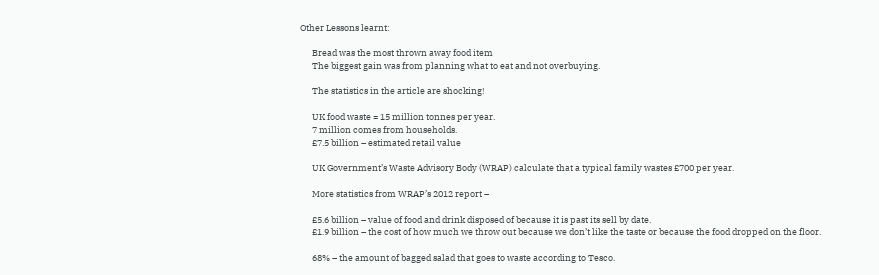Other Lessons learnt:

      Bread was the most thrown away food item
      The biggest gain was from planning what to eat and not overbuying.

      The statistics in the article are shocking!

      UK food waste = 15 million tonnes per year.
      7 million comes from households.
      £7.5 billion – estimated retail value

      UK Government’s Waste Advisory Body (WRAP) calculate that a typical family wastes £700 per year.

      More statistics from WRAP’s 2012 report –

      £5.6 billion – value of food and drink disposed of because it is past its sell by date.
      £1.9 billion – the cost of how much we throw out because we don’t like the taste or because the food dropped on the floor.

      68% – the amount of bagged salad that goes to waste according to Tesco.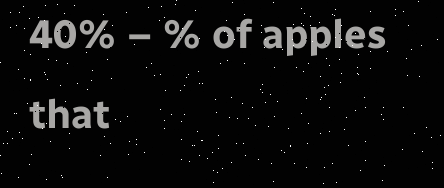40% – % of apples that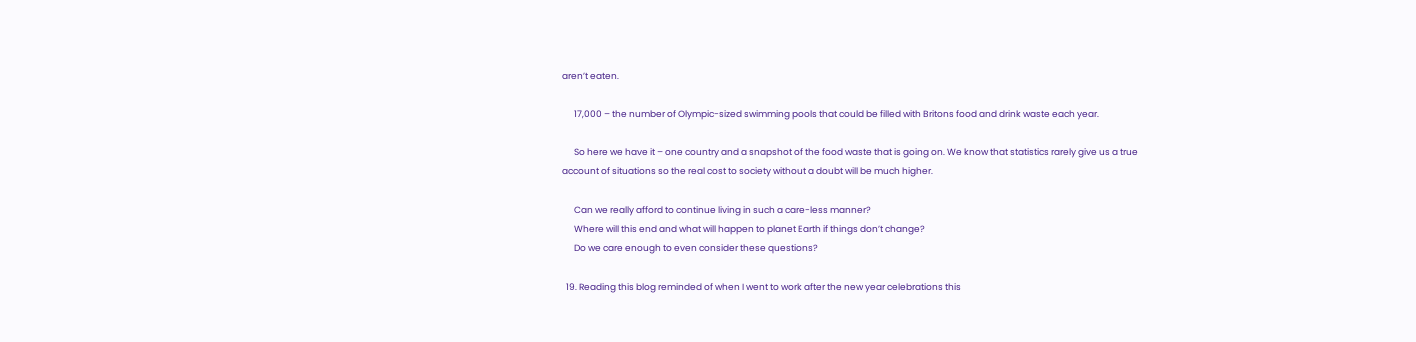aren’t eaten.

      17,000 – the number of Olympic-sized swimming pools that could be filled with Britons food and drink waste each year.

      So here we have it – one country and a snapshot of the food waste that is going on. We know that statistics rarely give us a true account of situations so the real cost to society without a doubt will be much higher.

      Can we really afford to continue living in such a care-less manner?
      Where will this end and what will happen to planet Earth if things don’t change?
      Do we care enough to even consider these questions?

  19. Reading this blog reminded of when I went to work after the new year celebrations this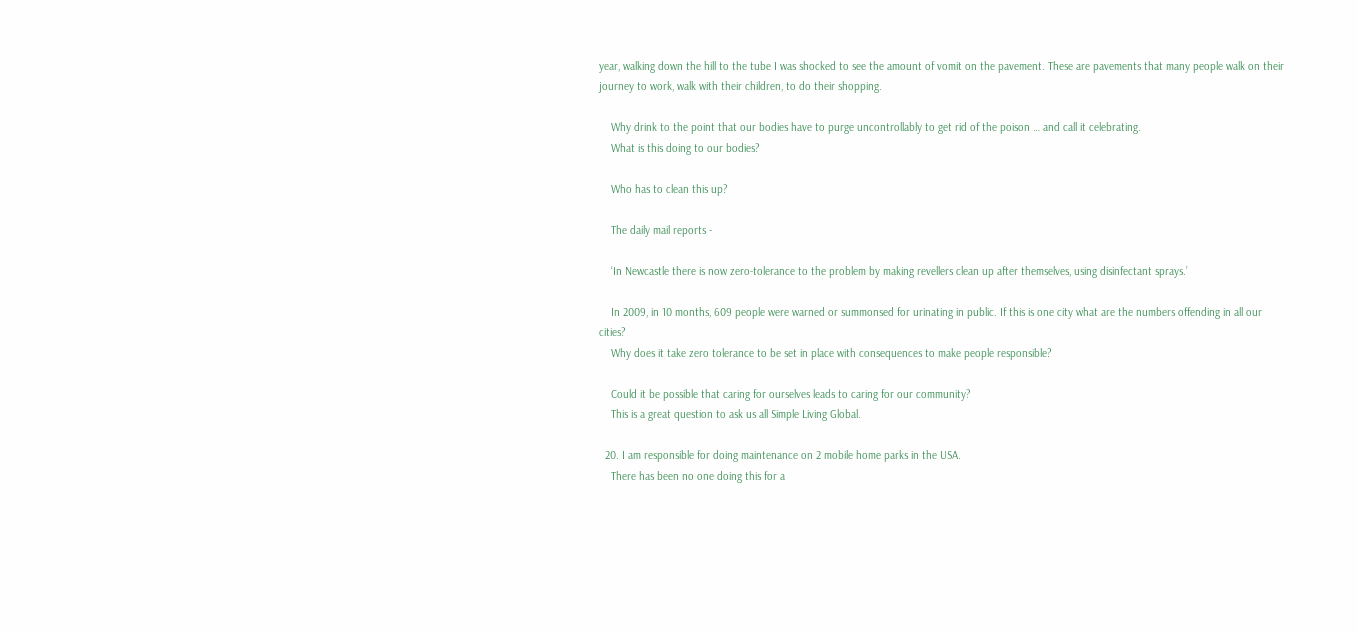year, walking down the hill to the tube I was shocked to see the amount of vomit on the pavement. These are pavements that many people walk on their journey to work, walk with their children, to do their shopping.

    Why drink to the point that our bodies have to purge uncontrollably to get rid of the poison … and call it celebrating.
    What is this doing to our bodies?

    Who has to clean this up?

    The daily mail reports -

    ‘In Newcastle there is now zero-tolerance to the problem by making revellers clean up after themselves, using disinfectant sprays.’

    In 2009, in 10 months, 609 people were warned or summonsed for urinating in public. If this is one city what are the numbers offending in all our cities?
    Why does it take zero tolerance to be set in place with consequences to make people responsible?

    Could it be possible that caring for ourselves leads to caring for our community?
    This is a great question to ask us all Simple Living Global.

  20. I am responsible for doing maintenance on 2 mobile home parks in the USA.
    There has been no one doing this for a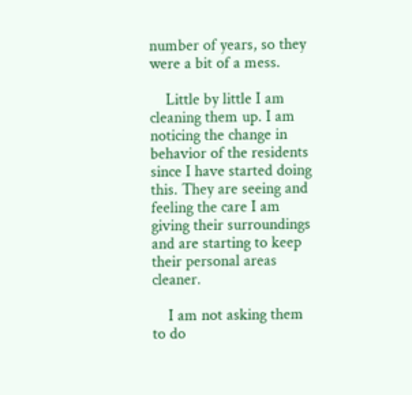number of years, so they were a bit of a mess.

    Little by little I am cleaning them up. I am noticing the change in behavior of the residents since I have started doing this. They are seeing and feeling the care I am giving their surroundings and are starting to keep their personal areas cleaner.

    I am not asking them to do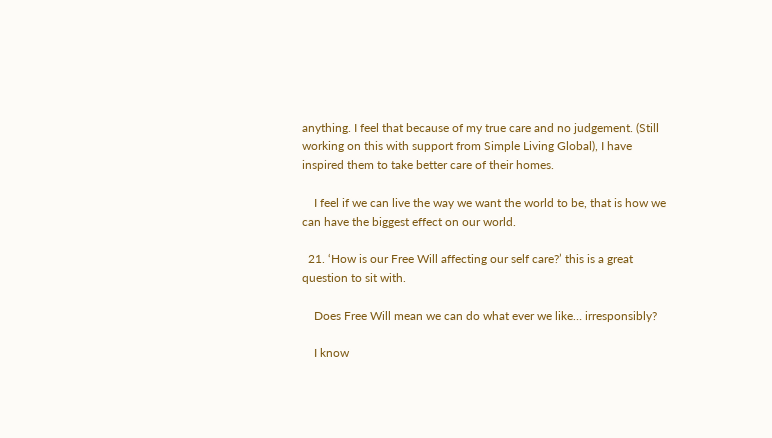anything. I feel that because of my true care and no judgement. (Still working on this with support from Simple Living Global), I have inspired them to take better care of their homes.

    I feel if we can live the way we want the world to be, that is how we can have the biggest effect on our world.

  21. ‘How is our Free Will affecting our self care?’ this is a great question to sit with.

    Does Free Will mean we can do what ever we like… irresponsibly?

    I know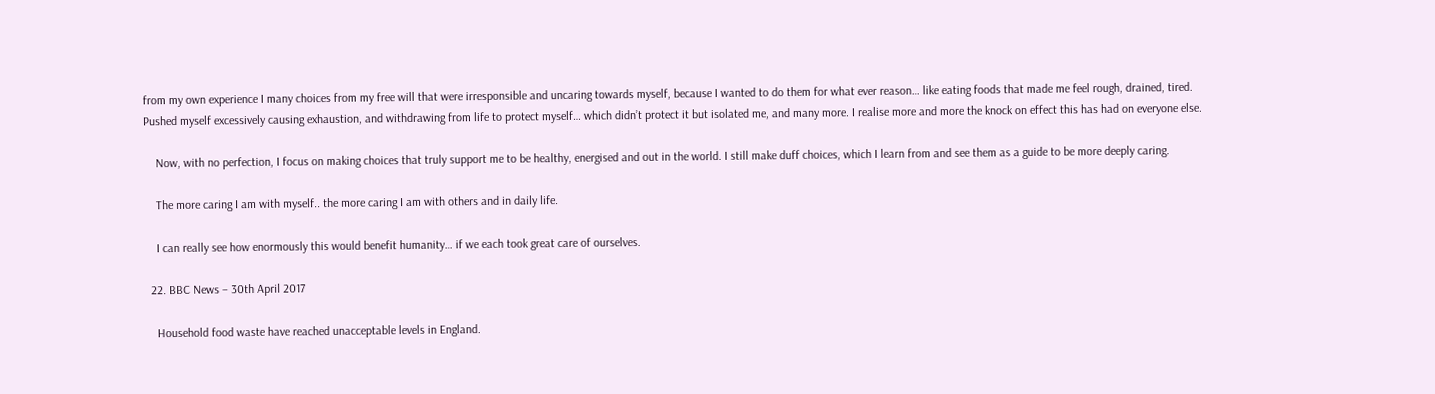from my own experience I many choices from my free will that were irresponsible and uncaring towards myself, because I wanted to do them for what ever reason… like eating foods that made me feel rough, drained, tired. Pushed myself excessively causing exhaustion, and withdrawing from life to protect myself… which didn’t protect it but isolated me, and many more. I realise more and more the knock on effect this has had on everyone else.

    Now, with no perfection, I focus on making choices that truly support me to be healthy, energised and out in the world. I still make duff choices, which I learn from and see them as a guide to be more deeply caring.

    The more caring I am with myself.. the more caring I am with others and in daily life.

    I can really see how enormously this would benefit humanity… if we each took great care of ourselves.

  22. BBC News – 30th April 2017

    Household food waste have reached unacceptable levels in England.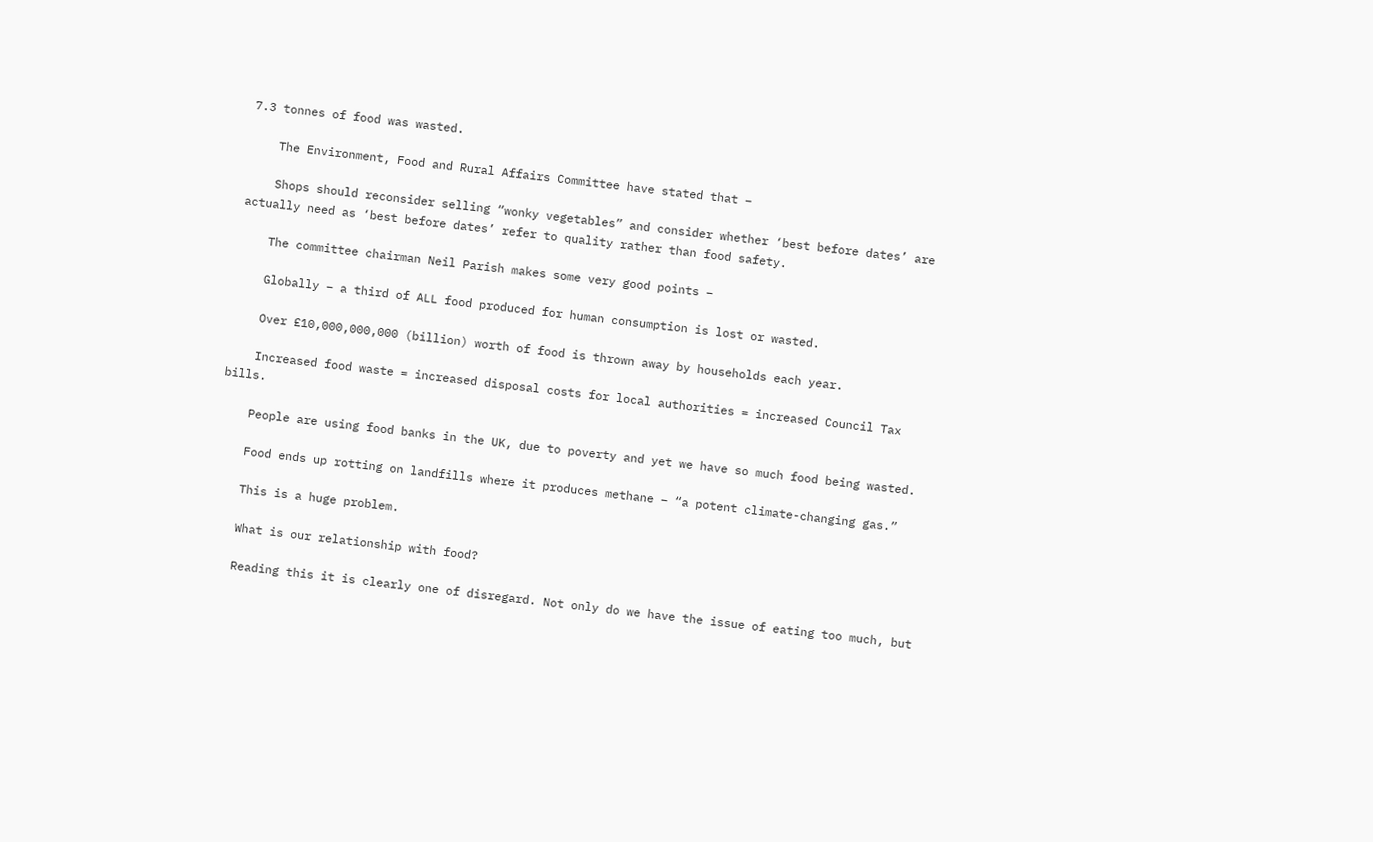7.3 tonnes of food was wasted.

    The Environment, Food and Rural Affairs Committee have stated that –

    Shops should reconsider selling “wonky vegetables” and consider whether ‘best before dates’ are actually need as ‘best before dates’ refer to quality rather than food safety.

    The committee chairman Neil Parish makes some very good points –

    Globally – a third of ALL food produced for human consumption is lost or wasted.

    Over £10,000,000,000 (billion) worth of food is thrown away by households each year.

    Increased food waste = increased disposal costs for local authorities = increased Council Tax bills.

    People are using food banks in the UK, due to poverty and yet we have so much food being wasted.

    Food ends up rotting on landfills where it produces methane – “a potent climate-changing gas.”

    This is a huge problem.

    What is our relationship with food?

    Reading this it is clearly one of disregard. Not only do we have the issue of eating too much, but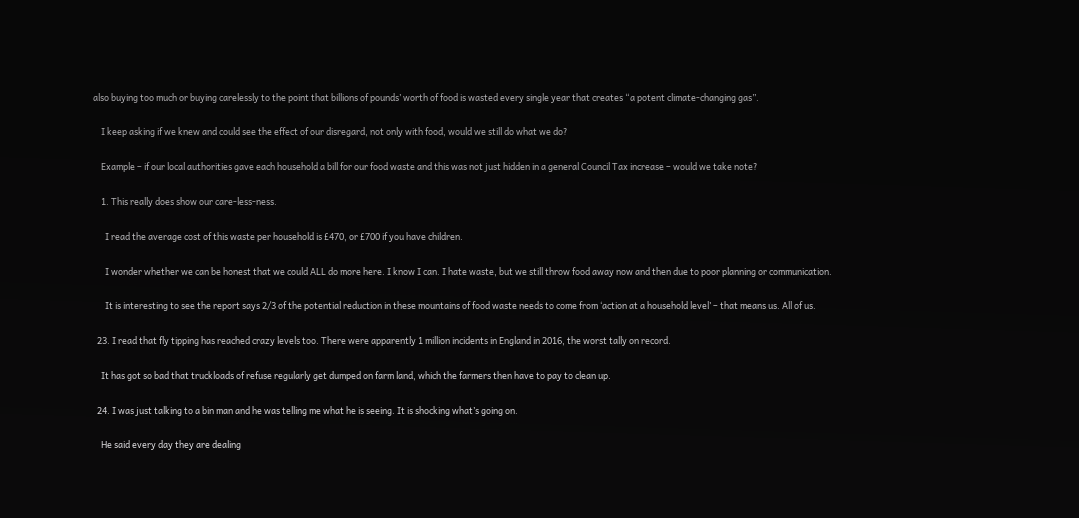also buying too much or buying carelessly to the point that billions of pounds’ worth of food is wasted every single year that creates “a potent climate-changing gas”.

    I keep asking if we knew and could see the effect of our disregard, not only with food, would we still do what we do?

    Example – if our local authorities gave each household a bill for our food waste and this was not just hidden in a general Council Tax increase – would we take note?

    1. This really does show our care-less-ness.

      I read the average cost of this waste per household is £470, or £700 if you have children.

      I wonder whether we can be honest that we could ALL do more here. I know I can. I hate waste, but we still throw food away now and then due to poor planning or communication.

      It is interesting to see the report says 2/3 of the potential reduction in these mountains of food waste needs to come from ‘action at a household level’ – that means us. All of us.

  23. I read that fly tipping has reached crazy levels too. There were apparently 1 million incidents in England in 2016, the worst tally on record.

    It has got so bad that truckloads of refuse regularly get dumped on farm land, which the farmers then have to pay to clean up.

  24. I was just talking to a bin man and he was telling me what he is seeing. It is shocking what’s going on.

    He said every day they are dealing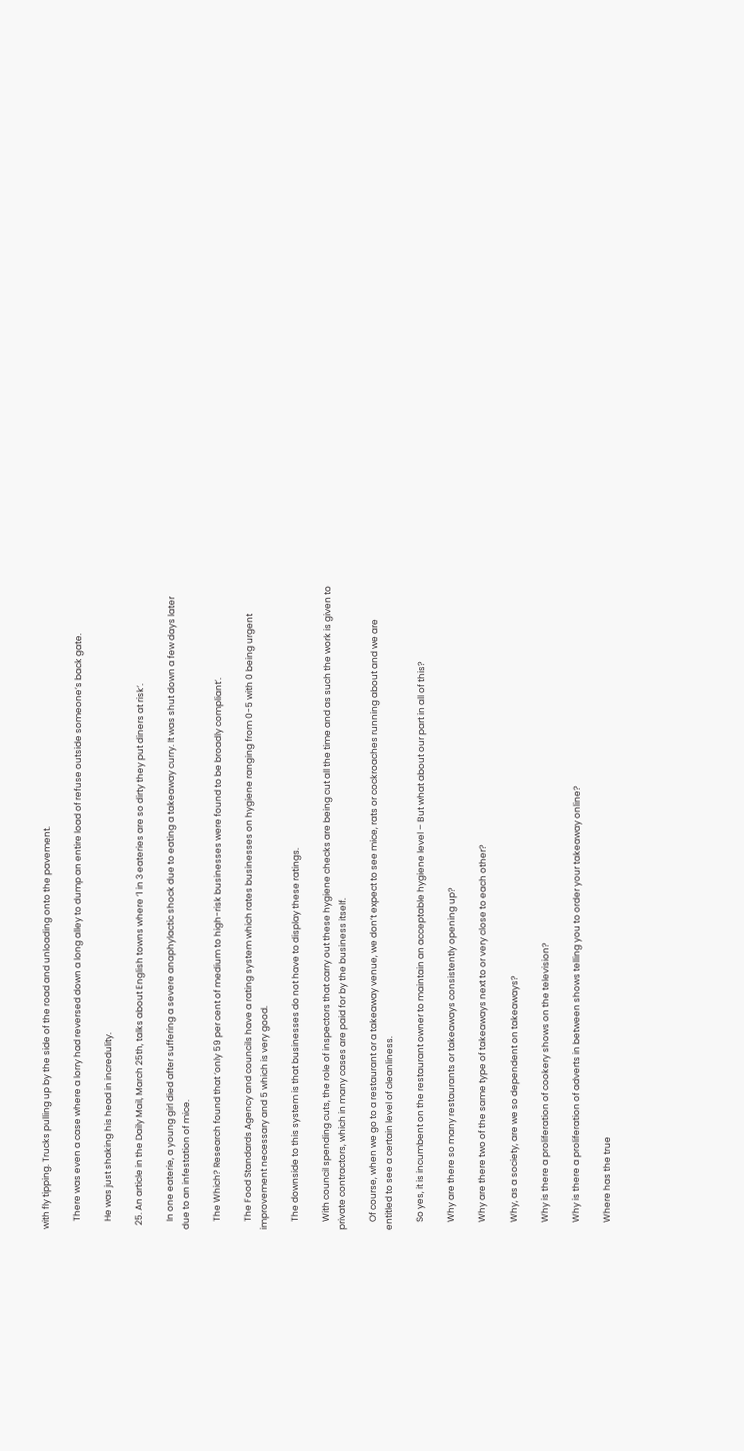with fly tipping. Trucks pulling up by the side of the road and unloading onto the pavement.

    There was even a case where a lorry had reversed down a long alley to dump an entire load of refuse outside someone’s back gate.

    He was just shaking his head in incredulity.

  25. An article in the Daily Mail, March 25th, talks about English towns where ‘1 in 3 eateries are so dirty they put diners at risk’.

    In one eaterie, a young girl died after suffering a severe anaphylactic shock due to eating a takeaway curry. It was shut down a few days later due to an infestation of mice.

    The Which? Research found that ‘only 59 per cent of medium to high-risk businesses were found to be broadly compliant’.

    The Food Standards Agency and councils have a rating system which rates businesses on hygiene ranging from 0-5 with 0 being urgent improvement necessary and 5 which is very good.

    The downside to this system is that businesses do not have to display these ratings.

    With council spending cuts, the role of inspectors that carry out these hygiene checks are being cut all the time and as such the work is given to private contractors, which in many cases are paid for by the business itself.

    Of course, when we go to a restaurant or a takeaway venue, we don’t expect to see mice, rats or cockroaches running about and we are entitled to see a certain level of cleanliness.

    So yes, it is incumbent on the restaurant owner to maintain an acceptable hygiene level – But what about our part in all of this?

    Why are there so many restaurants or takeaways consistently opening up?

    Why are there two of the same type of takeaways next to or very close to each other?

    Why, as a society, are we so dependent on takeaways?

    Why is there a proliferation of cookery shows on the television?

    Why is there a proliferation of adverts in between shows telling you to order your takeaway online?

    Where has the true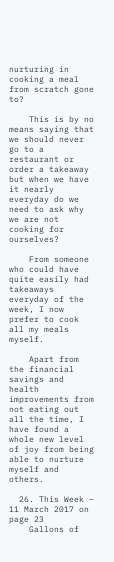nurturing in cooking a meal from scratch gone to?

    This is by no means saying that we should never go to a restaurant or order a takeaway but when we have it nearly everyday do we need to ask why we are not cooking for ourselves?

    From someone who could have quite easily had takeaways everyday of the week, I now prefer to cook all my meals myself.

    Apart from the financial savings and health improvements from not eating out all the time, I have found a whole new level of joy from being able to nurture myself and others.

  26. This Week – 11 March 2017 on page 23
    Gallons of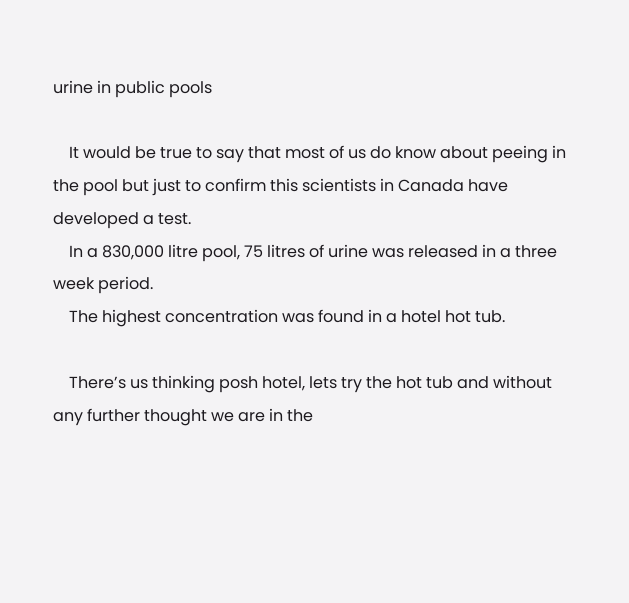urine in public pools

    It would be true to say that most of us do know about peeing in the pool but just to confirm this scientists in Canada have developed a test.
    In a 830,000 litre pool, 75 litres of urine was released in a three week period.
    The highest concentration was found in a hotel hot tub.

    There’s us thinking posh hotel, lets try the hot tub and without any further thought we are in the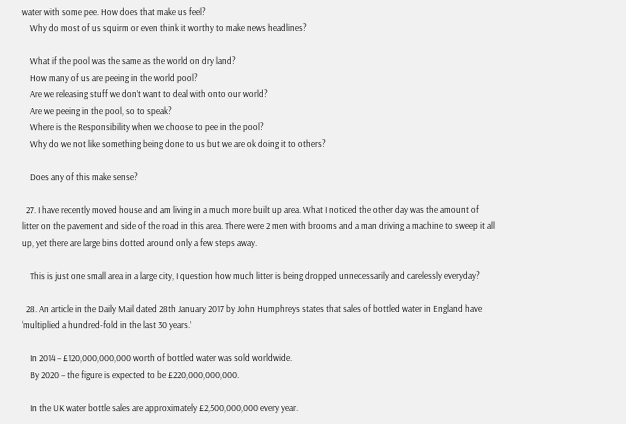water with some pee. How does that make us feel?
    Why do most of us squirm or even think it worthy to make news headlines?

    What if the pool was the same as the world on dry land?
    How many of us are peeing in the world pool?
    Are we releasing stuff we don’t want to deal with onto our world?
    Are we peeing in the pool, so to speak?
    Where is the Responsibility when we choose to pee in the pool?
    Why do we not like something being done to us but we are ok doing it to others?

    Does any of this make sense?

  27. I have recently moved house and am living in a much more built up area. What I noticed the other day was the amount of litter on the pavement and side of the road in this area. There were 2 men with brooms and a man driving a machine to sweep it all up, yet there are large bins dotted around only a few steps away.

    This is just one small area in a large city, I question how much litter is being dropped unnecessarily and carelessly everyday?

  28. An article in the Daily Mail dated 28th January 2017 by John Humphreys states that sales of bottled water in England have ‘multiplied a hundred-fold in the last 30 years.’

    In 2014 – £120,000,000,000 worth of bottled water was sold worldwide.
    By 2020 – the figure is expected to be £220,000,000,000.

    In the UK water bottle sales are approximately £2,500,000,000 every year.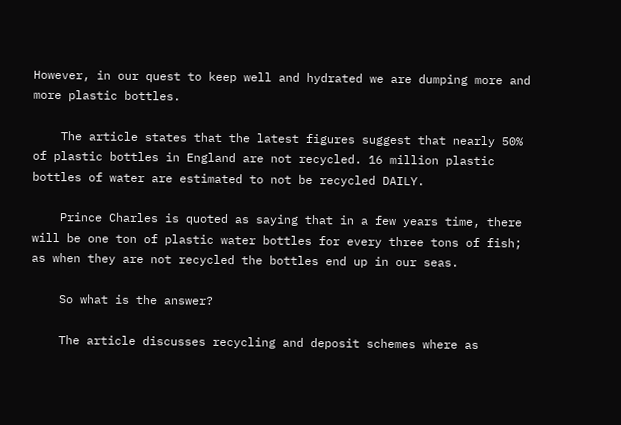However, in our quest to keep well and hydrated we are dumping more and more plastic bottles.

    The article states that the latest figures suggest that nearly 50% of plastic bottles in England are not recycled. 16 million plastic bottles of water are estimated to not be recycled DAILY.

    Prince Charles is quoted as saying that in a few years time, there will be one ton of plastic water bottles for every three tons of fish; as when they are not recycled the bottles end up in our seas.

    So what is the answer?

    The article discusses recycling and deposit schemes where as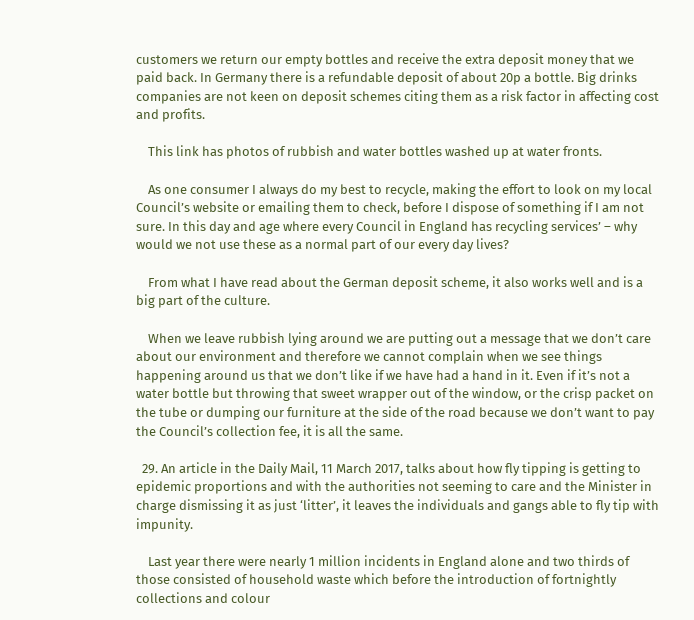customers we return our empty bottles and receive the extra deposit money that we paid back. In Germany there is a refundable deposit of about 20p a bottle. Big drinks companies are not keen on deposit schemes citing them as a risk factor in affecting cost and profits.

    This link has photos of rubbish and water bottles washed up at water fronts.

    As one consumer I always do my best to recycle, making the effort to look on my local Council’s website or emailing them to check, before I dispose of something if I am not sure. In this day and age where every Council in England has recycling services’ – why would we not use these as a normal part of our every day lives?

    From what I have read about the German deposit scheme, it also works well and is a big part of the culture.

    When we leave rubbish lying around we are putting out a message that we don’t care about our environment and therefore we cannot complain when we see things happening around us that we don’t like if we have had a hand in it. Even if it’s not a water bottle but throwing that sweet wrapper out of the window, or the crisp packet on the tube or dumping our furniture at the side of the road because we don’t want to pay the Council’s collection fee, it is all the same.

  29. An article in the Daily Mail, 11 March 2017, talks about how fly tipping is getting to epidemic proportions and with the authorities not seeming to care and the Minister in charge dismissing it as just ‘litter’, it leaves the individuals and gangs able to fly tip with impunity.

    Last year there were nearly 1 million incidents in England alone and two thirds of those consisted of household waste which before the introduction of fortnightly collections and colour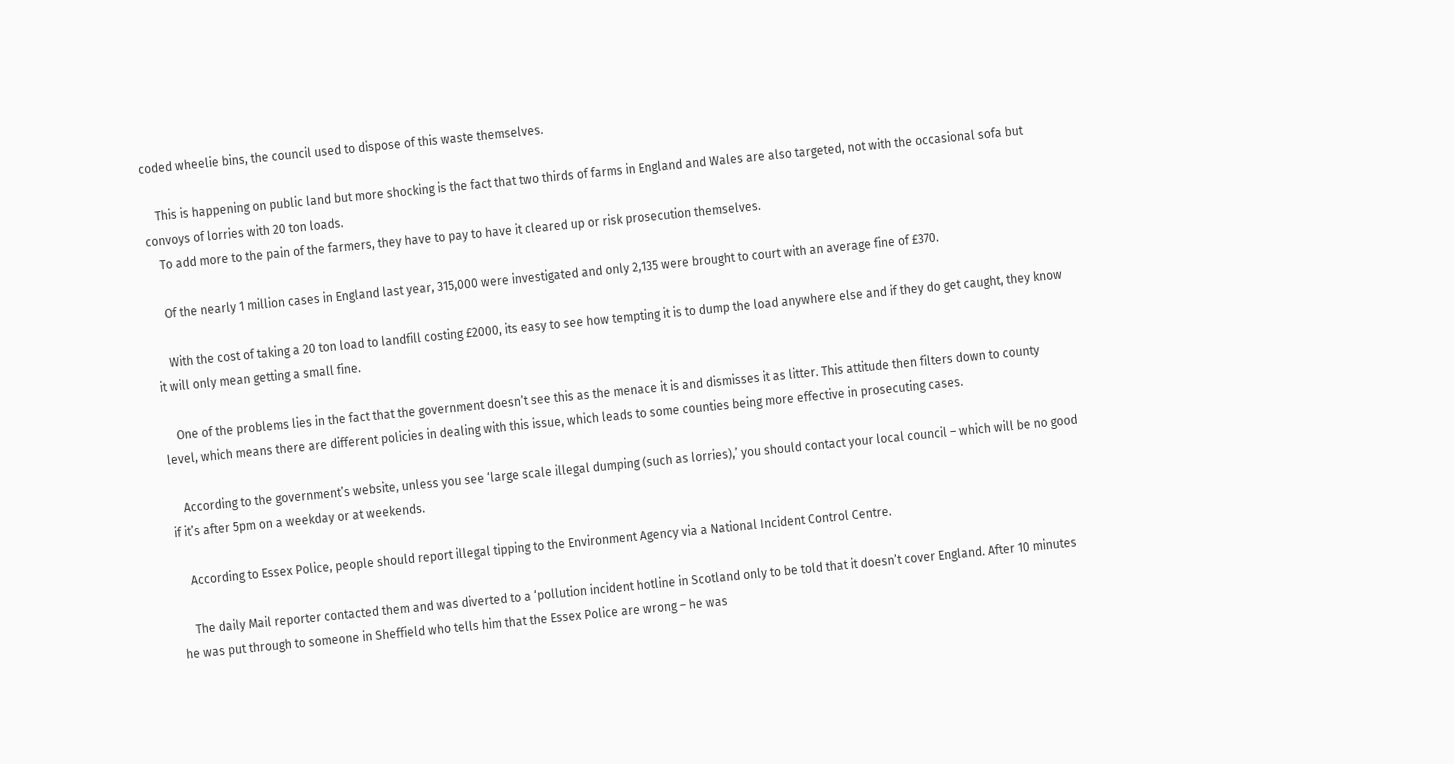coded wheelie bins, the council used to dispose of this waste themselves.

    This is happening on public land but more shocking is the fact that two thirds of farms in England and Wales are also targeted, not with the occasional sofa but convoys of lorries with 20 ton loads.
    To add more to the pain of the farmers, they have to pay to have it cleared up or risk prosecution themselves.

    Of the nearly 1 million cases in England last year, 315,000 were investigated and only 2,135 were brought to court with an average fine of £370.

    With the cost of taking a 20 ton load to landfill costing £2000, its easy to see how tempting it is to dump the load anywhere else and if they do get caught, they know it will only mean getting a small fine.

    One of the problems lies in the fact that the government doesn’t see this as the menace it is and dismisses it as litter. This attitude then filters down to county level, which means there are different policies in dealing with this issue, which leads to some counties being more effective in prosecuting cases.

    According to the government’s website, unless you see ‘large scale illegal dumping (such as lorries),’ you should contact your local council – which will be no good if it’s after 5pm on a weekday or at weekends.

    According to Essex Police, people should report illegal tipping to the Environment Agency via a National Incident Control Centre.

    The daily Mail reporter contacted them and was diverted to a ‘pollution incident hotline in Scotland only to be told that it doesn’t cover England. After 10 minutes he was put through to someone in Sheffield who tells him that the Essex Police are wrong – he was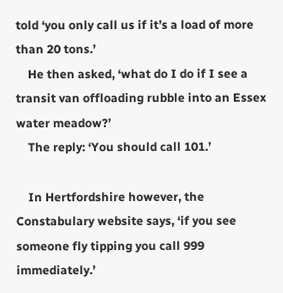told ‘you only call us if it’s a load of more than 20 tons.’
    He then asked, ‘what do I do if I see a transit van offloading rubble into an Essex water meadow?’
    The reply: ‘You should call 101.’

    In Hertfordshire however, the Constabulary website says, ‘if you see someone fly tipping you call 999 immediately.’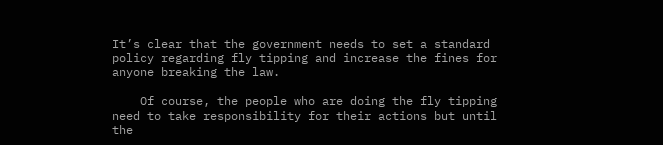It’s clear that the government needs to set a standard policy regarding fly tipping and increase the fines for anyone breaking the law.

    Of course, the people who are doing the fly tipping need to take responsibility for their actions but until the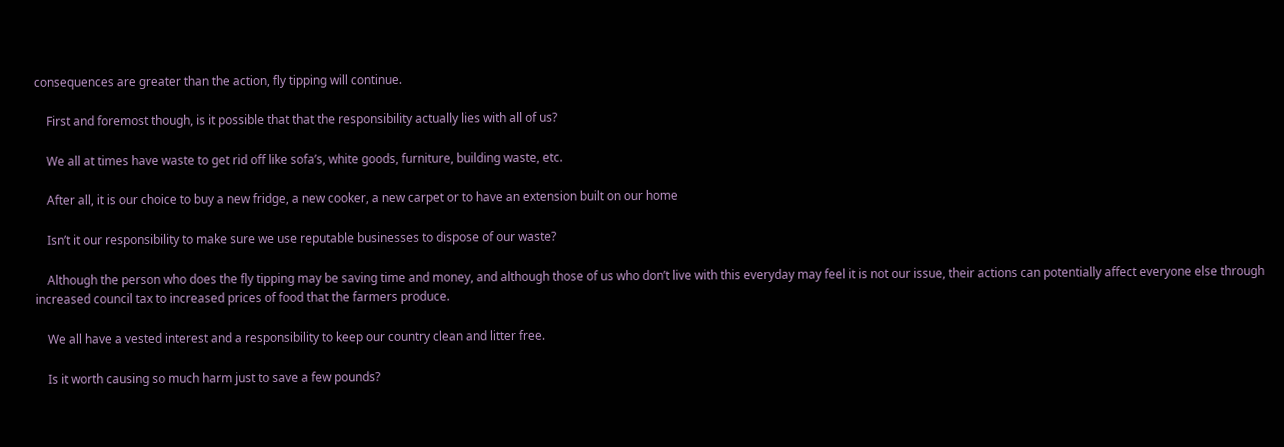consequences are greater than the action, fly tipping will continue.

    First and foremost though, is it possible that that the responsibility actually lies with all of us?

    We all at times have waste to get rid off like sofa’s, white goods, furniture, building waste, etc.

    After all, it is our choice to buy a new fridge, a new cooker, a new carpet or to have an extension built on our home

    Isn’t it our responsibility to make sure we use reputable businesses to dispose of our waste?

    Although the person who does the fly tipping may be saving time and money, and although those of us who don’t live with this everyday may feel it is not our issue, their actions can potentially affect everyone else through increased council tax to increased prices of food that the farmers produce.

    We all have a vested interest and a responsibility to keep our country clean and litter free.

    Is it worth causing so much harm just to save a few pounds?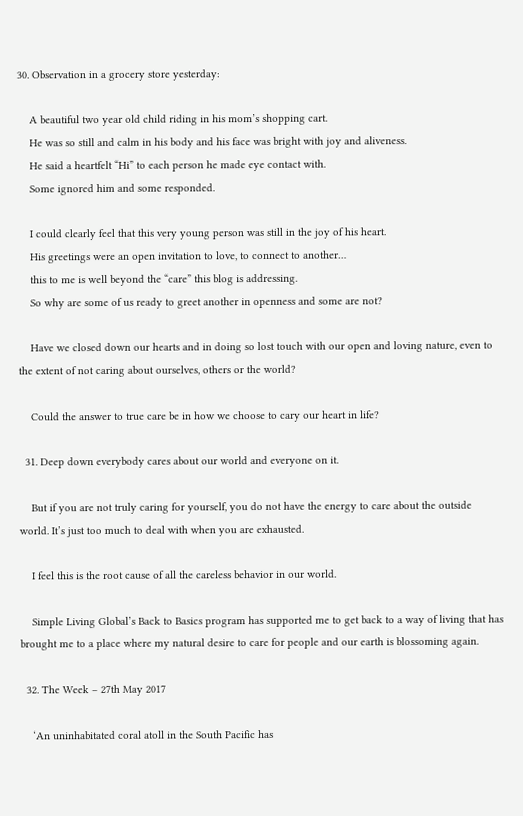30. Observation in a grocery store yesterday:

    A beautiful two year old child riding in his mom’s shopping cart.
    He was so still and calm in his body and his face was bright with joy and aliveness.
    He said a heartfelt “Hi” to each person he made eye contact with.
    Some ignored him and some responded.

    I could clearly feel that this very young person was still in the joy of his heart.
    His greetings were an open invitation to love, to connect to another…
    this to me is well beyond the “care” this blog is addressing.
    So why are some of us ready to greet another in openness and some are not?

    Have we closed down our hearts and in doing so lost touch with our open and loving nature, even to the extent of not caring about ourselves, others or the world?

    Could the answer to true care be in how we choose to cary our heart in life?

  31. Deep down everybody cares about our world and everyone on it.

    But if you are not truly caring for yourself, you do not have the energy to care about the outside world. It’s just too much to deal with when you are exhausted.

    I feel this is the root cause of all the careless behavior in our world.

    Simple Living Global’s Back to Basics program has supported me to get back to a way of living that has brought me to a place where my natural desire to care for people and our earth is blossoming again.

  32. The Week – 27th May 2017

    ‘An uninhabitated coral atoll in the South Pacific has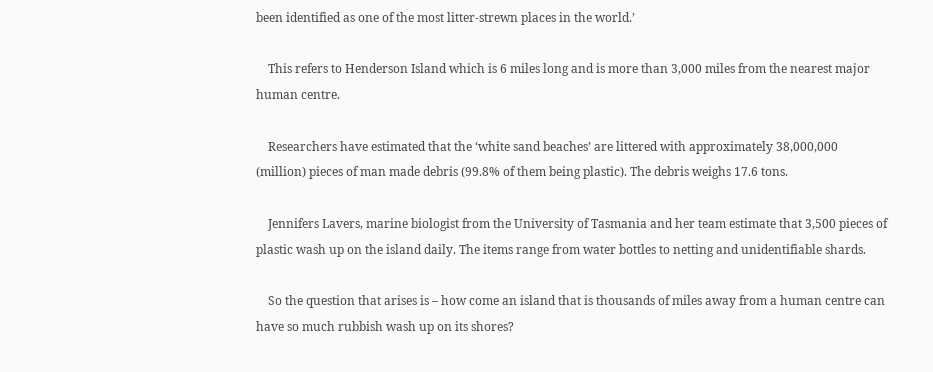been identified as one of the most litter-strewn places in the world.’

    This refers to Henderson Island which is 6 miles long and is more than 3,000 miles from the nearest major human centre.

    Researchers have estimated that the ‘white sand beaches’ are littered with approximately 38,000,000 (million) pieces of man made debris (99.8% of them being plastic). The debris weighs 17.6 tons.

    Jennifers Lavers, marine biologist from the University of Tasmania and her team estimate that 3,500 pieces of plastic wash up on the island daily. The items range from water bottles to netting and unidentifiable shards.

    So the question that arises is – how come an island that is thousands of miles away from a human centre can have so much rubbish wash up on its shores?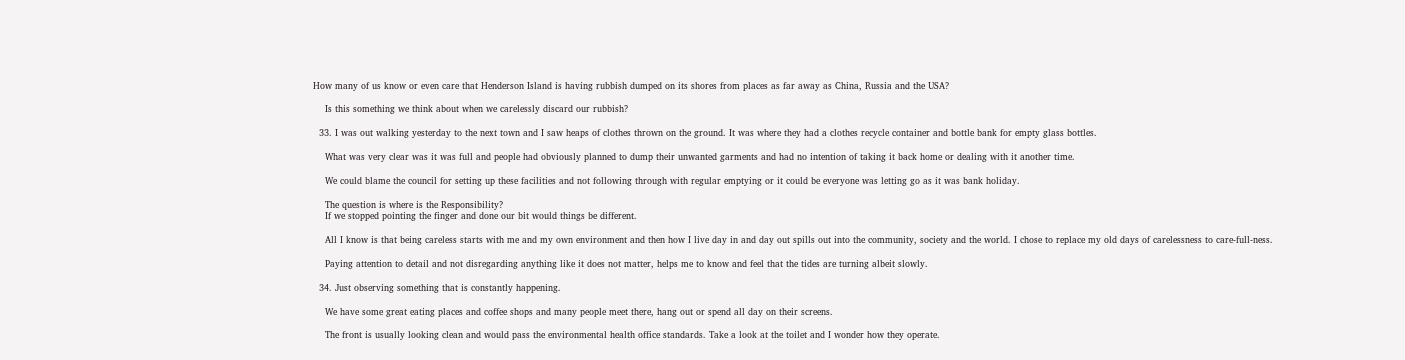How many of us know or even care that Henderson Island is having rubbish dumped on its shores from places as far away as China, Russia and the USA?

    Is this something we think about when we carelessly discard our rubbish?

  33. I was out walking yesterday to the next town and I saw heaps of clothes thrown on the ground. It was where they had a clothes recycle container and bottle bank for empty glass bottles.

    What was very clear was it was full and people had obviously planned to dump their unwanted garments and had no intention of taking it back home or dealing with it another time.

    We could blame the council for setting up these facilities and not following through with regular emptying or it could be everyone was letting go as it was bank holiday.

    The question is where is the Responsibility?
    If we stopped pointing the finger and done our bit would things be different.

    All I know is that being careless starts with me and my own environment and then how I live day in and day out spills out into the community, society and the world. I chose to replace my old days of carelessness to care-full-ness.

    Paying attention to detail and not disregarding anything like it does not matter, helps me to know and feel that the tides are turning albeit slowly.

  34. Just observing something that is constantly happening.

    We have some great eating places and coffee shops and many people meet there, hang out or spend all day on their screens.

    The front is usually looking clean and would pass the environmental health office standards. Take a look at the toilet and I wonder how they operate.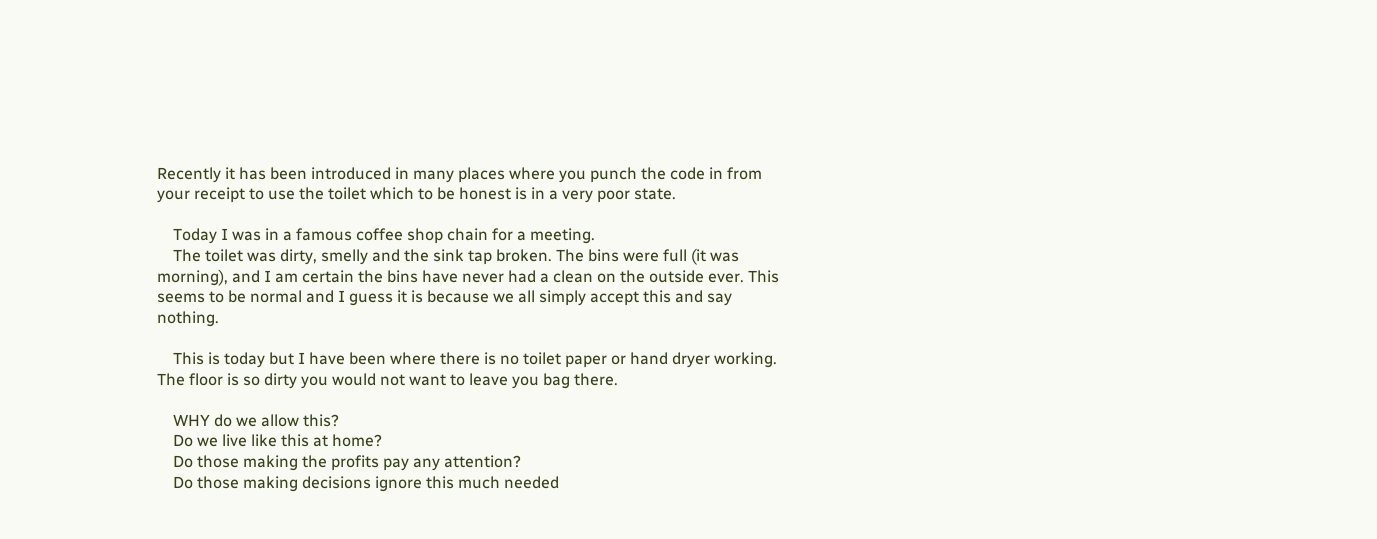Recently it has been introduced in many places where you punch the code in from your receipt to use the toilet which to be honest is in a very poor state.

    Today I was in a famous coffee shop chain for a meeting.
    The toilet was dirty, smelly and the sink tap broken. The bins were full (it was morning), and I am certain the bins have never had a clean on the outside ever. This seems to be normal and I guess it is because we all simply accept this and say nothing.

    This is today but I have been where there is no toilet paper or hand dryer working. The floor is so dirty you would not want to leave you bag there.

    WHY do we allow this?
    Do we live like this at home?
    Do those making the profits pay any attention?
    Do those making decisions ignore this much needed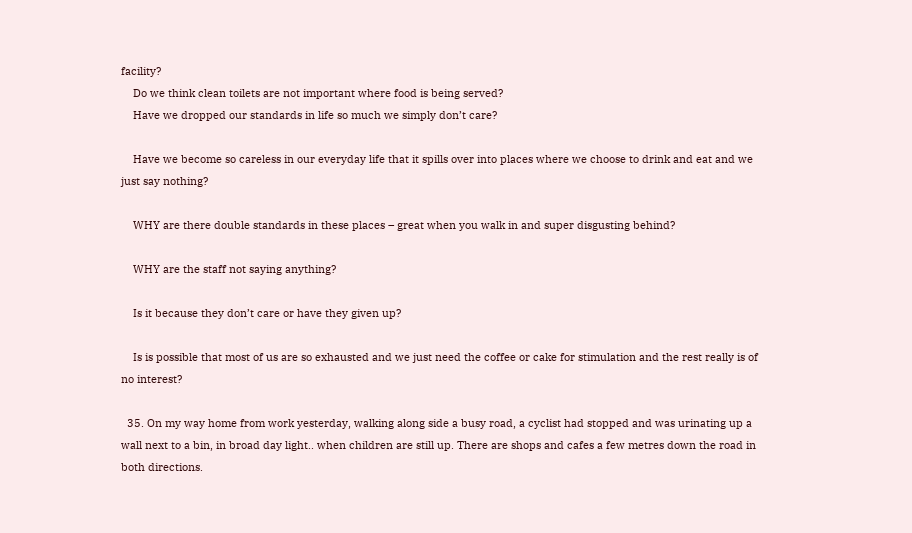facility?
    Do we think clean toilets are not important where food is being served?
    Have we dropped our standards in life so much we simply don’t care?

    Have we become so careless in our everyday life that it spills over into places where we choose to drink and eat and we just say nothing?

    WHY are there double standards in these places – great when you walk in and super disgusting behind?

    WHY are the staff not saying anything?

    Is it because they don’t care or have they given up?

    Is is possible that most of us are so exhausted and we just need the coffee or cake for stimulation and the rest really is of no interest?

  35. On my way home from work yesterday, walking along side a busy road, a cyclist had stopped and was urinating up a wall next to a bin, in broad day light.. when children are still up. There are shops and cafes a few metres down the road in both directions.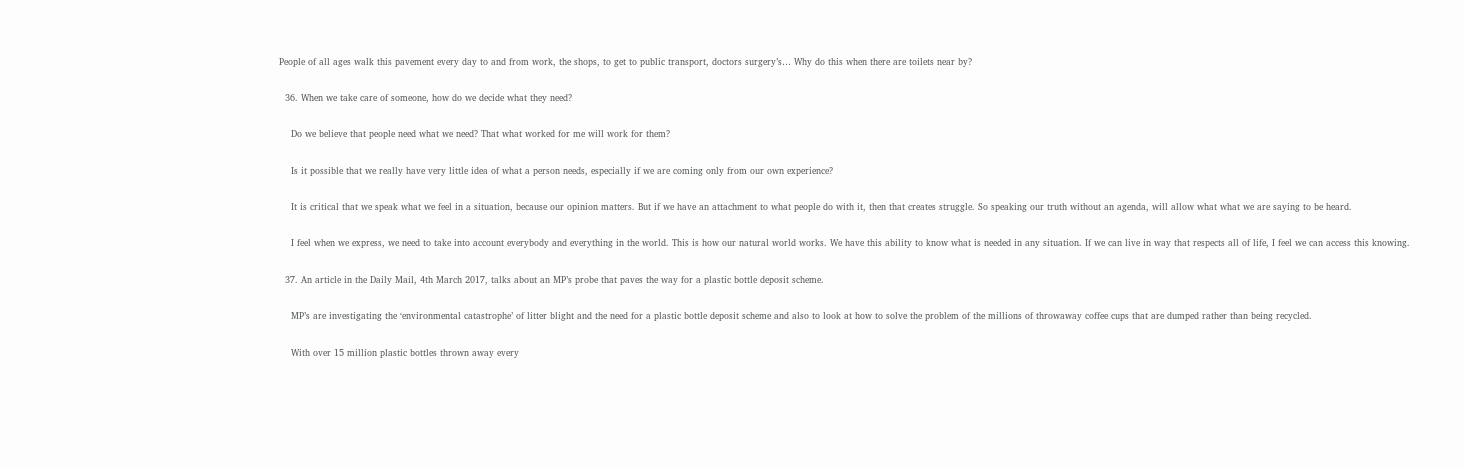People of all ages walk this pavement every day to and from work, the shops, to get to public transport, doctors surgery’s… Why do this when there are toilets near by?

  36. When we take care of someone, how do we decide what they need?

    Do we believe that people need what we need? That what worked for me will work for them?

    Is it possible that we really have very little idea of what a person needs, especially if we are coming only from our own experience?

    It is critical that we speak what we feel in a situation, because our opinion matters. But if we have an attachment to what people do with it, then that creates struggle. So speaking our truth without an agenda, will allow what what we are saying to be heard.

    I feel when we express, we need to take into account everybody and everything in the world. This is how our natural world works. We have this ability to know what is needed in any situation. If we can live in way that respects all of life, I feel we can access this knowing.

  37. An article in the Daily Mail, 4th March 2017, talks about an MP’s probe that paves the way for a plastic bottle deposit scheme.

    MP’s are investigating the ‘environmental catastrophe’ of litter blight and the need for a plastic bottle deposit scheme and also to look at how to solve the problem of the millions of throwaway coffee cups that are dumped rather than being recycled.

    With over 15 million plastic bottles thrown away every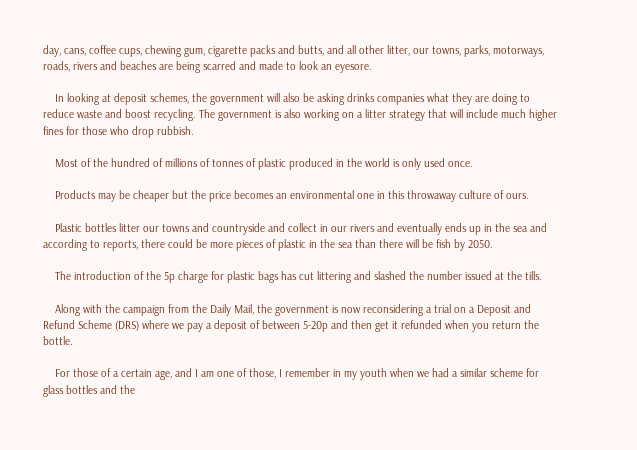day, cans, coffee cups, chewing gum, cigarette packs and butts, and all other litter, our towns, parks, motorways, roads, rivers and beaches are being scarred and made to look an eyesore.

    In looking at deposit schemes, the government will also be asking drinks companies what they are doing to reduce waste and boost recycling. The government is also working on a litter strategy that will include much higher fines for those who drop rubbish.

    Most of the hundred of millions of tonnes of plastic produced in the world is only used once.

    Products may be cheaper but the price becomes an environmental one in this throwaway culture of ours.

    Plastic bottles litter our towns and countryside and collect in our rivers and eventually ends up in the sea and according to reports, there could be more pieces of plastic in the sea than there will be fish by 2050.

    The introduction of the 5p charge for plastic bags has cut littering and slashed the number issued at the tills.

    Along with the campaign from the Daily Mail, the government is now reconsidering a trial on a Deposit and Refund Scheme (DRS) where we pay a deposit of between 5-20p and then get it refunded when you return the bottle.

    For those of a certain age, and I am one of those, I remember in my youth when we had a similar scheme for glass bottles and the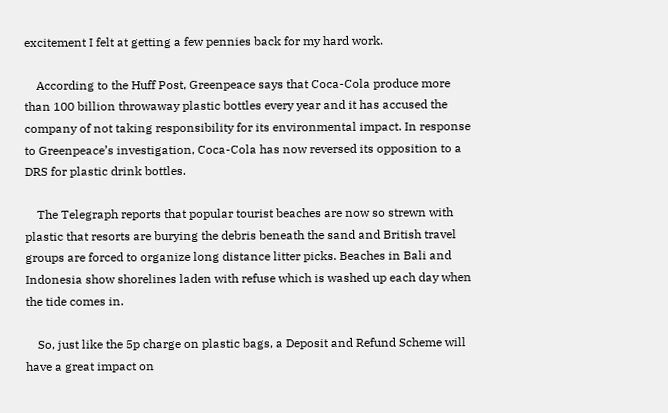excitement I felt at getting a few pennies back for my hard work.

    According to the Huff Post, Greenpeace says that Coca-Cola produce more than 100 billion throwaway plastic bottles every year and it has accused the company of not taking responsibility for its environmental impact. In response to Greenpeace’s investigation, Coca-Cola has now reversed its opposition to a DRS for plastic drink bottles.

    The Telegraph reports that popular tourist beaches are now so strewn with plastic that resorts are burying the debris beneath the sand and British travel groups are forced to organize long distance litter picks. Beaches in Bali and Indonesia show shorelines laden with refuse which is washed up each day when the tide comes in.

    So, just like the 5p charge on plastic bags, a Deposit and Refund Scheme will have a great impact on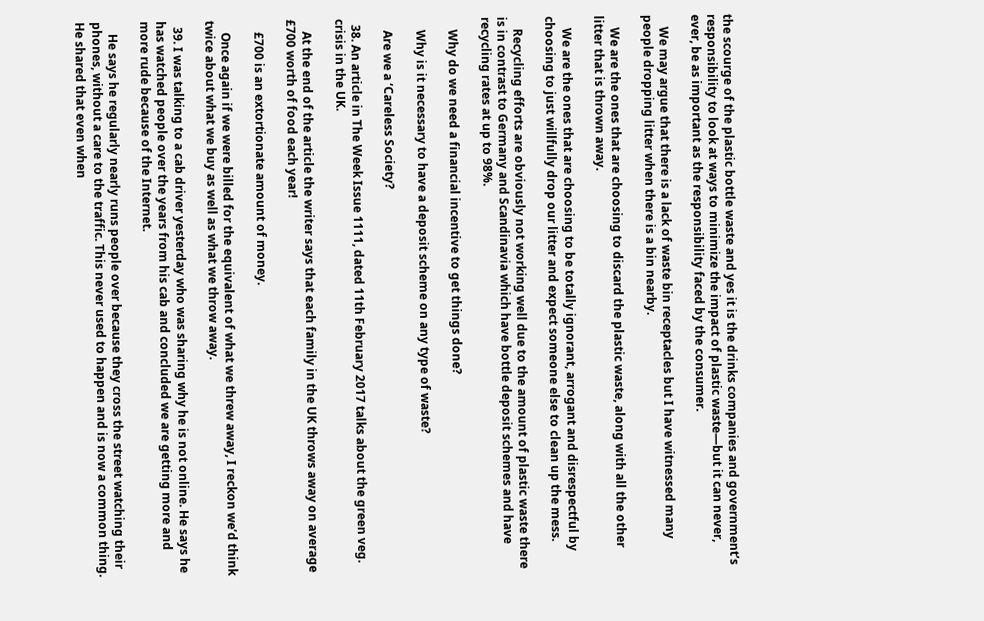the scourge of the plastic bottle waste and yes it is the drinks companies and government’s responsibility to look at ways to minimize the impact of plastic waste—but it can never, ever, be as important as the responsibility faced by the consumer.

    We may argue that there is a lack of waste bin receptacles but I have witnessed many people dropping litter when there is a bin nearby.

    We are the ones that are choosing to discard the plastic waste, along with all the other litter that is thrown away.

    We are the ones that are choosing to be totally ignorant, arrogant and disrespectful by choosing to just willfully drop our litter and expect someone else to clean up the mess.

    Recycling efforts are obviously not working well due to the amount of plastic waste there is in contrast to Germany and Scandinavia which have bottle deposit schemes and have recycling rates at up to 98%.

    Why do we need a financial incentive to get things done?

    Why is it necessary to have a deposit scheme on any type of waste?

    Are we a ‘Careless Society?

  38. An article in The Week Issue 1111, dated 11th February 2017 talks about the green veg. crisis in the UK.

    At the end of the article the writer says that each family in the UK throws away on average £700 worth of food each year!

    £700 is an extortionate amount of money.

    Once again if we were billed for the equivalent of what we threw away, I reckon we’d think twice about what we buy as well as what we throw away.

  39. I was talking to a cab driver yesterday who was sharing why he is not online. He says he has watched people over the years from his cab and concluded we are getting more and more rude because of the Internet.

    He says he regularly nearly runs people over because they cross the street watching their phones, without a care to the traffic. This never used to happen and is now a common thing. He shared that even when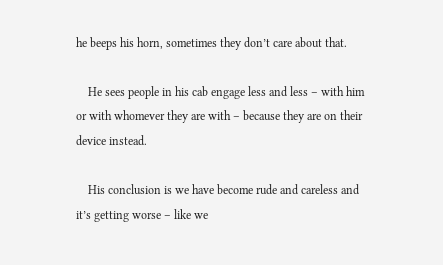he beeps his horn, sometimes they don’t care about that.

    He sees people in his cab engage less and less – with him or with whomever they are with – because they are on their device instead.

    His conclusion is we have become rude and careless and it’s getting worse – like we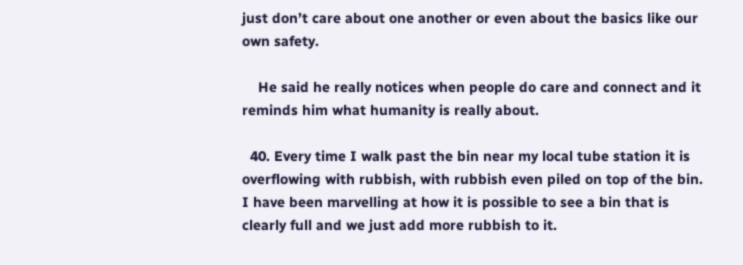just don’t care about one another or even about the basics like our own safety.

    He said he really notices when people do care and connect and it reminds him what humanity is really about.

  40. Every time I walk past the bin near my local tube station it is overflowing with rubbish, with rubbish even piled on top of the bin. I have been marvelling at how it is possible to see a bin that is clearly full and we just add more rubbish to it.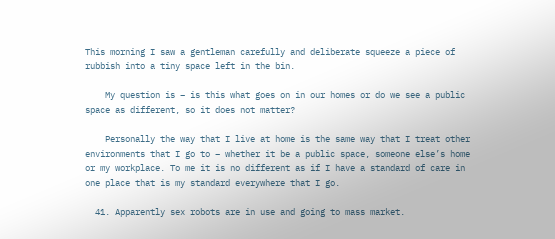This morning I saw a gentleman carefully and deliberate squeeze a piece of rubbish into a tiny space left in the bin.

    My question is – is this what goes on in our homes or do we see a public space as different, so it does not matter?

    Personally the way that I live at home is the same way that I treat other environments that I go to – whether it be a public space, someone else’s home or my workplace. To me it is no different as if I have a standard of care in one place that is my standard everywhere that I go.

  41. Apparently sex robots are in use and going to mass market.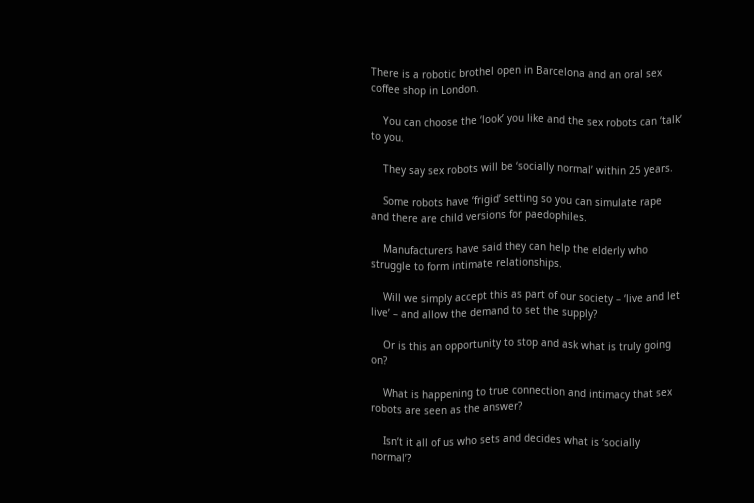There is a robotic brothel open in Barcelona and an oral sex coffee shop in London.

    You can choose the ‘look’ you like and the sex robots can ‘talk’ to you.

    They say sex robots will be ‘socially normal’ within 25 years.

    Some robots have ‘frigid’ setting so you can simulate rape and there are child versions for paedophiles.

    Manufacturers have said they can help the elderly who struggle to form intimate relationships.

    Will we simply accept this as part of our society – ‘live and let live’ – and allow the demand to set the supply?

    Or is this an opportunity to stop and ask what is truly going on?

    What is happening to true connection and intimacy that sex robots are seen as the answer?

    Isn’t it all of us who sets and decides what is ‘socially normal’?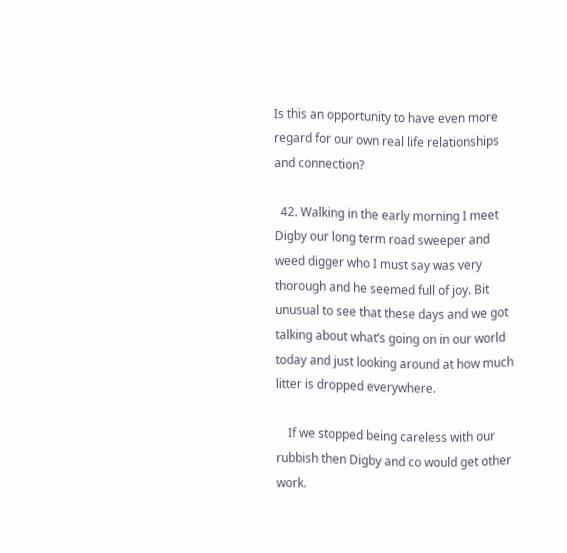Is this an opportunity to have even more regard for our own real life relationships and connection?

  42. Walking in the early morning I meet Digby our long term road sweeper and weed digger who I must say was very thorough and he seemed full of joy. Bit unusual to see that these days and we got talking about what’s going on in our world today and just looking around at how much litter is dropped everywhere.

    If we stopped being careless with our rubbish then Digby and co would get other work.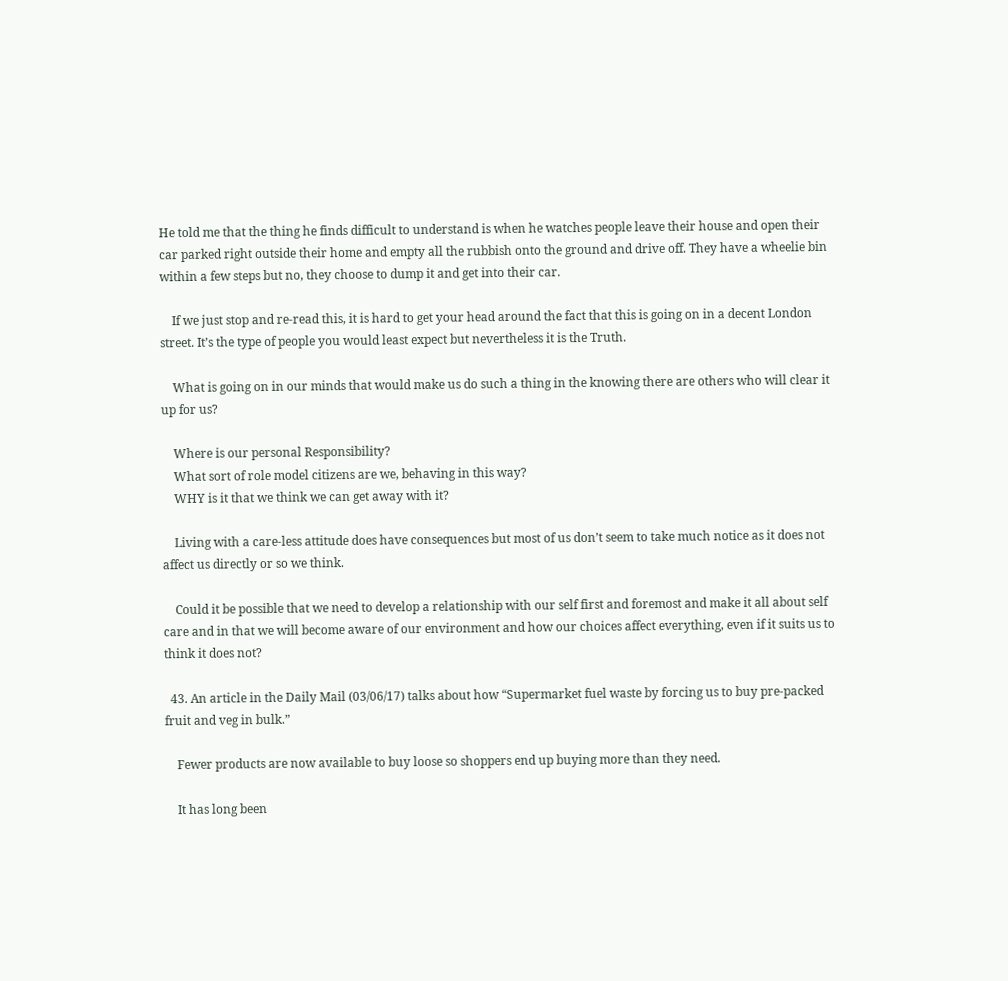He told me that the thing he finds difficult to understand is when he watches people leave their house and open their car parked right outside their home and empty all the rubbish onto the ground and drive off. They have a wheelie bin within a few steps but no, they choose to dump it and get into their car.

    If we just stop and re-read this, it is hard to get your head around the fact that this is going on in a decent London street. It’s the type of people you would least expect but nevertheless it is the Truth.

    What is going on in our minds that would make us do such a thing in the knowing there are others who will clear it up for us?

    Where is our personal Responsibility?
    What sort of role model citizens are we, behaving in this way?
    WHY is it that we think we can get away with it?

    Living with a care-less attitude does have consequences but most of us don’t seem to take much notice as it does not affect us directly or so we think.

    Could it be possible that we need to develop a relationship with our self first and foremost and make it all about self care and in that we will become aware of our environment and how our choices affect everything, even if it suits us to think it does not?

  43. An article in the Daily Mail (03/06/17) talks about how “Supermarket fuel waste by forcing us to buy pre-packed fruit and veg in bulk.”

    Fewer products are now available to buy loose so shoppers end up buying more than they need.

    It has long been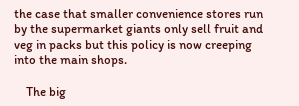the case that smaller convenience stores run by the supermarket giants only sell fruit and veg in packs but this policy is now creeping into the main shops.

    The big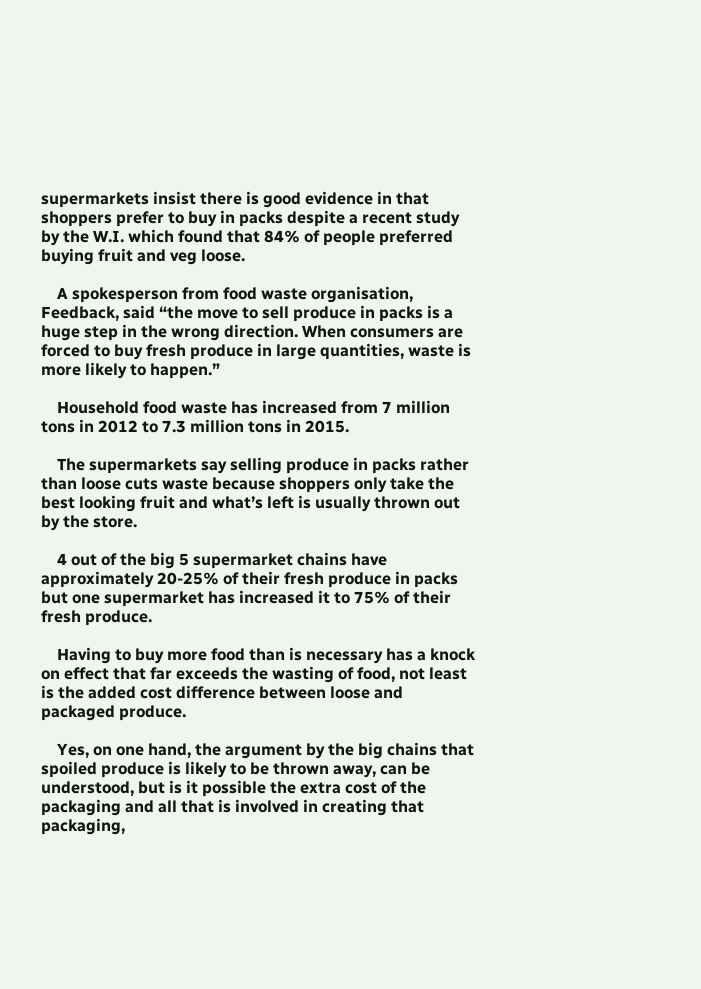supermarkets insist there is good evidence in that shoppers prefer to buy in packs despite a recent study by the W.I. which found that 84% of people preferred buying fruit and veg loose.

    A spokesperson from food waste organisation, Feedback, said “the move to sell produce in packs is a huge step in the wrong direction. When consumers are forced to buy fresh produce in large quantities, waste is more likely to happen.”

    Household food waste has increased from 7 million tons in 2012 to 7.3 million tons in 2015.

    The supermarkets say selling produce in packs rather than loose cuts waste because shoppers only take the best looking fruit and what’s left is usually thrown out by the store.

    4 out of the big 5 supermarket chains have approximately 20-25% of their fresh produce in packs but one supermarket has increased it to 75% of their fresh produce.

    Having to buy more food than is necessary has a knock on effect that far exceeds the wasting of food, not least is the added cost difference between loose and packaged produce.

    Yes, on one hand, the argument by the big chains that spoiled produce is likely to be thrown away, can be understood, but is it possible the extra cost of the packaging and all that is involved in creating that packaging,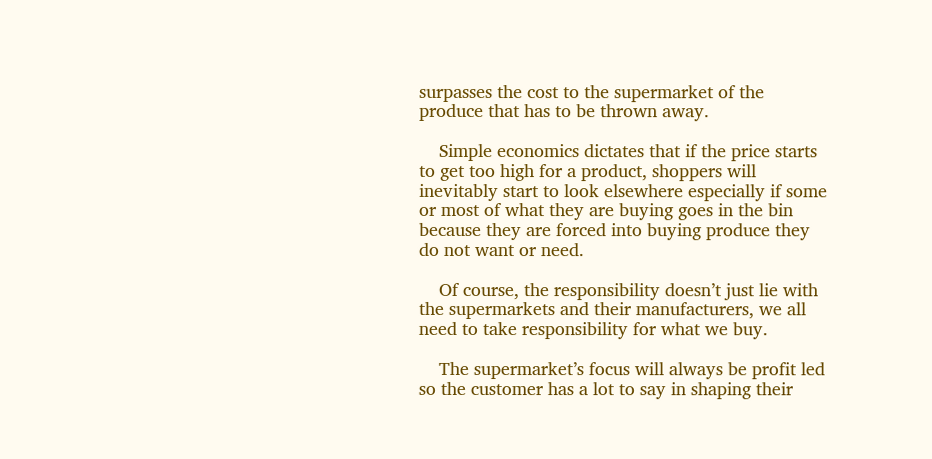surpasses the cost to the supermarket of the produce that has to be thrown away.

    Simple economics dictates that if the price starts to get too high for a product, shoppers will inevitably start to look elsewhere especially if some or most of what they are buying goes in the bin because they are forced into buying produce they do not want or need.

    Of course, the responsibility doesn’t just lie with the supermarkets and their manufacturers, we all need to take responsibility for what we buy.

    The supermarket’s focus will always be profit led so the customer has a lot to say in shaping their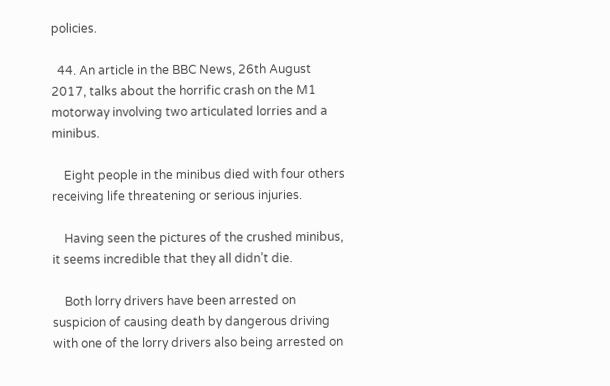policies.

  44. An article in the BBC News, 26th August 2017, talks about the horrific crash on the M1 motorway involving two articulated lorries and a minibus.

    Eight people in the minibus died with four others receiving life threatening or serious injuries.

    Having seen the pictures of the crushed minibus, it seems incredible that they all didn’t die.

    Both lorry drivers have been arrested on suspicion of causing death by dangerous driving with one of the lorry drivers also being arrested on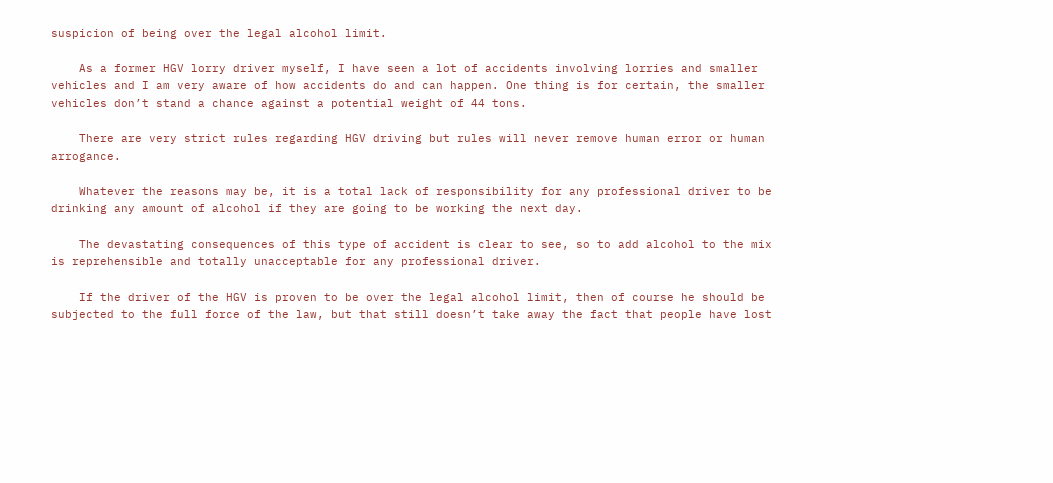suspicion of being over the legal alcohol limit.

    As a former HGV lorry driver myself, I have seen a lot of accidents involving lorries and smaller vehicles and I am very aware of how accidents do and can happen. One thing is for certain, the smaller vehicles don’t stand a chance against a potential weight of 44 tons.

    There are very strict rules regarding HGV driving but rules will never remove human error or human arrogance.

    Whatever the reasons may be, it is a total lack of responsibility for any professional driver to be drinking any amount of alcohol if they are going to be working the next day.

    The devastating consequences of this type of accident is clear to see, so to add alcohol to the mix is reprehensible and totally unacceptable for any professional driver.

    If the driver of the HGV is proven to be over the legal alcohol limit, then of course he should be subjected to the full force of the law, but that still doesn’t take away the fact that people have lost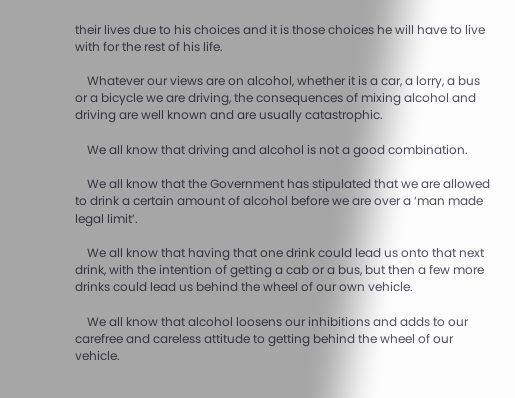their lives due to his choices and it is those choices he will have to live with for the rest of his life.

    Whatever our views are on alcohol, whether it is a car, a lorry, a bus or a bicycle we are driving, the consequences of mixing alcohol and driving are well known and are usually catastrophic.

    We all know that driving and alcohol is not a good combination.

    We all know that the Government has stipulated that we are allowed to drink a certain amount of alcohol before we are over a ‘man made legal limit’.

    We all know that having that one drink could lead us onto that next drink, with the intention of getting a cab or a bus, but then a few more drinks could lead us behind the wheel of our own vehicle.

    We all know that alcohol loosens our inhibitions and adds to our carefree and careless attitude to getting behind the wheel of our vehicle.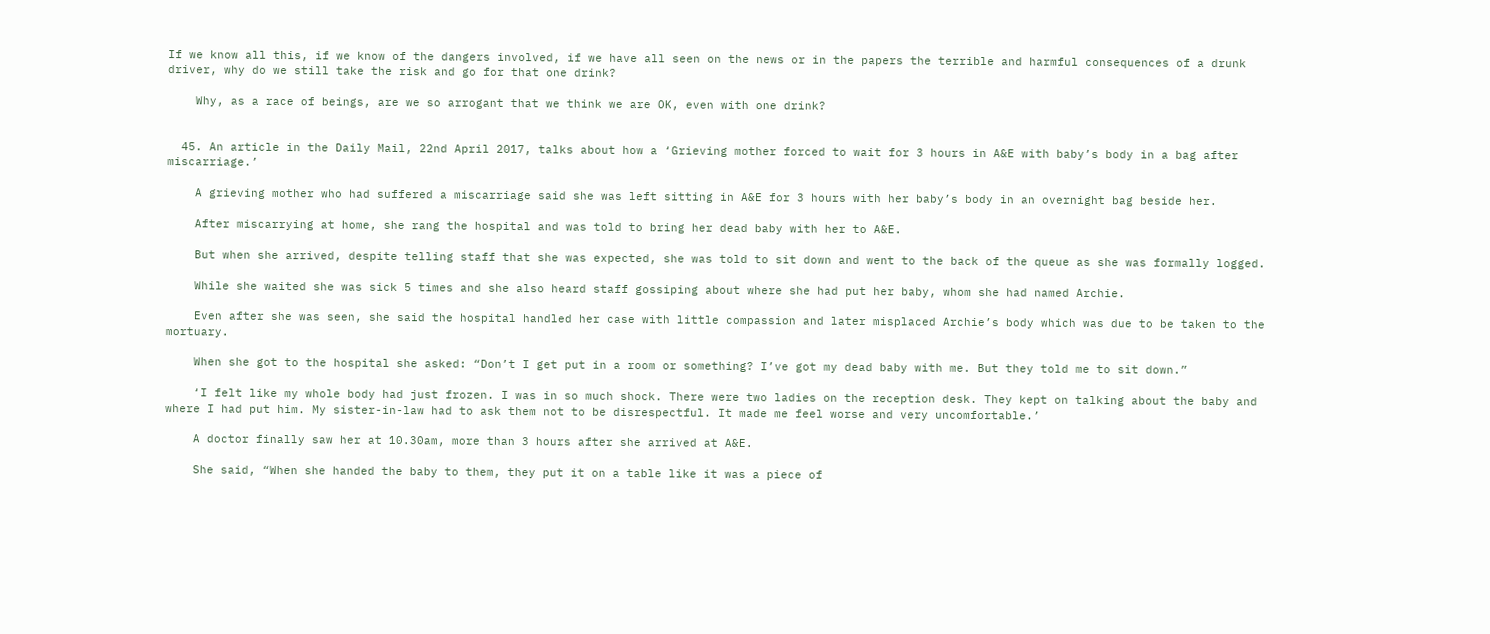If we know all this, if we know of the dangers involved, if we have all seen on the news or in the papers the terrible and harmful consequences of a drunk driver, why do we still take the risk and go for that one drink?

    Why, as a race of beings, are we so arrogant that we think we are OK, even with one drink?


  45. An article in the Daily Mail, 22nd April 2017, talks about how a ‘Grieving mother forced to wait for 3 hours in A&E with baby’s body in a bag after miscarriage.’

    A grieving mother who had suffered a miscarriage said she was left sitting in A&E for 3 hours with her baby’s body in an overnight bag beside her.

    After miscarrying at home, she rang the hospital and was told to bring her dead baby with her to A&E.

    But when she arrived, despite telling staff that she was expected, she was told to sit down and went to the back of the queue as she was formally logged.

    While she waited she was sick 5 times and she also heard staff gossiping about where she had put her baby, whom she had named Archie.

    Even after she was seen, she said the hospital handled her case with little compassion and later misplaced Archie’s body which was due to be taken to the mortuary.

    When she got to the hospital she asked: “Don’t I get put in a room or something? I’ve got my dead baby with me. But they told me to sit down.”

    ‘I felt like my whole body had just frozen. I was in so much shock. There were two ladies on the reception desk. They kept on talking about the baby and where I had put him. My sister-in-law had to ask them not to be disrespectful. It made me feel worse and very uncomfortable.’

    A doctor finally saw her at 10.30am, more than 3 hours after she arrived at A&E.

    She said, “When she handed the baby to them, they put it on a table like it was a piece of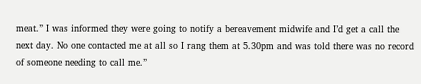meat.” I was informed they were going to notify a bereavement midwife and I’d get a call the next day. No one contacted me at all so I rang them at 5.30pm and was told there was no record of someone needing to call me.”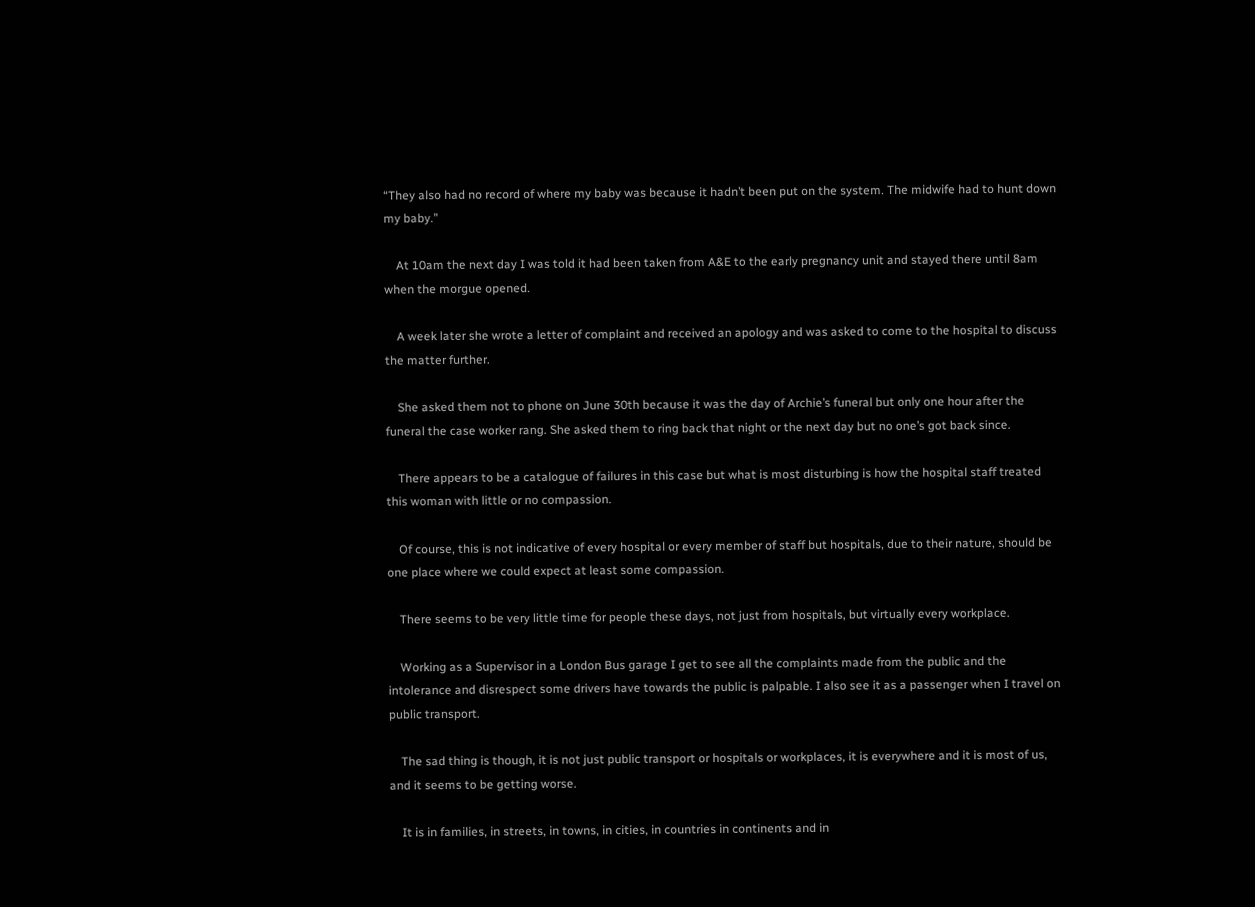“They also had no record of where my baby was because it hadn’t been put on the system. The midwife had to hunt down my baby.”

    At 10am the next day I was told it had been taken from A&E to the early pregnancy unit and stayed there until 8am when the morgue opened.

    A week later she wrote a letter of complaint and received an apology and was asked to come to the hospital to discuss the matter further.

    She asked them not to phone on June 30th because it was the day of Archie’s funeral but only one hour after the funeral the case worker rang. She asked them to ring back that night or the next day but no one’s got back since.

    There appears to be a catalogue of failures in this case but what is most disturbing is how the hospital staff treated this woman with little or no compassion.

    Of course, this is not indicative of every hospital or every member of staff but hospitals, due to their nature, should be one place where we could expect at least some compassion.

    There seems to be very little time for people these days, not just from hospitals, but virtually every workplace.

    Working as a Supervisor in a London Bus garage I get to see all the complaints made from the public and the intolerance and disrespect some drivers have towards the public is palpable. I also see it as a passenger when I travel on public transport.

    The sad thing is though, it is not just public transport or hospitals or workplaces, it is everywhere and it is most of us, and it seems to be getting worse.

    It is in families, in streets, in towns, in cities, in countries in continents and in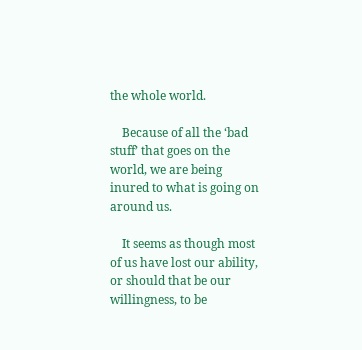the whole world.

    Because of all the ‘bad stuff’ that goes on the world, we are being inured to what is going on around us.

    It seems as though most of us have lost our ability, or should that be our willingness, to be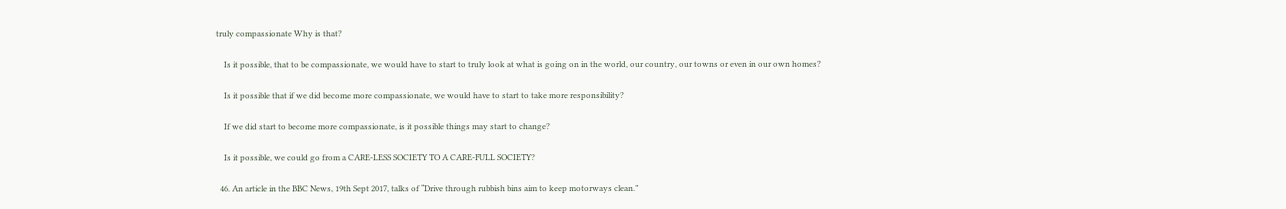truly compassionate Why is that?

    Is it possible, that to be compassionate, we would have to start to truly look at what is going on in the world, our country, our towns or even in our own homes?

    Is it possible that if we did become more compassionate, we would have to start to take more responsibility?

    If we did start to become more compassionate, is it possible things may start to change?

    Is it possible, we could go from a CARE-LESS SOCIETY TO A CARE-FULL SOCIETY?

  46. An article in the BBC News, 19th Sept 2017, talks of “Drive through rubbish bins aim to keep motorways clean.”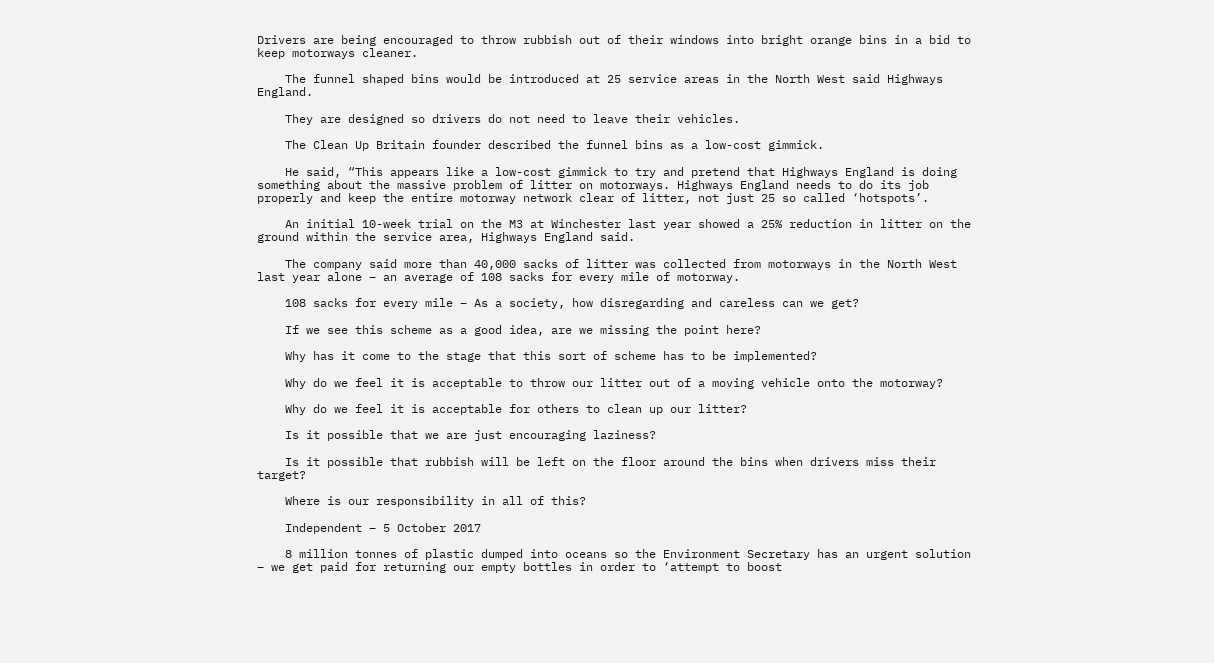Drivers are being encouraged to throw rubbish out of their windows into bright orange bins in a bid to keep motorways cleaner.

    The funnel shaped bins would be introduced at 25 service areas in the North West said Highways England.

    They are designed so drivers do not need to leave their vehicles.

    The Clean Up Britain founder described the funnel bins as a low-cost gimmick.

    He said, “This appears like a low-cost gimmick to try and pretend that Highways England is doing something about the massive problem of litter on motorways. Highways England needs to do its job properly and keep the entire motorway network clear of litter, not just 25 so called ‘hotspots’.

    An initial 10-week trial on the M3 at Winchester last year showed a 25% reduction in litter on the ground within the service area, Highways England said.

    The company said more than 40,000 sacks of litter was collected from motorways in the North West last year alone – an average of 108 sacks for every mile of motorway.

    108 sacks for every mile – As a society, how disregarding and careless can we get?

    If we see this scheme as a good idea, are we missing the point here?

    Why has it come to the stage that this sort of scheme has to be implemented?

    Why do we feel it is acceptable to throw our litter out of a moving vehicle onto the motorway?

    Why do we feel it is acceptable for others to clean up our litter?

    Is it possible that we are just encouraging laziness?

    Is it possible that rubbish will be left on the floor around the bins when drivers miss their target?

    Where is our responsibility in all of this?

    Independent – 5 October 2017

    8 million tonnes of plastic dumped into oceans so the Environment Secretary has an urgent solution – we get paid for returning our empty bottles in order to ‘attempt to boost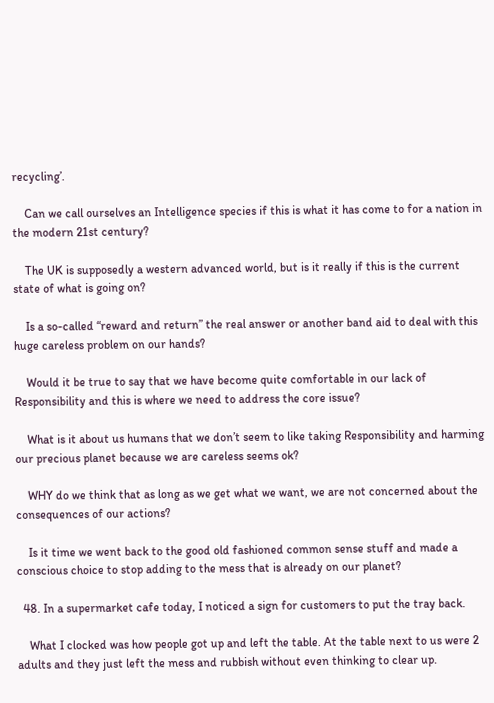recycling’.

    Can we call ourselves an Intelligence species if this is what it has come to for a nation in the modern 21st century?

    The UK is supposedly a western advanced world, but is it really if this is the current state of what is going on?

    Is a so-called “reward and return” the real answer or another band aid to deal with this huge careless problem on our hands?

    Would it be true to say that we have become quite comfortable in our lack of Responsibility and this is where we need to address the core issue?

    What is it about us humans that we don’t seem to like taking Responsibility and harming our precious planet because we are careless seems ok?

    WHY do we think that as long as we get what we want, we are not concerned about the consequences of our actions?

    Is it time we went back to the good old fashioned common sense stuff and made a conscious choice to stop adding to the mess that is already on our planet?

  48. In a supermarket cafe today, I noticed a sign for customers to put the tray back.

    What I clocked was how people got up and left the table. At the table next to us were 2 adults and they just left the mess and rubbish without even thinking to clear up.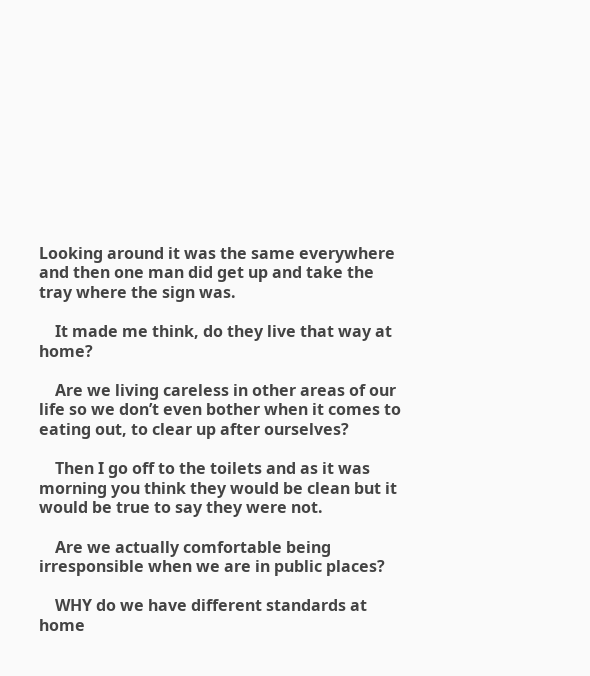Looking around it was the same everywhere and then one man did get up and take the tray where the sign was.

    It made me think, do they live that way at home?

    Are we living careless in other areas of our life so we don’t even bother when it comes to eating out, to clear up after ourselves?

    Then I go off to the toilets and as it was morning you think they would be clean but it would be true to say they were not.

    Are we actually comfortable being irresponsible when we are in public places?

    WHY do we have different standards at home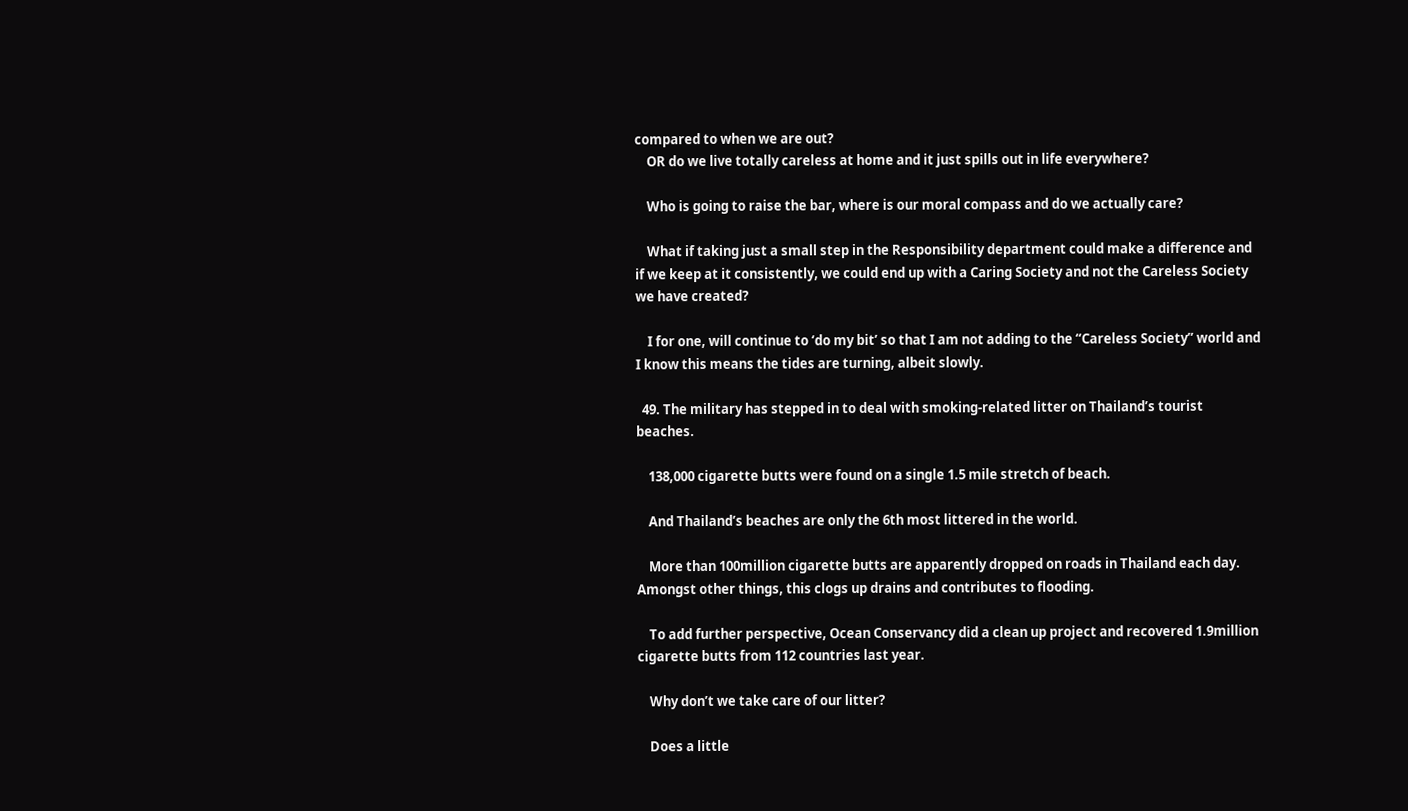compared to when we are out?
    OR do we live totally careless at home and it just spills out in life everywhere?

    Who is going to raise the bar, where is our moral compass and do we actually care?

    What if taking just a small step in the Responsibility department could make a difference and if we keep at it consistently, we could end up with a Caring Society and not the Careless Society we have created?

    I for one, will continue to ‘do my bit’ so that I am not adding to the “Careless Society” world and I know this means the tides are turning, albeit slowly.

  49. The military has stepped in to deal with smoking-related litter on Thailand’s tourist beaches.

    138,000 cigarette butts were found on a single 1.5 mile stretch of beach.

    And Thailand’s beaches are only the 6th most littered in the world.

    More than 100million cigarette butts are apparently dropped on roads in Thailand each day. Amongst other things, this clogs up drains and contributes to flooding.

    To add further perspective, Ocean Conservancy did a clean up project and recovered 1.9million cigarette butts from 112 countries last year.

    Why don’t we take care of our litter?

    Does a little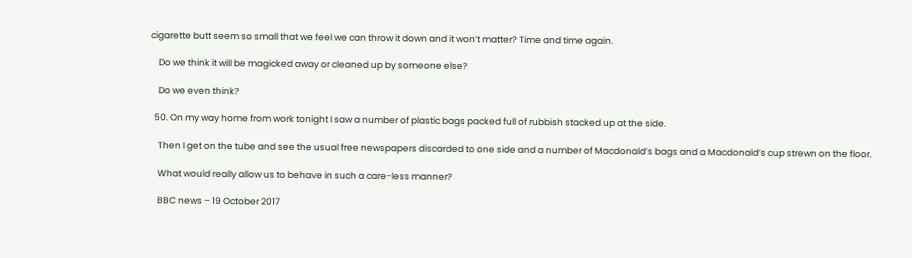cigarette butt seem so small that we feel we can throw it down and it won’t matter? Time and time again.

    Do we think it will be magicked away or cleaned up by someone else?

    Do we even think?

  50. On my way home from work tonight I saw a number of plastic bags packed full of rubbish stacked up at the side.

    Then I get on the tube and see the usual free newspapers discarded to one side and a number of Macdonald’s bags and a Macdonald’s cup strewn on the floor.

    What would really allow us to behave in such a care-less manner?

    BBC news – 19 October 2017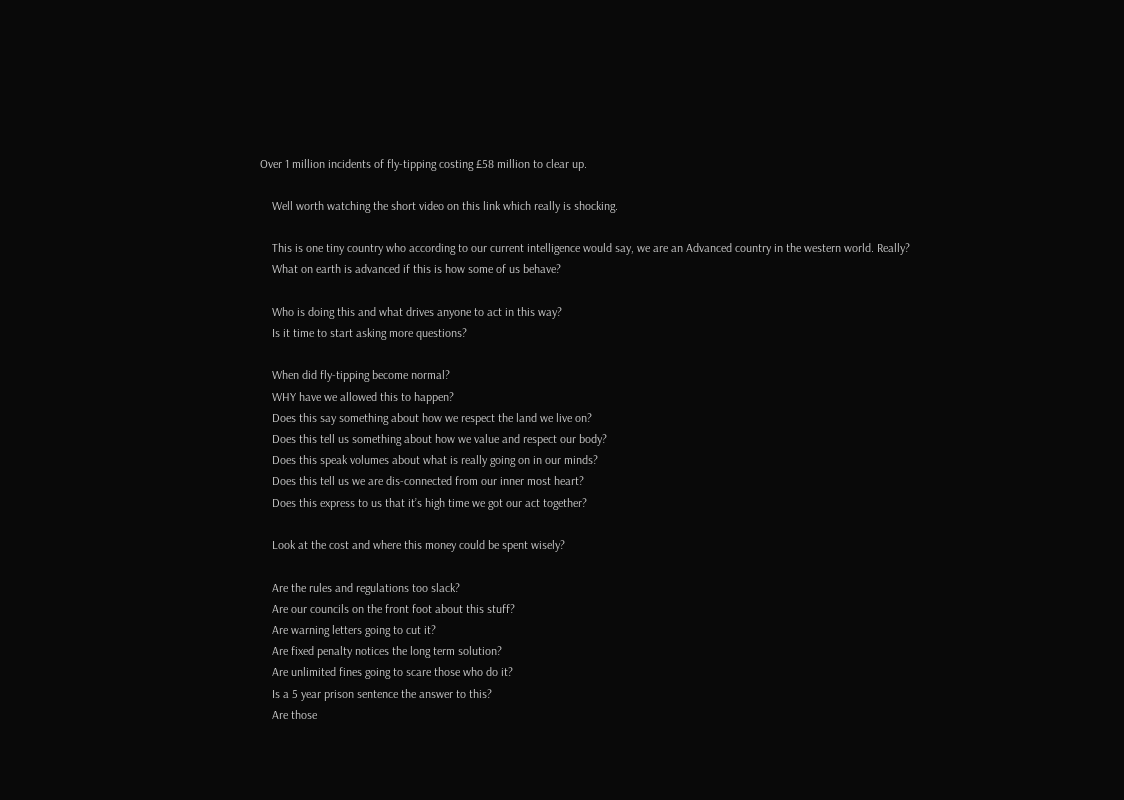Over 1 million incidents of fly-tipping costing £58 million to clear up.

    Well worth watching the short video on this link which really is shocking.

    This is one tiny country who according to our current intelligence would say, we are an Advanced country in the western world. Really?
    What on earth is advanced if this is how some of us behave?

    Who is doing this and what drives anyone to act in this way?
    Is it time to start asking more questions?

    When did fly-tipping become normal?
    WHY have we allowed this to happen?
    Does this say something about how we respect the land we live on?
    Does this tell us something about how we value and respect our body?
    Does this speak volumes about what is really going on in our minds?
    Does this tell us we are dis-connected from our inner most heart?
    Does this express to us that it’s high time we got our act together?

    Look at the cost and where this money could be spent wisely?

    Are the rules and regulations too slack?
    Are our councils on the front foot about this stuff?
    Are warning letters going to cut it?
    Are fixed penalty notices the long term solution?
    Are unlimited fines going to scare those who do it?
    Is a 5 year prison sentence the answer to this?
    Are those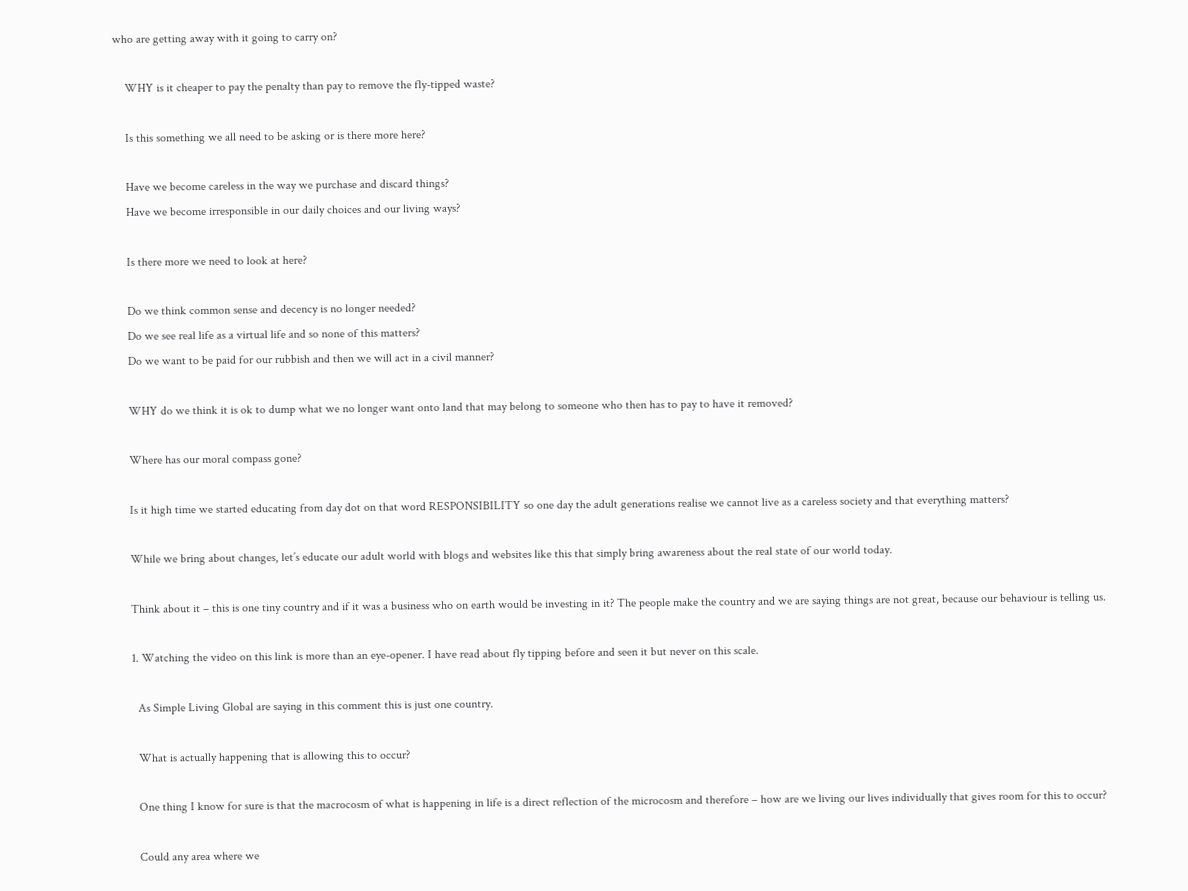who are getting away with it going to carry on?

    WHY is it cheaper to pay the penalty than pay to remove the fly-tipped waste?

    Is this something we all need to be asking or is there more here?

    Have we become careless in the way we purchase and discard things?
    Have we become irresponsible in our daily choices and our living ways?

    Is there more we need to look at here?

    Do we think common sense and decency is no longer needed?
    Do we see real life as a virtual life and so none of this matters?
    Do we want to be paid for our rubbish and then we will act in a civil manner?

    WHY do we think it is ok to dump what we no longer want onto land that may belong to someone who then has to pay to have it removed?

    Where has our moral compass gone?

    Is it high time we started educating from day dot on that word RESPONSIBILITY so one day the adult generations realise we cannot live as a careless society and that everything matters?

    While we bring about changes, let’s educate our adult world with blogs and websites like this that simply bring awareness about the real state of our world today.

    Think about it – this is one tiny country and if it was a business who on earth would be investing in it? The people make the country and we are saying things are not great, because our behaviour is telling us.

    1. Watching the video on this link is more than an eye-opener. I have read about fly tipping before and seen it but never on this scale.

      As Simple Living Global are saying in this comment this is just one country.

      What is actually happening that is allowing this to occur?

      One thing I know for sure is that the macrocosm of what is happening in life is a direct reflection of the microcosm and therefore – how are we living our lives individually that gives room for this to occur?

      Could any area where we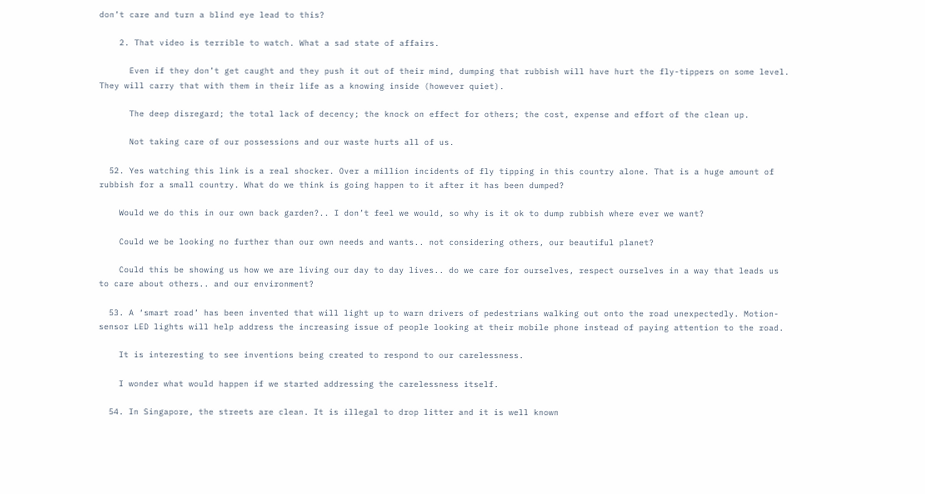don’t care and turn a blind eye lead to this?

    2. That video is terrible to watch. What a sad state of affairs.

      Even if they don’t get caught and they push it out of their mind, dumping that rubbish will have hurt the fly-tippers on some level. They will carry that with them in their life as a knowing inside (however quiet).

      The deep disregard; the total lack of decency; the knock on effect for others; the cost, expense and effort of the clean up.

      Not taking care of our possessions and our waste hurts all of us.

  52. Yes watching this link is a real shocker. Over a million incidents of fly tipping in this country alone. That is a huge amount of rubbish for a small country. What do we think is going happen to it after it has been dumped?

    Would we do this in our own back garden?.. I don’t feel we would, so why is it ok to dump rubbish where ever we want?

    Could we be looking no further than our own needs and wants.. not considering others, our beautiful planet?

    Could this be showing us how we are living our day to day lives.. do we care for ourselves, respect ourselves in a way that leads us to care about others.. and our environment?

  53. A ‘smart road’ has been invented that will light up to warn drivers of pedestrians walking out onto the road unexpectedly. Motion-sensor LED lights will help address the increasing issue of people looking at their mobile phone instead of paying attention to the road.

    It is interesting to see inventions being created to respond to our carelessness.

    I wonder what would happen if we started addressing the carelessness itself.

  54. In Singapore, the streets are clean. It is illegal to drop litter and it is well known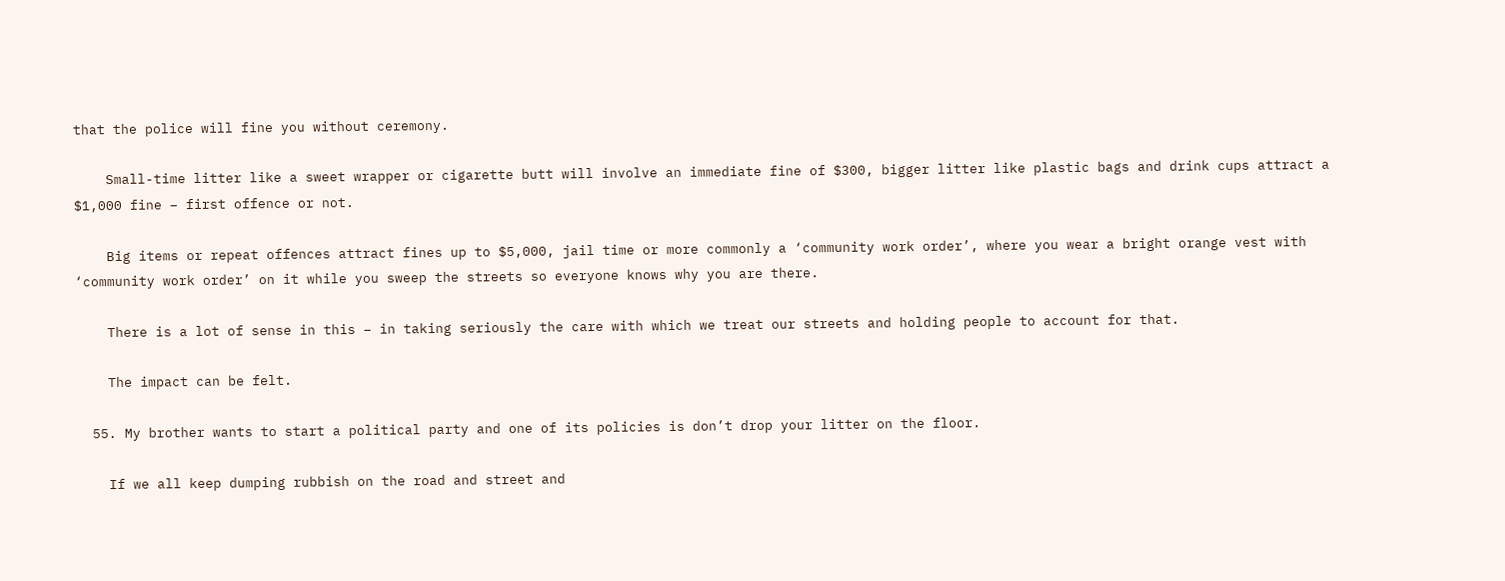that the police will fine you without ceremony.

    Small-time litter like a sweet wrapper or cigarette butt will involve an immediate fine of $300, bigger litter like plastic bags and drink cups attract a $1,000 fine – first offence or not.

    Big items or repeat offences attract fines up to $5,000, jail time or more commonly a ‘community work order’, where you wear a bright orange vest with ‘community work order’ on it while you sweep the streets so everyone knows why you are there.

    There is a lot of sense in this – in taking seriously the care with which we treat our streets and holding people to account for that.

    The impact can be felt.

  55. My brother wants to start a political party and one of its policies is don’t drop your litter on the floor.

    If we all keep dumping rubbish on the road and street and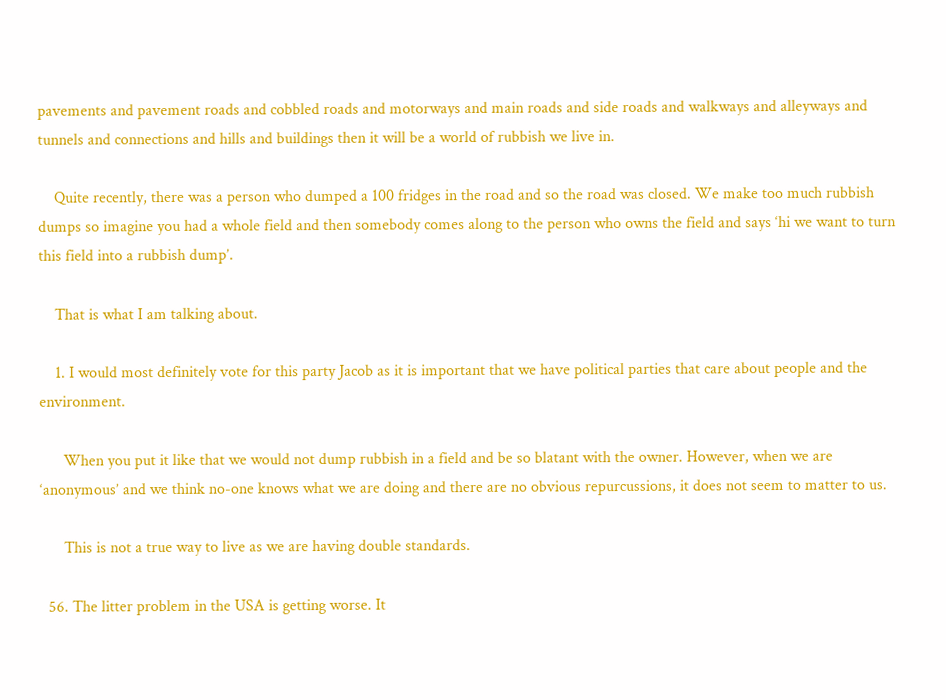pavements and pavement roads and cobbled roads and motorways and main roads and side roads and walkways and alleyways and tunnels and connections and hills and buildings then it will be a world of rubbish we live in.

    Quite recently, there was a person who dumped a 100 fridges in the road and so the road was closed. We make too much rubbish dumps so imagine you had a whole field and then somebody comes along to the person who owns the field and says ‘hi we want to turn this field into a rubbish dump’.

    That is what I am talking about.

    1. I would most definitely vote for this party Jacob as it is important that we have political parties that care about people and the environment.

      When you put it like that we would not dump rubbish in a field and be so blatant with the owner. However, when we are ‘anonymous’ and we think no-one knows what we are doing and there are no obvious repurcussions, it does not seem to matter to us.

      This is not a true way to live as we are having double standards.

  56. The litter problem in the USA is getting worse. It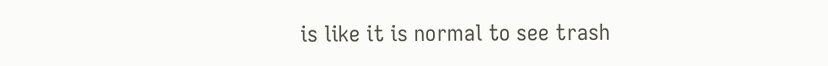is like it is normal to see trash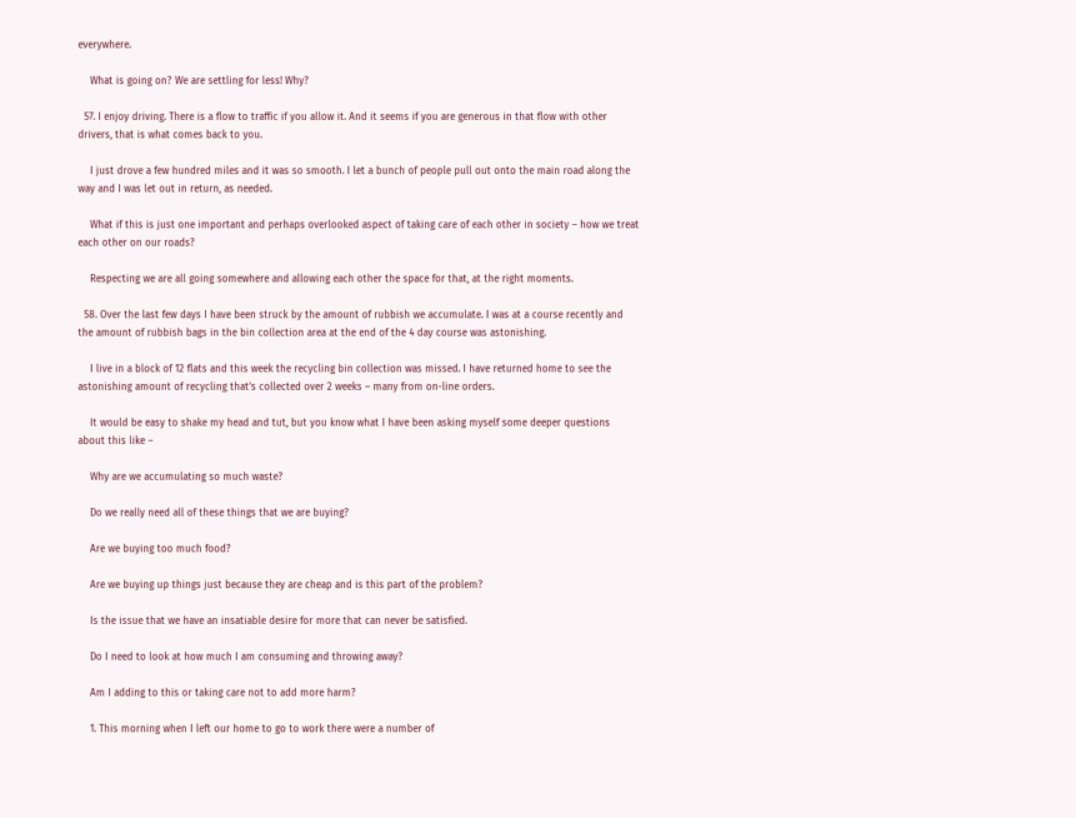everywhere.

    What is going on? We are settling for less! Why?

  57. I enjoy driving. There is a flow to traffic if you allow it. And it seems if you are generous in that flow with other drivers, that is what comes back to you.

    I just drove a few hundred miles and it was so smooth. I let a bunch of people pull out onto the main road along the way and I was let out in return, as needed.

    What if this is just one important and perhaps overlooked aspect of taking care of each other in society – how we treat each other on our roads?

    Respecting we are all going somewhere and allowing each other the space for that, at the right moments.

  58. Over the last few days I have been struck by the amount of rubbish we accumulate. I was at a course recently and the amount of rubbish bags in the bin collection area at the end of the 4 day course was astonishing.

    I live in a block of 12 flats and this week the recycling bin collection was missed. I have returned home to see the astonishing amount of recycling that’s collected over 2 weeks – many from on-line orders.

    It would be easy to shake my head and tut, but you know what I have been asking myself some deeper questions about this like –

    Why are we accumulating so much waste?

    Do we really need all of these things that we are buying?

    Are we buying too much food?

    Are we buying up things just because they are cheap and is this part of the problem?

    Is the issue that we have an insatiable desire for more that can never be satisfied.

    Do I need to look at how much I am consuming and throwing away?

    Am I adding to this or taking care not to add more harm?

    1. This morning when I left our home to go to work there were a number of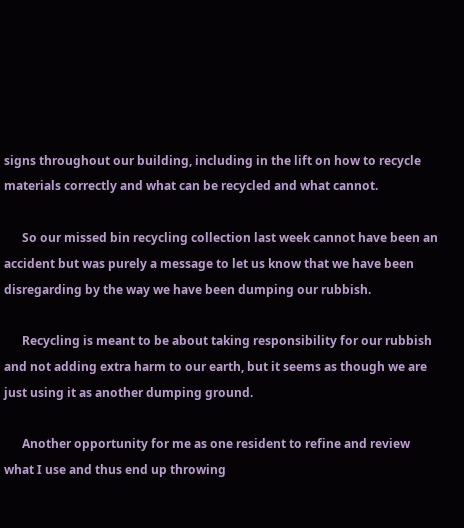signs throughout our building, including in the lift on how to recycle materials correctly and what can be recycled and what cannot.

      So our missed bin recycling collection last week cannot have been an accident but was purely a message to let us know that we have been disregarding by the way we have been dumping our rubbish.

      Recycling is meant to be about taking responsibility for our rubbish and not adding extra harm to our earth, but it seems as though we are just using it as another dumping ground.

      Another opportunity for me as one resident to refine and review what I use and thus end up throwing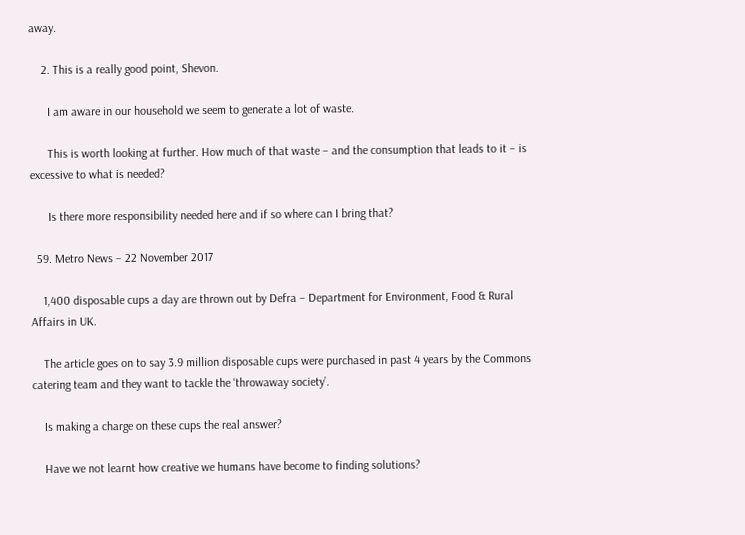away.

    2. This is a really good point, Shevon.

      I am aware in our household we seem to generate a lot of waste.

      This is worth looking at further. How much of that waste – and the consumption that leads to it – is excessive to what is needed?

      Is there more responsibility needed here and if so where can I bring that?

  59. Metro News – 22 November 2017

    1,400 disposable cups a day are thrown out by Defra – Department for Environment, Food & Rural Affairs in UK.

    The article goes on to say 3.9 million disposable cups were purchased in past 4 years by the Commons catering team and they want to tackle the ‘throwaway society’.

    Is making a charge on these cups the real answer?

    Have we not learnt how creative we humans have become to finding solutions?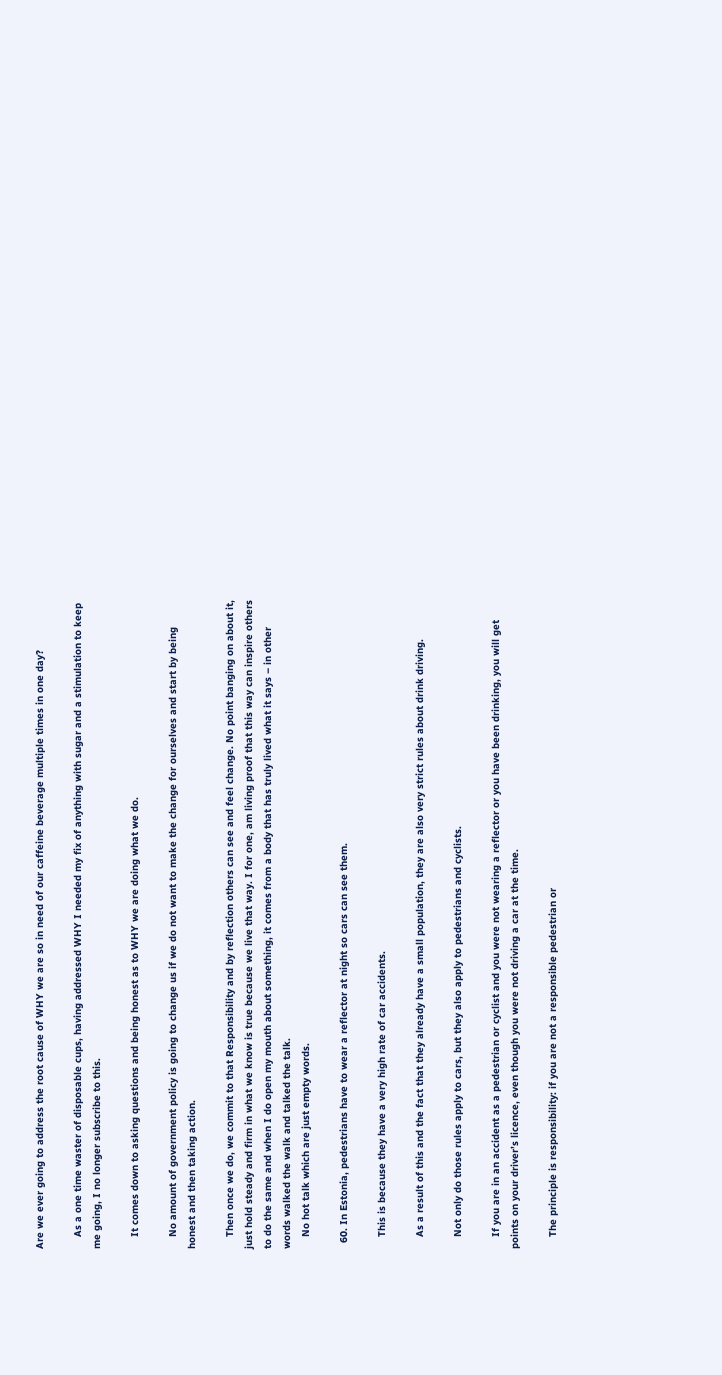Are we ever going to address the root cause of WHY we are so in need of our caffeine beverage multiple times in one day?

    As a one time waster of disposable cups, having addressed WHY I needed my fix of anything with sugar and a stimulation to keep me going, I no longer subscribe to this.

    It comes down to asking questions and being honest as to WHY we are doing what we do.

    No amount of government policy is going to change us if we do not want to make the change for ourselves and start by being honest and then taking action.

    Then once we do, we commit to that Responsibility and by reflection others can see and feel change. No point banging on about it, just hold steady and firm in what we know is true because we live that way. I for one, am living proof that this way can inspire others to do the same and when I do open my mouth about something, it comes from a body that has truly lived what it says – in other words walked the walk and talked the talk.
    No hot talk which are just empty words.

  60. In Estonia, pedestrians have to wear a reflector at night so cars can see them.

    This is because they have a very high rate of car accidents.

    As a result of this and the fact that they already have a small population, they are also very strict rules about drink driving.

    Not only do those rules apply to cars, but they also apply to pedestrians and cyclists.

    If you are in an accident as a pedestrian or cyclist and you were not wearing a reflector or you have been drinking, you will get points on your driver’s licence, even though you were not driving a car at the time.

    The principle is responsibility: if you are not a responsible pedestrian or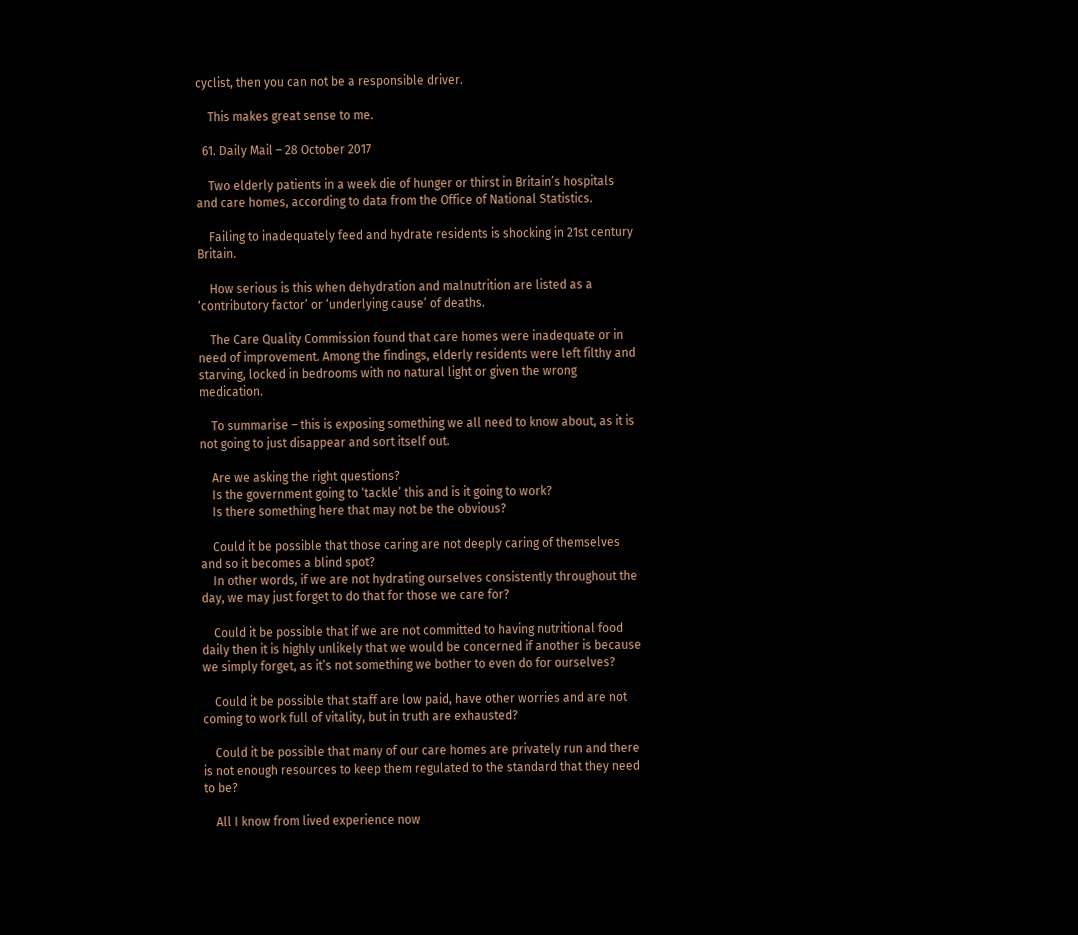cyclist, then you can not be a responsible driver.

    This makes great sense to me.

  61. Daily Mail – 28 October 2017

    Two elderly patients in a week die of hunger or thirst in Britain’s hospitals and care homes, according to data from the Office of National Statistics.

    Failing to inadequately feed and hydrate residents is shocking in 21st century Britain.

    How serious is this when dehydration and malnutrition are listed as a ‘contributory factor’ or ‘underlying cause’ of deaths.

    The Care Quality Commission found that care homes were inadequate or in need of improvement. Among the findings, elderly residents were left filthy and starving, locked in bedrooms with no natural light or given the wrong medication.

    To summarise – this is exposing something we all need to know about, as it is not going to just disappear and sort itself out.

    Are we asking the right questions?
    Is the government going to ‘tackle’ this and is it going to work?
    Is there something here that may not be the obvious?

    Could it be possible that those caring are not deeply caring of themselves and so it becomes a blind spot?
    In other words, if we are not hydrating ourselves consistently throughout the day, we may just forget to do that for those we care for?

    Could it be possible that if we are not committed to having nutritional food daily then it is highly unlikely that we would be concerned if another is because we simply forget, as it’s not something we bother to even do for ourselves?

    Could it be possible that staff are low paid, have other worries and are not coming to work full of vitality, but in truth are exhausted?

    Could it be possible that many of our care homes are privately run and there is not enough resources to keep them regulated to the standard that they need to be?

    All I know from lived experience now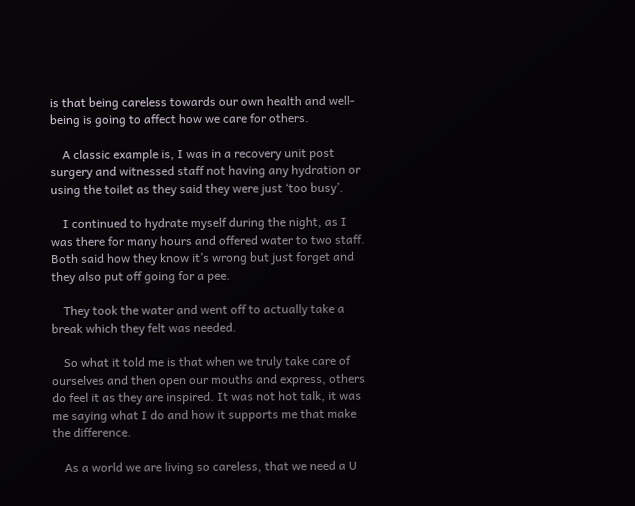is that being careless towards our own health and well-being is going to affect how we care for others.

    A classic example is, I was in a recovery unit post surgery and witnessed staff not having any hydration or using the toilet as they said they were just ‘too busy’.

    I continued to hydrate myself during the night, as I was there for many hours and offered water to two staff. Both said how they know it’s wrong but just forget and they also put off going for a pee.

    They took the water and went off to actually take a break which they felt was needed.

    So what it told me is that when we truly take care of ourselves and then open our mouths and express, others do feel it as they are inspired. It was not hot talk, it was me saying what I do and how it supports me that make the difference.

    As a world we are living so careless, that we need a U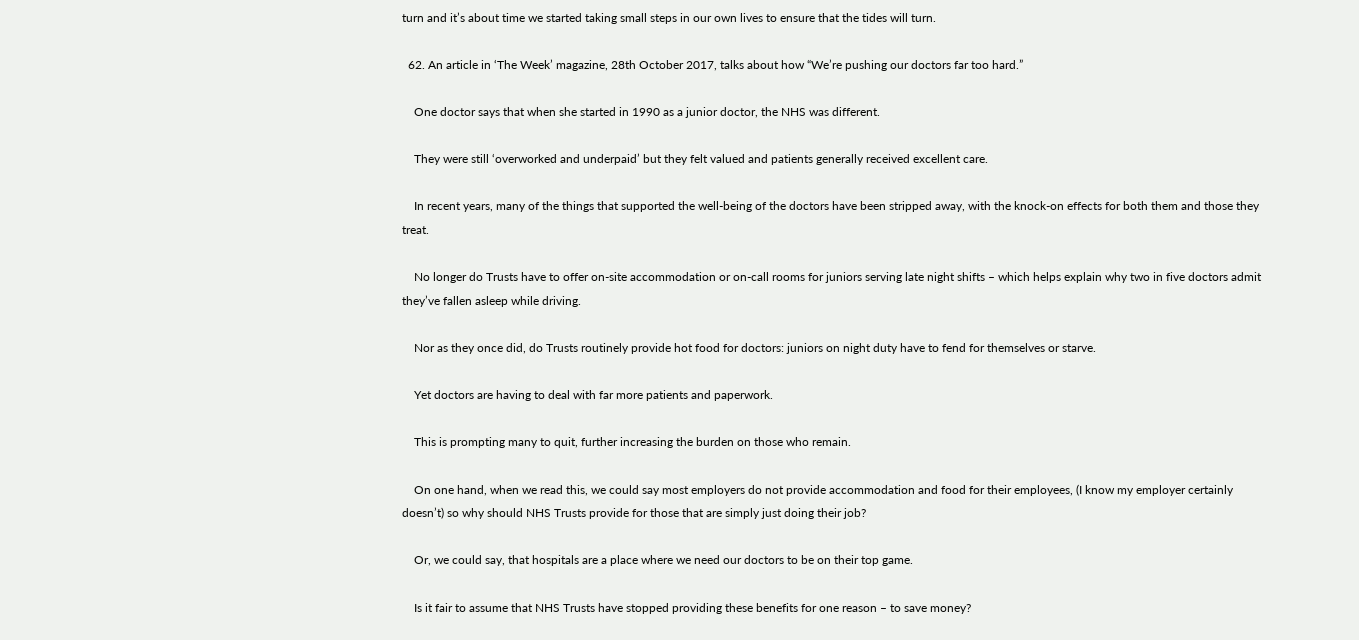turn and it’s about time we started taking small steps in our own lives to ensure that the tides will turn.

  62. An article in ‘The Week’ magazine, 28th October 2017, talks about how “We’re pushing our doctors far too hard.”

    One doctor says that when she started in 1990 as a junior doctor, the NHS was different.

    They were still ‘overworked and underpaid’ but they felt valued and patients generally received excellent care.

    In recent years, many of the things that supported the well-being of the doctors have been stripped away, with the knock-on effects for both them and those they treat.

    No longer do Trusts have to offer on-site accommodation or on-call rooms for juniors serving late night shifts – which helps explain why two in five doctors admit they’ve fallen asleep while driving.

    Nor as they once did, do Trusts routinely provide hot food for doctors: juniors on night duty have to fend for themselves or starve.

    Yet doctors are having to deal with far more patients and paperwork.

    This is prompting many to quit, further increasing the burden on those who remain.

    On one hand, when we read this, we could say most employers do not provide accommodation and food for their employees, (I know my employer certainly doesn’t) so why should NHS Trusts provide for those that are simply just doing their job?

    Or, we could say, that hospitals are a place where we need our doctors to be on their top game.

    Is it fair to assume that NHS Trusts have stopped providing these benefits for one reason – to save money?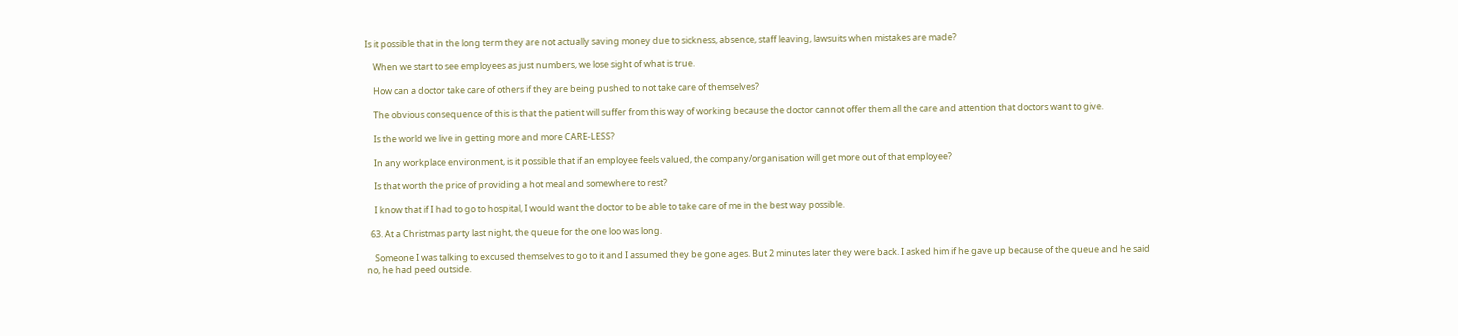Is it possible that in the long term they are not actually saving money due to sickness, absence, staff leaving, lawsuits when mistakes are made?

    When we start to see employees as just numbers, we lose sight of what is true.

    How can a doctor take care of others if they are being pushed to not take care of themselves?

    The obvious consequence of this is that the patient will suffer from this way of working because the doctor cannot offer them all the care and attention that doctors want to give.

    Is the world we live in getting more and more CARE-LESS?

    In any workplace environment, is it possible that if an employee feels valued, the company/organisation will get more out of that employee?

    Is that worth the price of providing a hot meal and somewhere to rest?

    I know that if I had to go to hospital, I would want the doctor to be able to take care of me in the best way possible.

  63. At a Christmas party last night, the queue for the one loo was long.

    Someone I was talking to excused themselves to go to it and I assumed they be gone ages. But 2 minutes later they were back. I asked him if he gave up because of the queue and he said no, he had peed outside.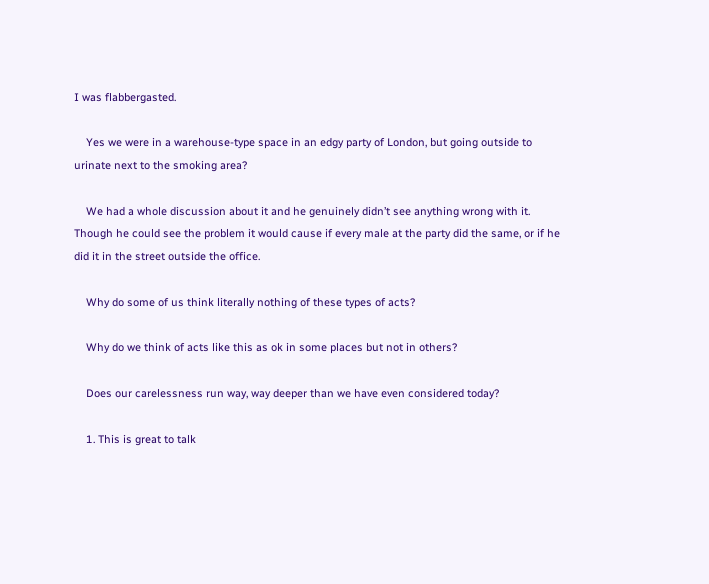I was flabbergasted.

    Yes we were in a warehouse-type space in an edgy party of London, but going outside to urinate next to the smoking area?

    We had a whole discussion about it and he genuinely didn’t see anything wrong with it. Though he could see the problem it would cause if every male at the party did the same, or if he did it in the street outside the office.

    Why do some of us think literally nothing of these types of acts?

    Why do we think of acts like this as ok in some places but not in others?

    Does our carelessness run way, way deeper than we have even considered today?

    1. This is great to talk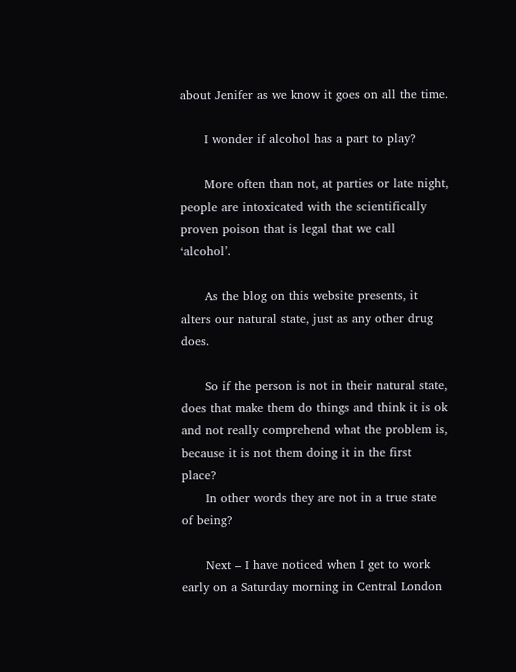about Jenifer as we know it goes on all the time.

      I wonder if alcohol has a part to play?

      More often than not, at parties or late night, people are intoxicated with the scientifically proven poison that is legal that we call ‘alcohol’.

      As the blog on this website presents, it alters our natural state, just as any other drug does.

      So if the person is not in their natural state, does that make them do things and think it is ok and not really comprehend what the problem is, because it is not them doing it in the first place?
      In other words they are not in a true state of being?

      Next – I have noticed when I get to work early on a Saturday morning in Central London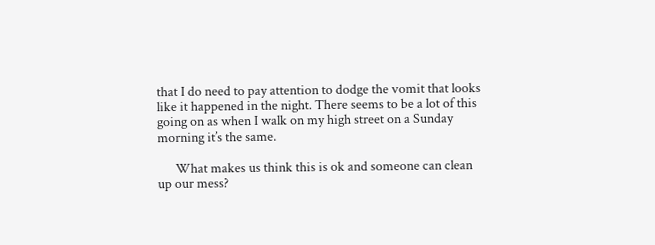that I do need to pay attention to dodge the vomit that looks like it happened in the night. There seems to be a lot of this going on as when I walk on my high street on a Sunday morning it’s the same.

      What makes us think this is ok and someone can clean up our mess?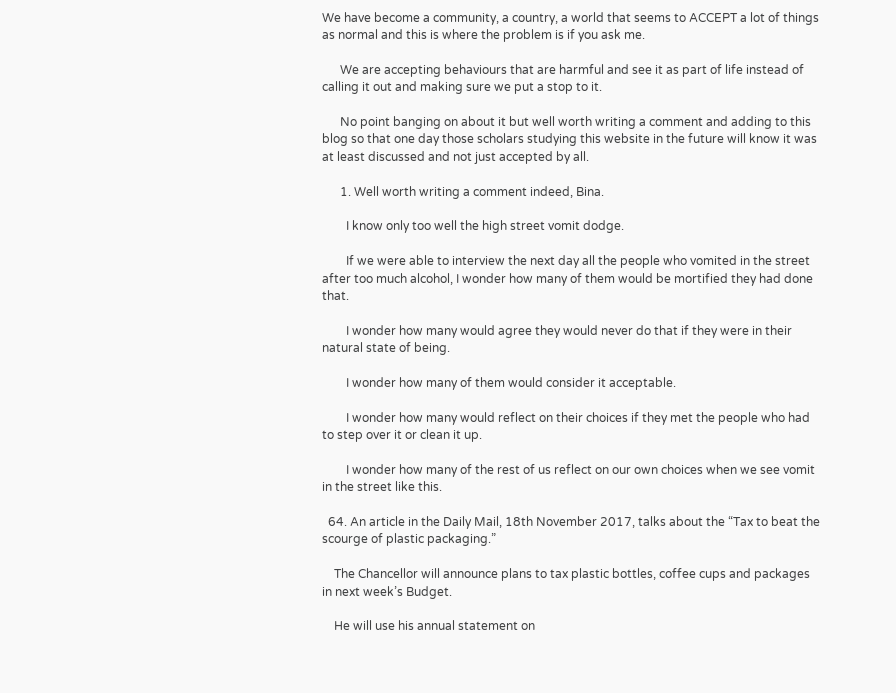We have become a community, a country, a world that seems to ACCEPT a lot of things as normal and this is where the problem is if you ask me.

      We are accepting behaviours that are harmful and see it as part of life instead of calling it out and making sure we put a stop to it.

      No point banging on about it but well worth writing a comment and adding to this blog so that one day those scholars studying this website in the future will know it was at least discussed and not just accepted by all.

      1. Well worth writing a comment indeed, Bina.

        I know only too well the high street vomit dodge.

        If we were able to interview the next day all the people who vomited in the street after too much alcohol, I wonder how many of them would be mortified they had done that.

        I wonder how many would agree they would never do that if they were in their natural state of being.

        I wonder how many of them would consider it acceptable.

        I wonder how many would reflect on their choices if they met the people who had to step over it or clean it up.

        I wonder how many of the rest of us reflect on our own choices when we see vomit in the street like this.

  64. An article in the Daily Mail, 18th November 2017, talks about the “Tax to beat the scourge of plastic packaging.”

    The Chancellor will announce plans to tax plastic bottles, coffee cups and packages in next week’s Budget.

    He will use his annual statement on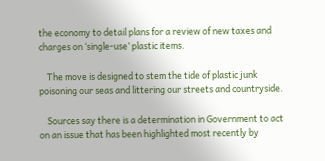the economy to detail plans for a review of new taxes and charges on ‘single-use’ plastic items.

    The move is designed to stem the tide of plastic junk poisoning our seas and littering our streets and countryside.

    Sources say there is a determination in Government to act on an issue that has been highlighted most recently by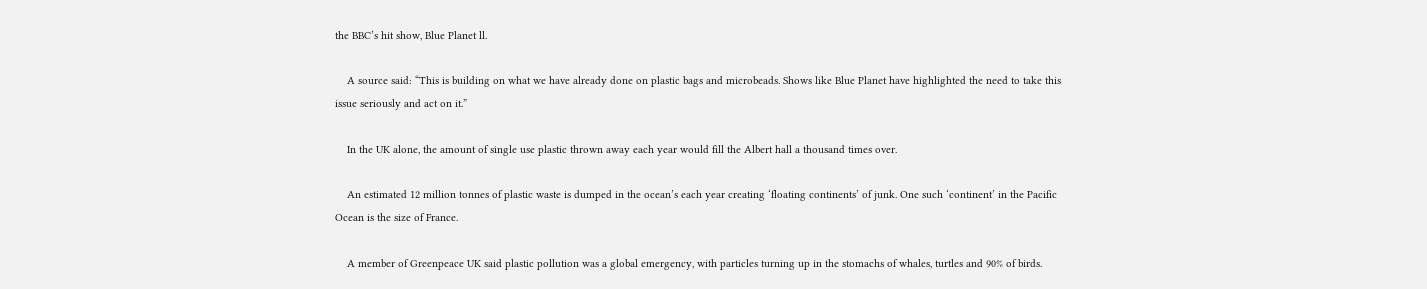the BBC’s hit show, Blue Planet ll.

    A source said: “This is building on what we have already done on plastic bags and microbeads. Shows like Blue Planet have highlighted the need to take this issue seriously and act on it.”

    In the UK alone, the amount of single use plastic thrown away each year would fill the Albert hall a thousand times over.

    An estimated 12 million tonnes of plastic waste is dumped in the ocean’s each year creating ‘floating continents’ of junk. One such ‘continent’ in the Pacific Ocean is the size of France.

    A member of Greenpeace UK said plastic pollution was a global emergency, with particles turning up in the stomachs of whales, turtles and 90% of birds.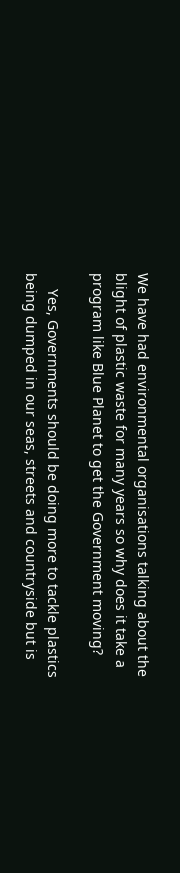We have had environmental organisations talking about the blight of plastic waste for many years so why does it take a program like Blue Planet to get the Government moving?

    Yes, Governments should be doing more to tackle plastics being dumped in our seas, streets and countryside but is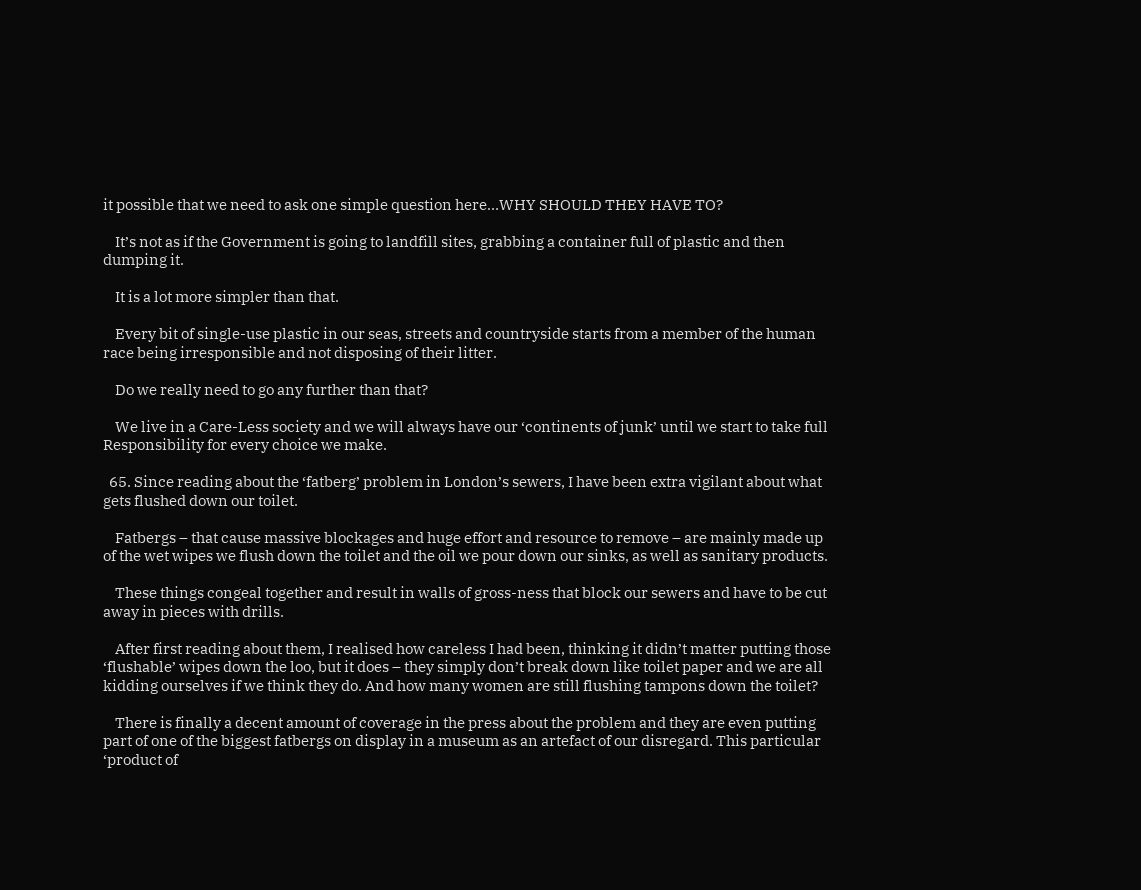it possible that we need to ask one simple question here…WHY SHOULD THEY HAVE TO?

    It’s not as if the Government is going to landfill sites, grabbing a container full of plastic and then dumping it.

    It is a lot more simpler than that.

    Every bit of single-use plastic in our seas, streets and countryside starts from a member of the human race being irresponsible and not disposing of their litter.

    Do we really need to go any further than that?

    We live in a Care-Less society and we will always have our ‘continents of junk’ until we start to take full Responsibility for every choice we make.

  65. Since reading about the ‘fatberg’ problem in London’s sewers, I have been extra vigilant about what gets flushed down our toilet.

    Fatbergs – that cause massive blockages and huge effort and resource to remove – are mainly made up of the wet wipes we flush down the toilet and the oil we pour down our sinks, as well as sanitary products.

    These things congeal together and result in walls of gross-ness that block our sewers and have to be cut away in pieces with drills.

    After first reading about them, I realised how careless I had been, thinking it didn’t matter putting those ‘flushable’ wipes down the loo, but it does – they simply don’t break down like toilet paper and we are all kidding ourselves if we think they do. And how many women are still flushing tampons down the toilet?

    There is finally a decent amount of coverage in the press about the problem and they are even putting part of one of the biggest fatbergs on display in a museum as an artefact of our disregard. This particular ‘product of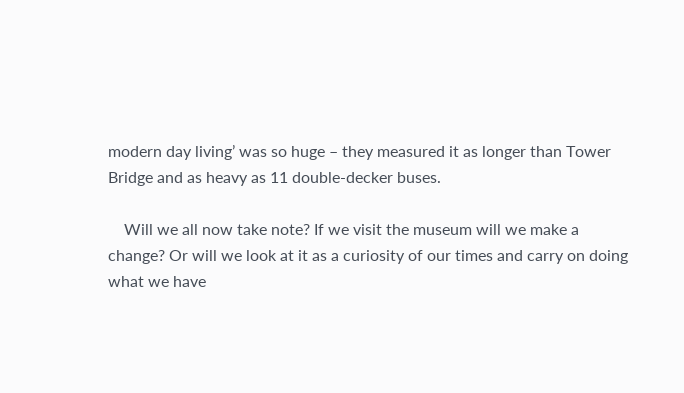modern day living’ was so huge – they measured it as longer than Tower Bridge and as heavy as 11 double-decker buses.

    Will we all now take note? If we visit the museum will we make a change? Or will we look at it as a curiosity of our times and carry on doing what we have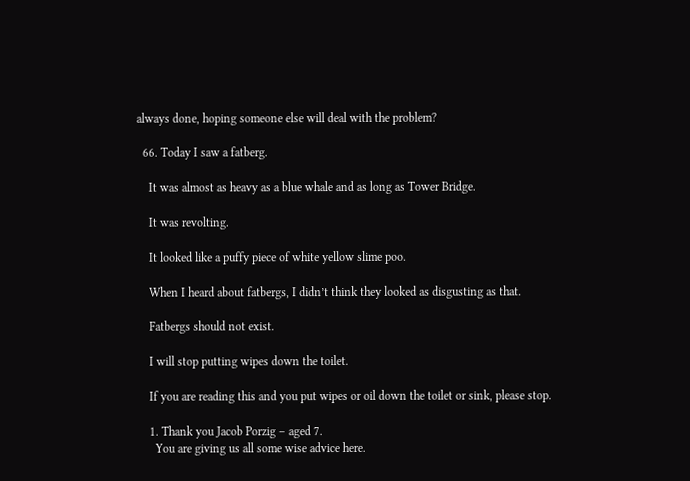always done, hoping someone else will deal with the problem?

  66. Today I saw a fatberg.

    It was almost as heavy as a blue whale and as long as Tower Bridge.

    It was revolting.

    It looked like a puffy piece of white yellow slime poo.

    When I heard about fatbergs, I didn’t think they looked as disgusting as that.

    Fatbergs should not exist.

    I will stop putting wipes down the toilet.

    If you are reading this and you put wipes or oil down the toilet or sink, please stop.

    1. Thank you Jacob Porzig – aged 7.
      You are giving us all some wise advice here.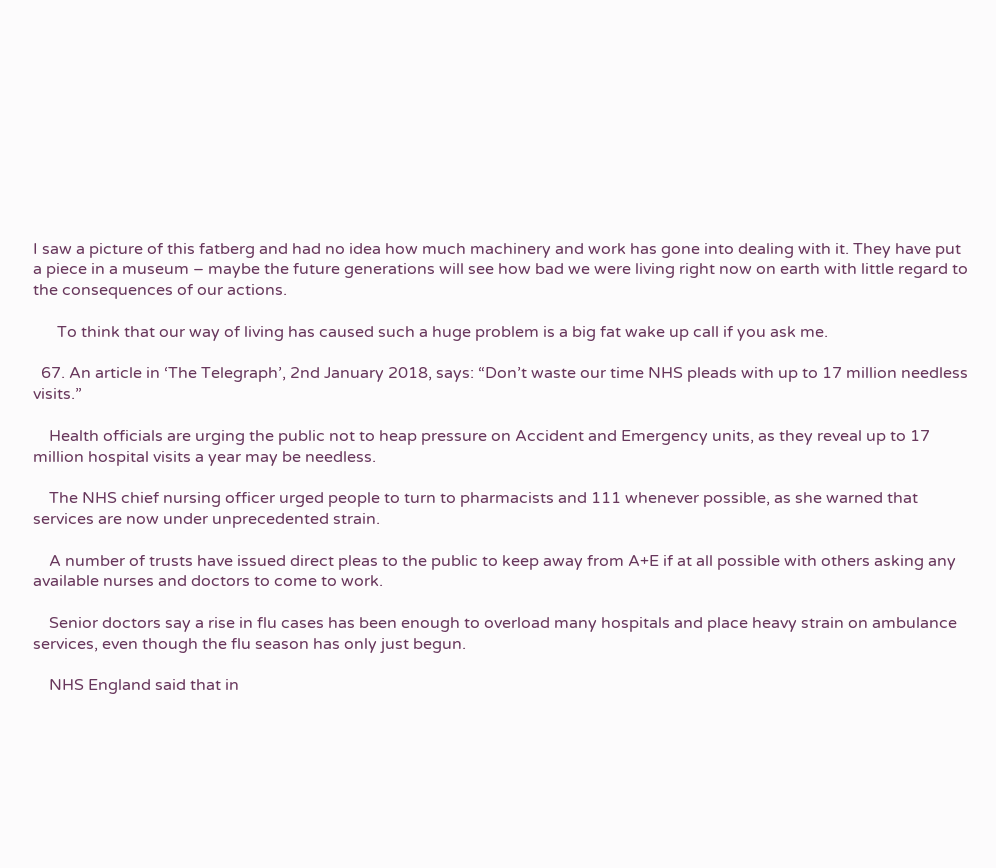I saw a picture of this fatberg and had no idea how much machinery and work has gone into dealing with it. They have put a piece in a museum – maybe the future generations will see how bad we were living right now on earth with little regard to the consequences of our actions.

      To think that our way of living has caused such a huge problem is a big fat wake up call if you ask me.

  67. An article in ‘The Telegraph’, 2nd January 2018, says: “Don’t waste our time NHS pleads with up to 17 million needless visits.”

    Health officials are urging the public not to heap pressure on Accident and Emergency units, as they reveal up to 17 million hospital visits a year may be needless.

    The NHS chief nursing officer urged people to turn to pharmacists and 111 whenever possible, as she warned that services are now under unprecedented strain.

    A number of trusts have issued direct pleas to the public to keep away from A+E if at all possible with others asking any available nurses and doctors to come to work.

    Senior doctors say a rise in flu cases has been enough to overload many hospitals and place heavy strain on ambulance services, even though the flu season has only just begun.

    NHS England said that in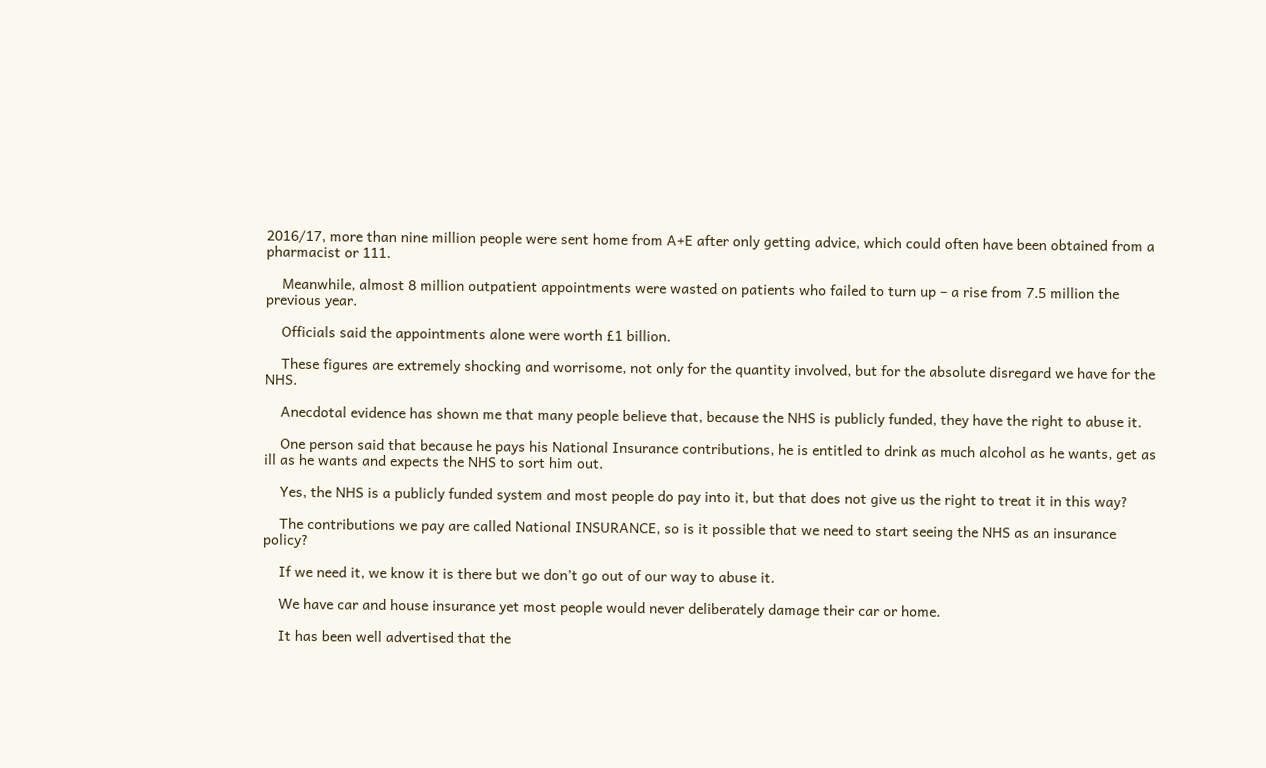2016/17, more than nine million people were sent home from A+E after only getting advice, which could often have been obtained from a pharmacist or 111.

    Meanwhile, almost 8 million outpatient appointments were wasted on patients who failed to turn up – a rise from 7.5 million the previous year.

    Officials said the appointments alone were worth £1 billion.

    These figures are extremely shocking and worrisome, not only for the quantity involved, but for the absolute disregard we have for the NHS.

    Anecdotal evidence has shown me that many people believe that, because the NHS is publicly funded, they have the right to abuse it.

    One person said that because he pays his National Insurance contributions, he is entitled to drink as much alcohol as he wants, get as ill as he wants and expects the NHS to sort him out.

    Yes, the NHS is a publicly funded system and most people do pay into it, but that does not give us the right to treat it in this way?

    The contributions we pay are called National INSURANCE, so is it possible that we need to start seeing the NHS as an insurance policy?

    If we need it, we know it is there but we don’t go out of our way to abuse it.

    We have car and house insurance yet most people would never deliberately damage their car or home.

    It has been well advertised that the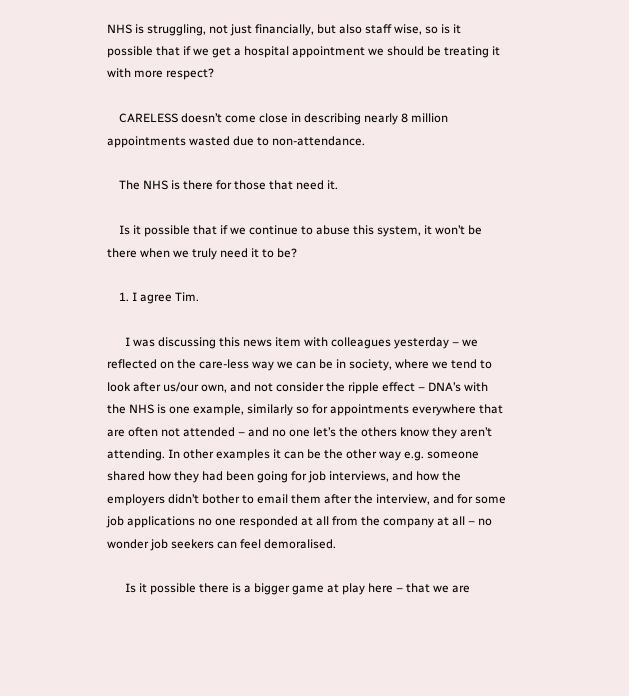NHS is struggling, not just financially, but also staff wise, so is it possible that if we get a hospital appointment we should be treating it with more respect?

    CARELESS doesn’t come close in describing nearly 8 million appointments wasted due to non-attendance.

    The NHS is there for those that need it.

    Is it possible that if we continue to abuse this system, it won’t be there when we truly need it to be?

    1. I agree Tim.

      I was discussing this news item with colleagues yesterday – we reflected on the care-less way we can be in society, where we tend to look after us/our own, and not consider the ripple effect – DNA’s with the NHS is one example, similarly so for appointments everywhere that are often not attended – and no one let’s the others know they aren’t attending. In other examples it can be the other way e.g. someone shared how they had been going for job interviews, and how the employers didn’t bother to email them after the interview, and for some job applications no one responded at all from the company at all – no wonder job seekers can feel demoralised.

      Is it possible there is a bigger game at play here – that we are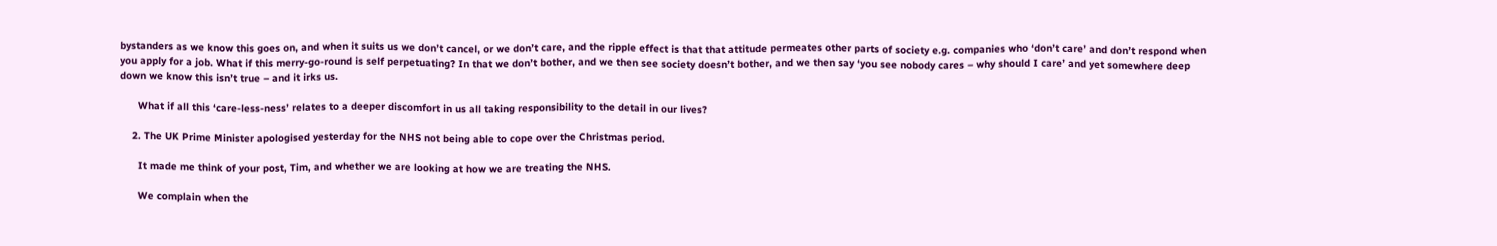bystanders as we know this goes on, and when it suits us we don’t cancel, or we don’t care, and the ripple effect is that that attitude permeates other parts of society e.g. companies who ‘don’t care’ and don’t respond when you apply for a job. What if this merry-go-round is self perpetuating? In that we don’t bother, and we then see society doesn’t bother, and we then say ‘you see nobody cares – why should I care’ and yet somewhere deep down we know this isn’t true – and it irks us.

      What if all this ‘care-less-ness’ relates to a deeper discomfort in us all taking responsibility to the detail in our lives?

    2. The UK Prime Minister apologised yesterday for the NHS not being able to cope over the Christmas period.

      It made me think of your post, Tim, and whether we are looking at how we are treating the NHS.

      We complain when the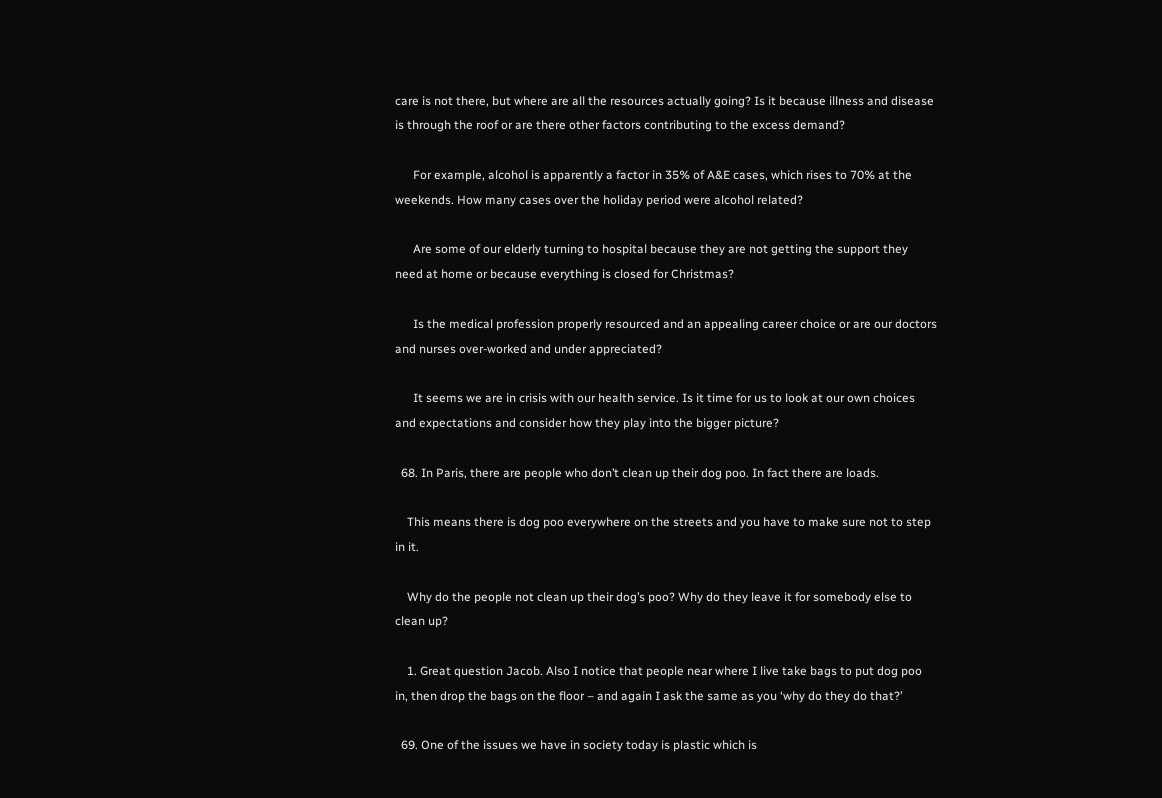care is not there, but where are all the resources actually going? Is it because illness and disease is through the roof or are there other factors contributing to the excess demand?

      For example, alcohol is apparently a factor in 35% of A&E cases, which rises to 70% at the weekends. How many cases over the holiday period were alcohol related?

      Are some of our elderly turning to hospital because they are not getting the support they need at home or because everything is closed for Christmas?

      Is the medical profession properly resourced and an appealing career choice or are our doctors and nurses over-worked and under appreciated?

      It seems we are in crisis with our health service. Is it time for us to look at our own choices and expectations and consider how they play into the bigger picture?

  68. In Paris, there are people who don’t clean up their dog poo. In fact there are loads.

    This means there is dog poo everywhere on the streets and you have to make sure not to step in it.

    Why do the people not clean up their dog’s poo? Why do they leave it for somebody else to clean up?

    1. Great question Jacob. Also I notice that people near where I live take bags to put dog poo in, then drop the bags on the floor – and again I ask the same as you ‘why do they do that?’

  69. One of the issues we have in society today is plastic which is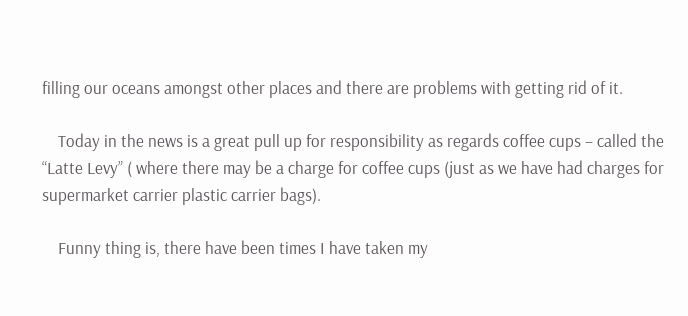filling our oceans amongst other places and there are problems with getting rid of it.

    Today in the news is a great pull up for responsibility as regards coffee cups – called the “Latte Levy” ( where there may be a charge for coffee cups (just as we have had charges for supermarket carrier plastic carrier bags).

    Funny thing is, there have been times I have taken my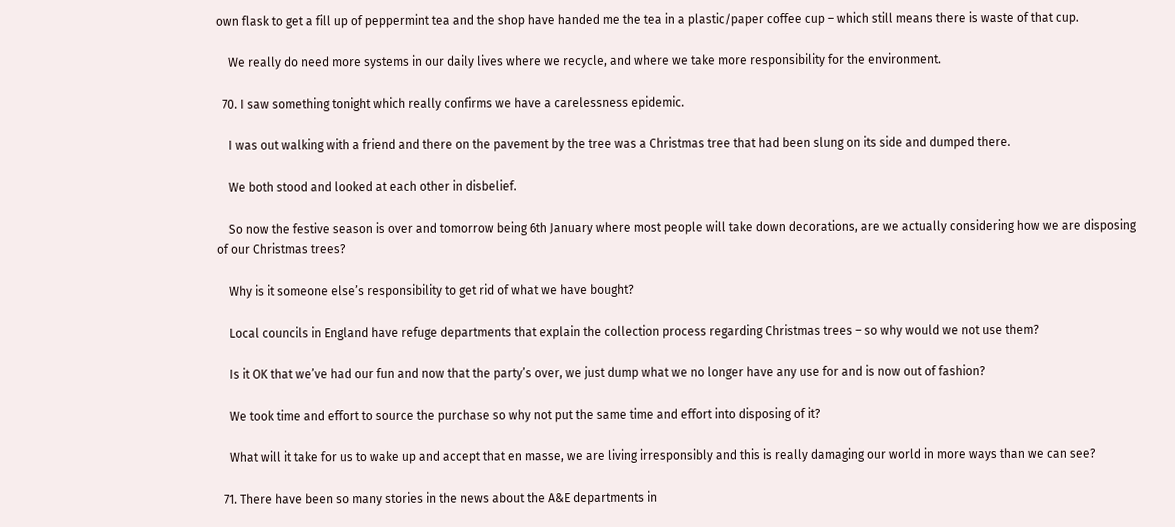own flask to get a fill up of peppermint tea and the shop have handed me the tea in a plastic/paper coffee cup – which still means there is waste of that cup.

    We really do need more systems in our daily lives where we recycle, and where we take more responsibility for the environment.

  70. I saw something tonight which really confirms we have a carelessness epidemic.

    I was out walking with a friend and there on the pavement by the tree was a Christmas tree that had been slung on its side and dumped there.

    We both stood and looked at each other in disbelief.

    So now the festive season is over and tomorrow being 6th January where most people will take down decorations, are we actually considering how we are disposing of our Christmas trees?

    Why is it someone else’s responsibility to get rid of what we have bought?

    Local councils in England have refuge departments that explain the collection process regarding Christmas trees – so why would we not use them?

    Is it OK that we’ve had our fun and now that the party’s over, we just dump what we no longer have any use for and is now out of fashion?

    We took time and effort to source the purchase so why not put the same time and effort into disposing of it?

    What will it take for us to wake up and accept that en masse, we are living irresponsibly and this is really damaging our world in more ways than we can see?

  71. There have been so many stories in the news about the A&E departments in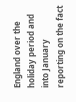England over the holiday period and into January reporting on the fact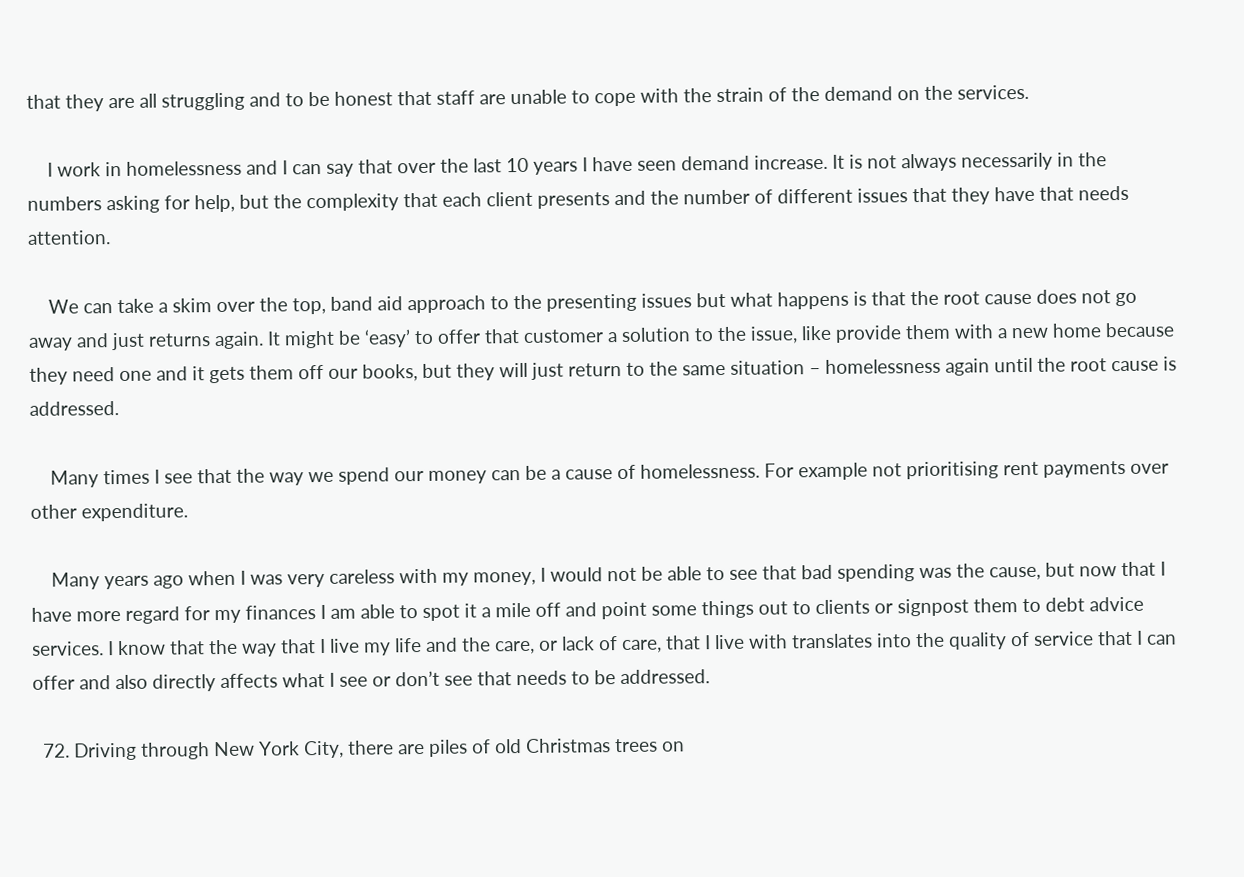that they are all struggling and to be honest that staff are unable to cope with the strain of the demand on the services.

    I work in homelessness and I can say that over the last 10 years I have seen demand increase. It is not always necessarily in the numbers asking for help, but the complexity that each client presents and the number of different issues that they have that needs attention.

    We can take a skim over the top, band aid approach to the presenting issues but what happens is that the root cause does not go away and just returns again. It might be ‘easy’ to offer that customer a solution to the issue, like provide them with a new home because they need one and it gets them off our books, but they will just return to the same situation – homelessness again until the root cause is addressed.

    Many times I see that the way we spend our money can be a cause of homelessness. For example not prioritising rent payments over other expenditure.

    Many years ago when I was very careless with my money, I would not be able to see that bad spending was the cause, but now that I have more regard for my finances I am able to spot it a mile off and point some things out to clients or signpost them to debt advice services. I know that the way that I live my life and the care, or lack of care, that I live with translates into the quality of service that I can offer and also directly affects what I see or don’t see that needs to be addressed.

  72. Driving through New York City, there are piles of old Christmas trees on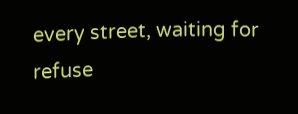every street, waiting for refuse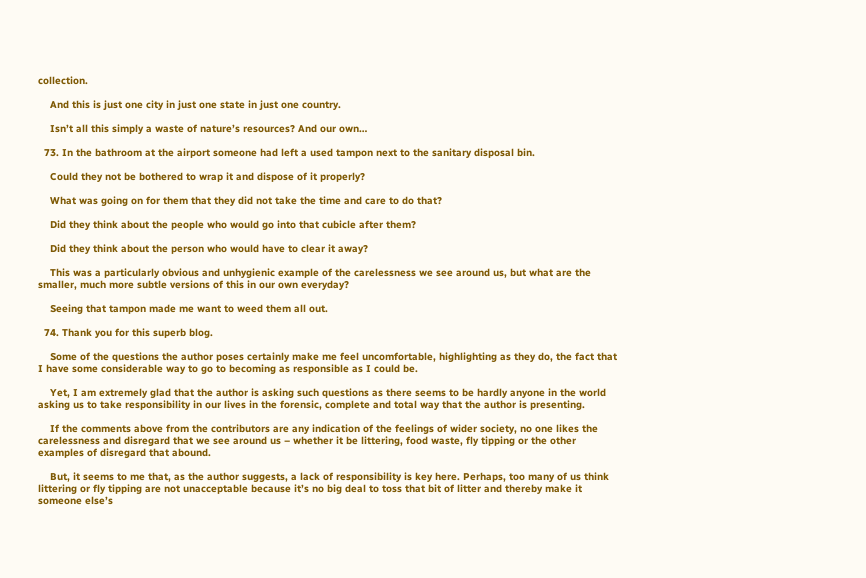collection.

    And this is just one city in just one state in just one country.

    Isn’t all this simply a waste of nature’s resources? And our own…

  73. In the bathroom at the airport someone had left a used tampon next to the sanitary disposal bin.

    Could they not be bothered to wrap it and dispose of it properly?

    What was going on for them that they did not take the time and care to do that?

    Did they think about the people who would go into that cubicle after them?

    Did they think about the person who would have to clear it away?

    This was a particularly obvious and unhygienic example of the carelessness we see around us, but what are the smaller, much more subtle versions of this in our own everyday?

    Seeing that tampon made me want to weed them all out.

  74. Thank you for this superb blog.

    Some of the questions the author poses certainly make me feel uncomfortable, highlighting as they do, the fact that I have some considerable way to go to becoming as responsible as I could be.

    Yet, I am extremely glad that the author is asking such questions as there seems to be hardly anyone in the world asking us to take responsibility in our lives in the forensic, complete and total way that the author is presenting.

    If the comments above from the contributors are any indication of the feelings of wider society, no one likes the carelessness and disregard that we see around us – whether it be littering, food waste, fly tipping or the other examples of disregard that abound.

    But, it seems to me that, as the author suggests, a lack of responsibility is key here. Perhaps, too many of us think littering or fly tipping are not unacceptable because it’s no big deal to toss that bit of litter and thereby make it someone else’s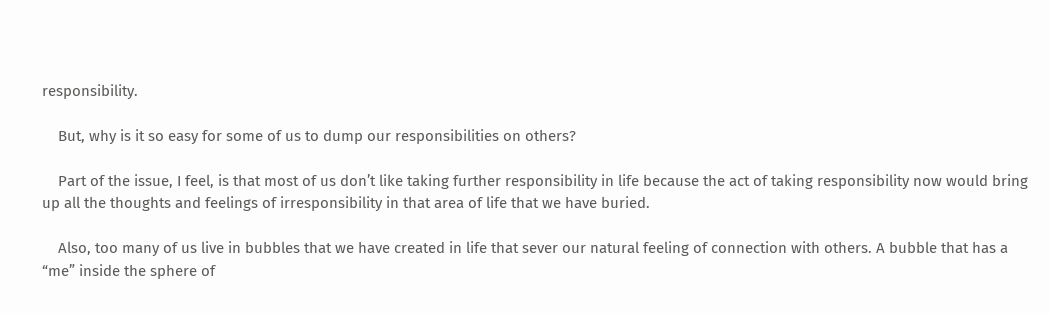responsibility.

    But, why is it so easy for some of us to dump our responsibilities on others?

    Part of the issue, I feel, is that most of us don’t like taking further responsibility in life because the act of taking responsibility now would bring up all the thoughts and feelings of irresponsibility in that area of life that we have buried.

    Also, too many of us live in bubbles that we have created in life that sever our natural feeling of connection with others. A bubble that has a “me” inside the sphere of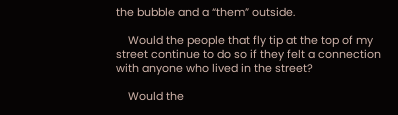the bubble and a “them” outside.

    Would the people that fly tip at the top of my street continue to do so if they felt a connection with anyone who lived in the street?

    Would the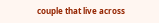couple that live across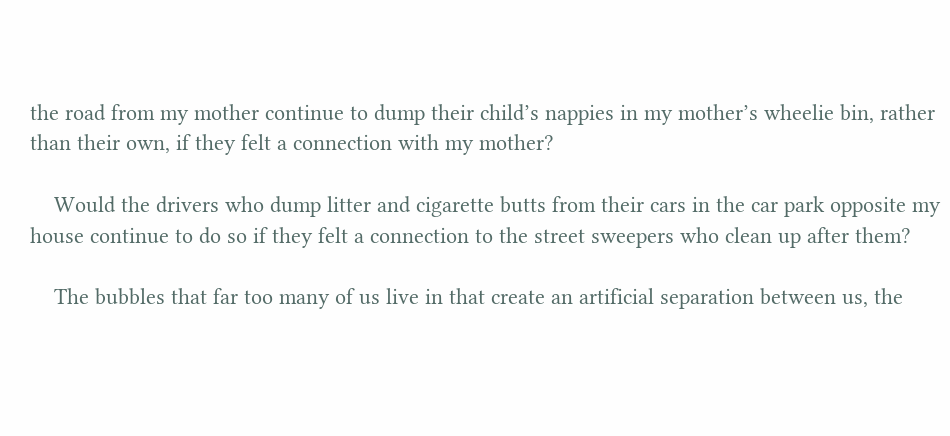the road from my mother continue to dump their child’s nappies in my mother’s wheelie bin, rather than their own, if they felt a connection with my mother?

    Would the drivers who dump litter and cigarette butts from their cars in the car park opposite my house continue to do so if they felt a connection to the street sweepers who clean up after them?

    The bubbles that far too many of us live in that create an artificial separation between us, the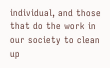individual, and those that do the work in our society to clean up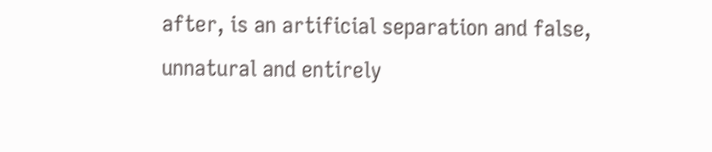after, is an artificial separation and false, unnatural and entirely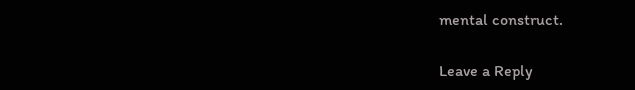mental construct.

Leave a Reply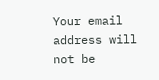Your email address will not be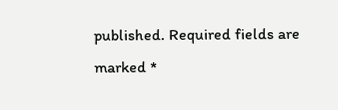published. Required fields are marked *